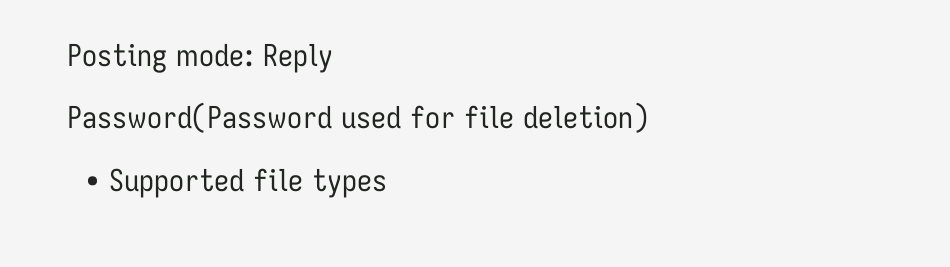Posting mode: Reply
Password(Password used for file deletion)
  • Supported file types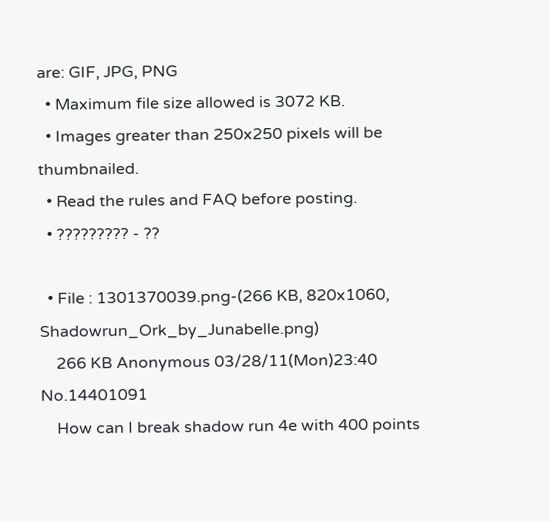are: GIF, JPG, PNG
  • Maximum file size allowed is 3072 KB.
  • Images greater than 250x250 pixels will be thumbnailed.
  • Read the rules and FAQ before posting.
  • ????????? - ??

  • File : 1301370039.png-(266 KB, 820x1060, Shadowrun_Ork_by_Junabelle.png)
    266 KB Anonymous 03/28/11(Mon)23:40 No.14401091
    How can I break shadow run 4e with 400 points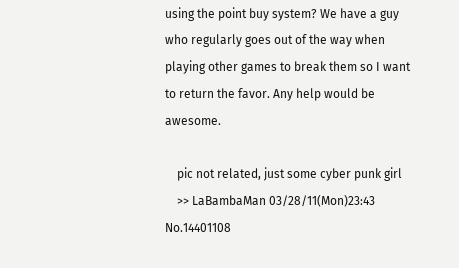using the point buy system? We have a guy who regularly goes out of the way when playing other games to break them so I want to return the favor. Any help would be awesome.

    pic not related, just some cyber punk girl
    >> LaBambaMan 03/28/11(Mon)23:43 No.14401108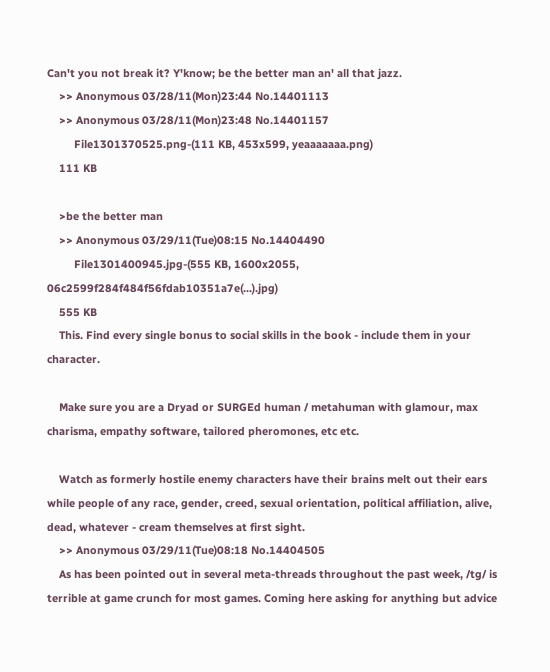Can't you not break it? Y'know; be the better man an' all that jazz.
    >> Anonymous 03/28/11(Mon)23:44 No.14401113
    >> Anonymous 03/28/11(Mon)23:48 No.14401157
         File1301370525.png-(111 KB, 453x599, yeaaaaaaa.png)
    111 KB

    >be the better man
    >> Anonymous 03/29/11(Tue)08:15 No.14404490
         File1301400945.jpg-(555 KB, 1600x2055, 06c2599f284f484f56fdab10351a7e(...).jpg)
    555 KB
    This. Find every single bonus to social skills in the book - include them in your character.

    Make sure you are a Dryad or SURGEd human / metahuman with glamour, max charisma, empathy software, tailored pheromones, etc etc.

    Watch as formerly hostile enemy characters have their brains melt out their ears while people of any race, gender, creed, sexual orientation, political affiliation, alive, dead, whatever - cream themselves at first sight.
    >> Anonymous 03/29/11(Tue)08:18 No.14404505
    As has been pointed out in several meta-threads throughout the past week, /tg/ is terrible at game crunch for most games. Coming here asking for anything but advice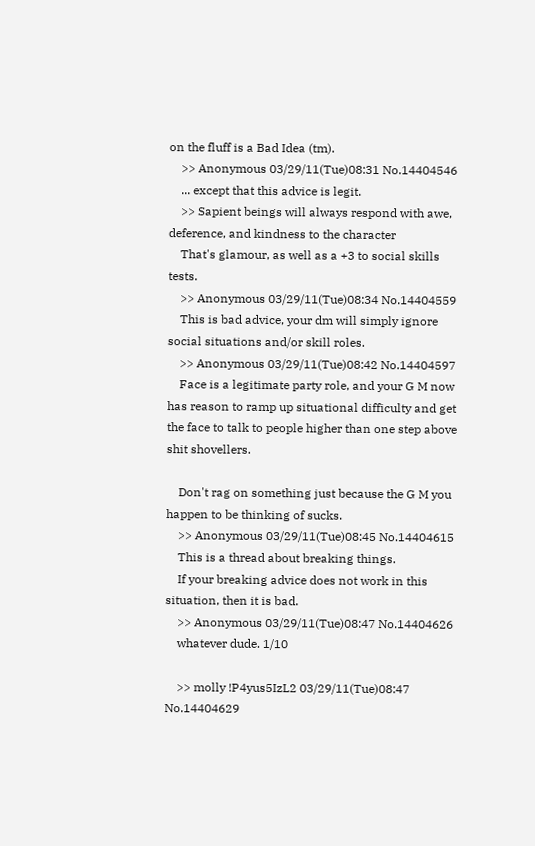on the fluff is a Bad Idea (tm).
    >> Anonymous 03/29/11(Tue)08:31 No.14404546
    ... except that this advice is legit.
    >> Sapient beings will always respond with awe, deference, and kindness to the character
    That's glamour, as well as a +3 to social skills tests.
    >> Anonymous 03/29/11(Tue)08:34 No.14404559
    This is bad advice, your dm will simply ignore social situations and/or skill roles.
    >> Anonymous 03/29/11(Tue)08:42 No.14404597
    Face is a legitimate party role, and your G M now has reason to ramp up situational difficulty and get the face to talk to people higher than one step above shit shovellers.

    Don't rag on something just because the G M you happen to be thinking of sucks.
    >> Anonymous 03/29/11(Tue)08:45 No.14404615
    This is a thread about breaking things.
    If your breaking advice does not work in this situation, then it is bad.
    >> Anonymous 03/29/11(Tue)08:47 No.14404626
    whatever dude. 1/10

    >> molly !P4yus5IzL2 03/29/11(Tue)08:47 No.14404629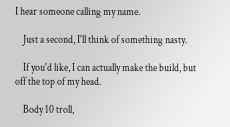I hear someone calling my name.

    Just a second, I'll think of something nasty.

    If you'd like, I can actually make the build, but off the top of my head.

    Body 10 troll,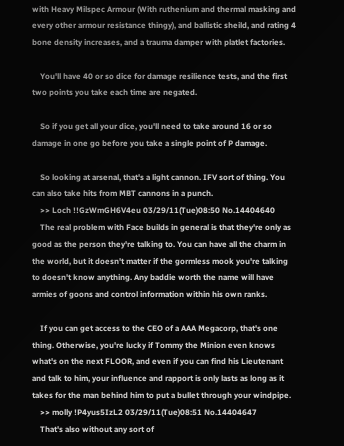with Heavy Milspec Armour (With ruthenium and thermal masking and every other armour resistance thingy), and ballistic sheild, and rating 4 bone density increases, and a trauma damper with platlet factories.

    You'll have 40 or so dice for damage resilience tests, and the first two points you take each time are negated.

    So if you get all your dice, you'll need to take around 16 or so damage in one go before you take a single point of P damage.

    So looking at arsenal, that's a light cannon. IFV sort of thing. You can also take hits from MBT cannons in a punch.
    >> Loch !!GzWmGH6V4eu 03/29/11(Tue)08:50 No.14404640
    The real problem with Face builds in general is that they're only as good as the person they're talking to. You can have all the charm in the world, but it doesn't matter if the gormless mook you're talking to doesn't know anything. Any baddie worth the name will have armies of goons and control information within his own ranks.

    If you can get access to the CEO of a AAA Megacorp, that's one thing. Otherwise, you're lucky if Tommy the Minion even knows what's on the next FLOOR, and even if you can find his Lieutenant and talk to him, your influence and rapport is only lasts as long as it takes for the man behind him to put a bullet through your windpipe.
    >> molly !P4yus5IzL2 03/29/11(Tue)08:51 No.14404647
    That's also without any sort of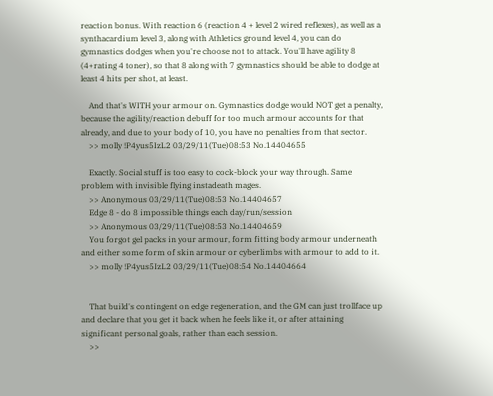reaction bonus. With reaction 6 (reaction 4 + level 2 wired reflexes), as well as a synthacardium level 3, along with Athletics ground level 4, you can do gymnastics dodges when you're choose not to attack. You'll have agility 8 (4+rating 4 toner), so that 8 along with 7 gymnastics should be able to dodge at least 4 hits per shot, at least.

    And that's WITH your armour on. Gymnastics dodge would NOT get a penalty, because the agility/reaction debuff for too much armour accounts for that already, and due to your body of 10, you have no penalties from that sector.
    >> molly !P4yus5IzL2 03/29/11(Tue)08:53 No.14404655

    Exactly. Social stuff is too easy to cock-block your way through. Same problem with invisible flying instadeath mages.
    >> Anonymous 03/29/11(Tue)08:53 No.14404657
    Edge 8 - do 8 impossible things each day/run/session
    >> Anonymous 03/29/11(Tue)08:53 No.14404659
    You forgot gel packs in your armour, form fitting body armour underneath and either some form of skin armour or cyberlimbs with armour to add to it.
    >> molly !P4yus5IzL2 03/29/11(Tue)08:54 No.14404664


    That build's contingent on edge regeneration, and the GM can just trollface up and declare that you get it back when he feels like it, or after attaining significant personal goals, rather than each session.
    >>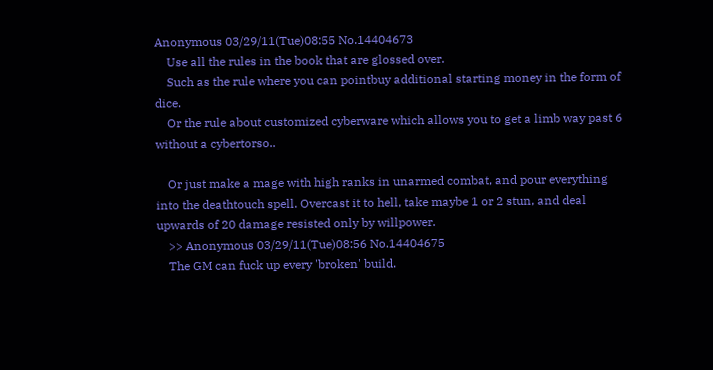Anonymous 03/29/11(Tue)08:55 No.14404673
    Use all the rules in the book that are glossed over.
    Such as the rule where you can pointbuy additional starting money in the form of dice.
    Or the rule about customized cyberware which allows you to get a limb way past 6 without a cybertorso..

    Or just make a mage with high ranks in unarmed combat, and pour everything into the deathtouch spell. Overcast it to hell, take maybe 1 or 2 stun, and deal upwards of 20 damage resisted only by willpower.
    >> Anonymous 03/29/11(Tue)08:56 No.14404675
    The GM can fuck up every 'broken' build.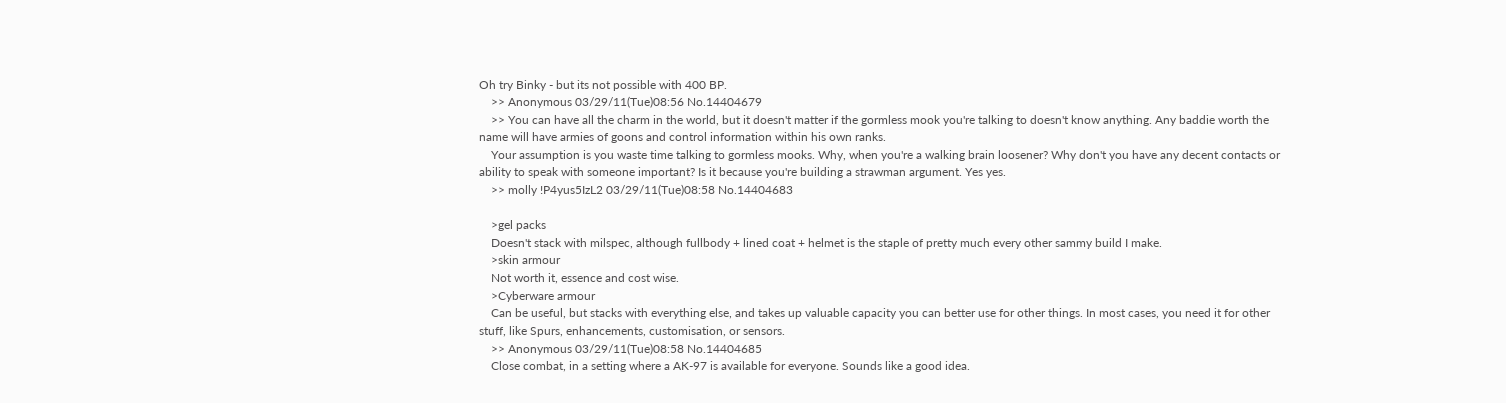Oh try Binky - but its not possible with 400 BP.
    >> Anonymous 03/29/11(Tue)08:56 No.14404679
    >> You can have all the charm in the world, but it doesn't matter if the gormless mook you're talking to doesn't know anything. Any baddie worth the name will have armies of goons and control information within his own ranks.
    Your assumption is you waste time talking to gormless mooks. Why, when you're a walking brain loosener? Why don't you have any decent contacts or ability to speak with someone important? Is it because you're building a strawman argument. Yes yes.
    >> molly !P4yus5IzL2 03/29/11(Tue)08:58 No.14404683

    >gel packs
    Doesn't stack with milspec, although fullbody + lined coat + helmet is the staple of pretty much every other sammy build I make.
    >skin armour
    Not worth it, essence and cost wise.
    >Cyberware armour
    Can be useful, but stacks with everything else, and takes up valuable capacity you can better use for other things. In most cases, you need it for other stuff, like Spurs, enhancements, customisation, or sensors.
    >> Anonymous 03/29/11(Tue)08:58 No.14404685
    Close combat, in a setting where a AK-97 is available for everyone. Sounds like a good idea.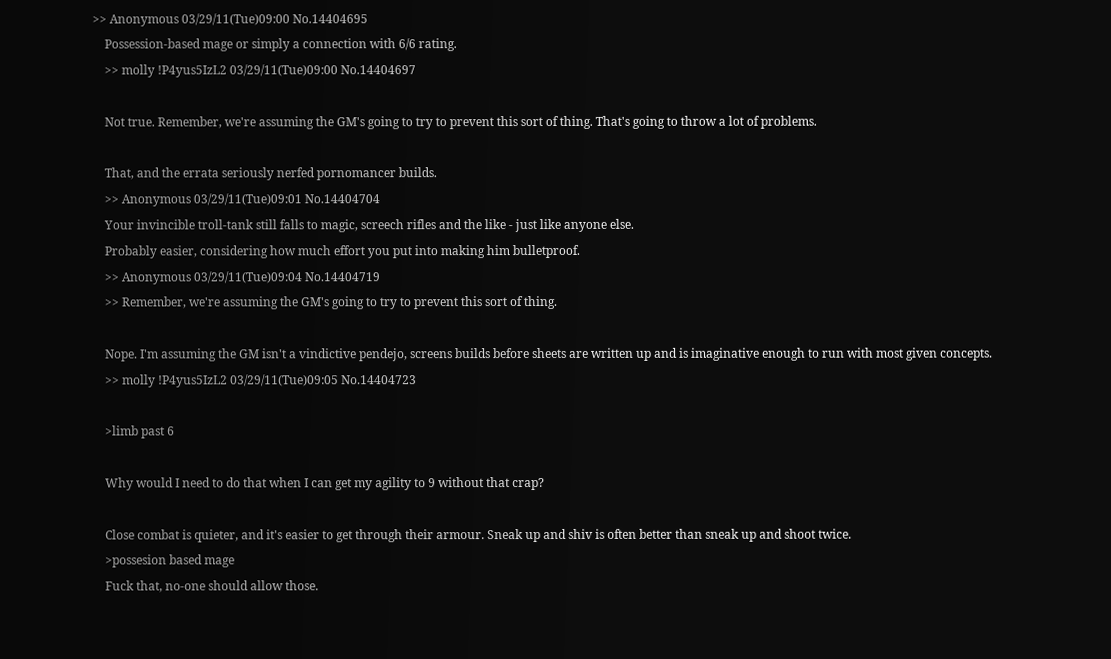>> Anonymous 03/29/11(Tue)09:00 No.14404695
    Possession-based mage or simply a connection with 6/6 rating.
    >> molly !P4yus5IzL2 03/29/11(Tue)09:00 No.14404697

    Not true. Remember, we're assuming the GM's going to try to prevent this sort of thing. That's going to throw a lot of problems.

    That, and the errata seriously nerfed pornomancer builds.
    >> Anonymous 03/29/11(Tue)09:01 No.14404704
    Your invincible troll-tank still falls to magic, screech rifles and the like - just like anyone else.
    Probably easier, considering how much effort you put into making him bulletproof.
    >> Anonymous 03/29/11(Tue)09:04 No.14404719
    >> Remember, we're assuming the GM's going to try to prevent this sort of thing.

    Nope. I'm assuming the GM isn't a vindictive pendejo, screens builds before sheets are written up and is imaginative enough to run with most given concepts.
    >> molly !P4yus5IzL2 03/29/11(Tue)09:05 No.14404723

    >limb past 6

    Why would I need to do that when I can get my agility to 9 without that crap?

    Close combat is quieter, and it's easier to get through their armour. Sneak up and shiv is often better than sneak up and shoot twice.
    >possesion based mage
    Fuck that, no-one should allow those.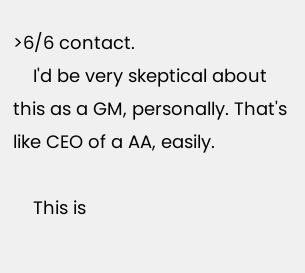>6/6 contact.
    I'd be very skeptical about this as a GM, personally. That's like CEO of a AA, easily.

    This is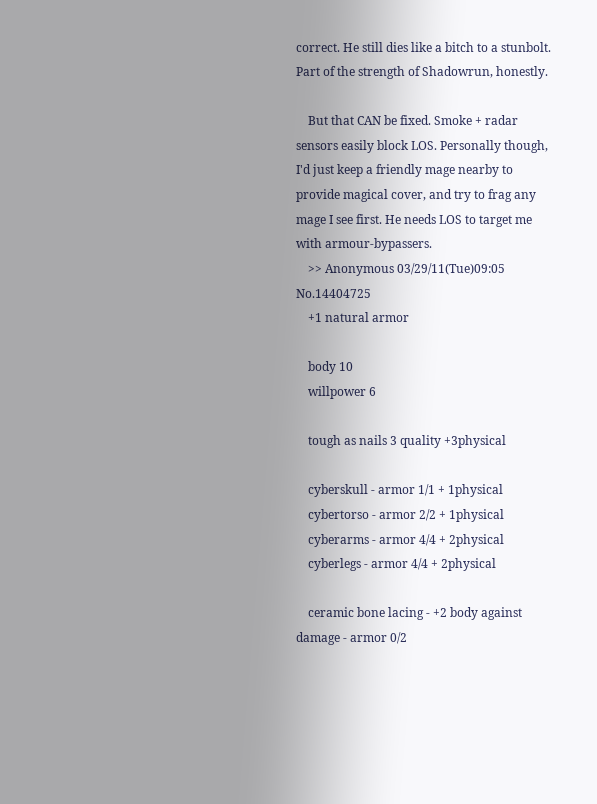correct. He still dies like a bitch to a stunbolt. Part of the strength of Shadowrun, honestly.

    But that CAN be fixed. Smoke + radar sensors easily block LOS. Personally though, I'd just keep a friendly mage nearby to provide magical cover, and try to frag any mage I see first. He needs LOS to target me with armour-bypassers.
    >> Anonymous 03/29/11(Tue)09:05 No.14404725
    +1 natural armor

    body 10
    willpower 6

    tough as nails 3 quality +3physical

    cyberskull - armor 1/1 + 1physical
    cybertorso - armor 2/2 + 1physical
    cyberarms - armor 4/4 + 2physical
    cyberlegs - armor 4/4 + 2physical

    ceramic bone lacing - +2 body against damage - armor 0/2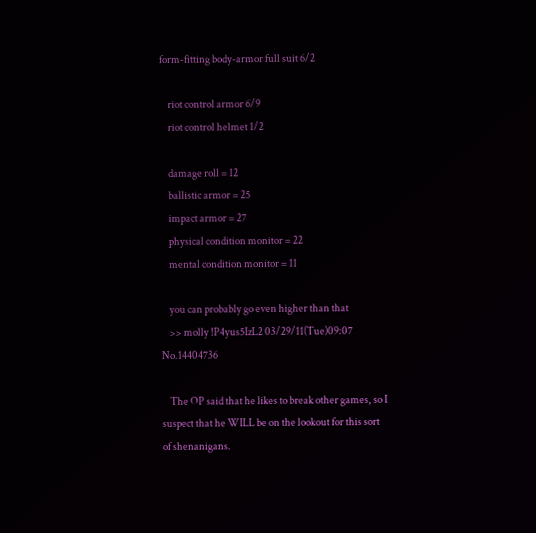form-fitting body-armor full suit 6/2

    riot control armor 6/9
    riot control helmet 1/2

    damage roll = 12
    ballistic armor = 25
    impact armor = 27
    physical condition monitor = 22
    mental condition monitor = 11

    you can probably go even higher than that
    >> molly !P4yus5IzL2 03/29/11(Tue)09:07 No.14404736

    The OP said that he likes to break other games, so I suspect that he WILL be on the lookout for this sort of shenanigans.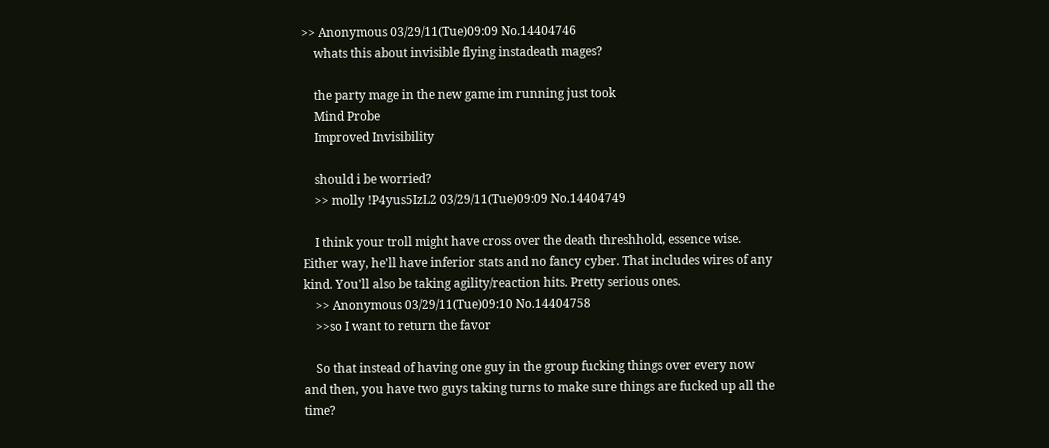>> Anonymous 03/29/11(Tue)09:09 No.14404746
    whats this about invisible flying instadeath mages?

    the party mage in the new game im running just took
    Mind Probe
    Improved Invisibility

    should i be worried?
    >> molly !P4yus5IzL2 03/29/11(Tue)09:09 No.14404749

    I think your troll might have cross over the death threshhold, essence wise. Either way, he'll have inferior stats and no fancy cyber. That includes wires of any kind. You'll also be taking agility/reaction hits. Pretty serious ones.
    >> Anonymous 03/29/11(Tue)09:10 No.14404758
    >>so I want to return the favor

    So that instead of having one guy in the group fucking things over every now and then, you have two guys taking turns to make sure things are fucked up all the time?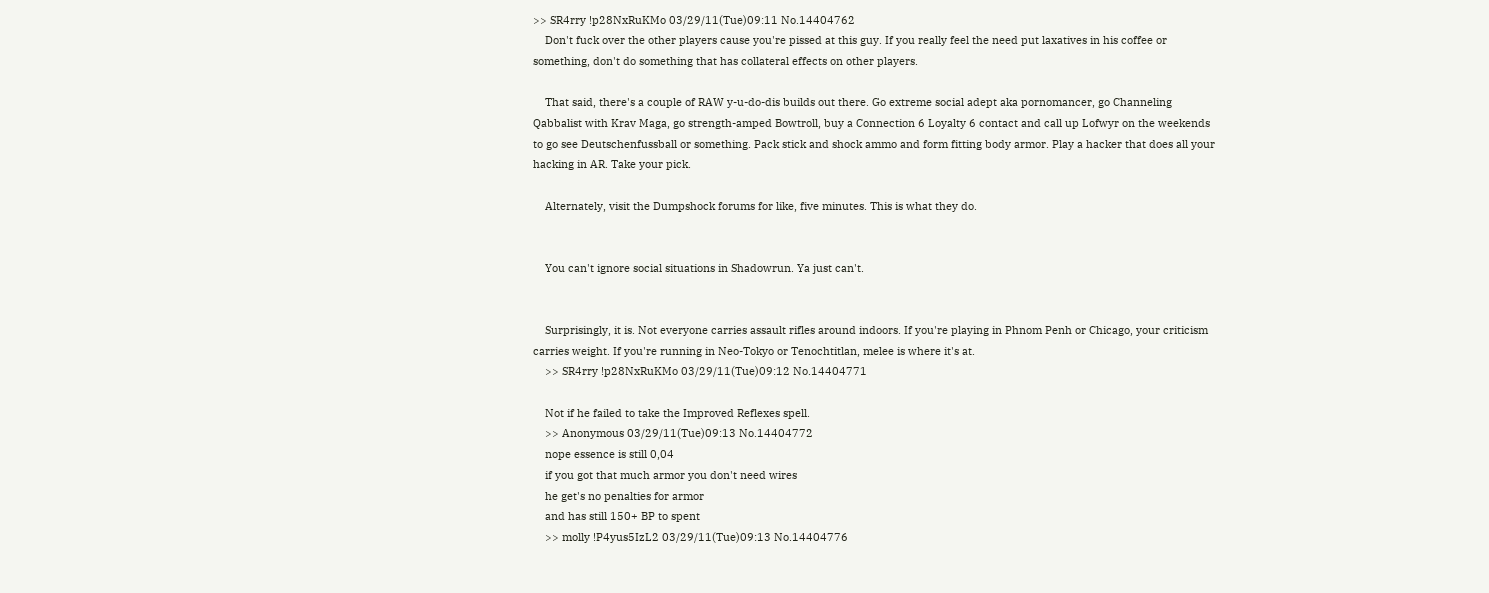>> SR4rry !p28NxRuKMo 03/29/11(Tue)09:11 No.14404762
    Don't fuck over the other players cause you're pissed at this guy. If you really feel the need put laxatives in his coffee or something, don't do something that has collateral effects on other players.

    That said, there's a couple of RAW y-u-do-dis builds out there. Go extreme social adept aka pornomancer, go Channeling Qabbalist with Krav Maga, go strength-amped Bowtroll, buy a Connection 6 Loyalty 6 contact and call up Lofwyr on the weekends to go see Deutschenfussball or something. Pack stick and shock ammo and form fitting body armor. Play a hacker that does all your hacking in AR. Take your pick.

    Alternately, visit the Dumpshock forums for like, five minutes. This is what they do.


    You can't ignore social situations in Shadowrun. Ya just can't.


    Surprisingly, it is. Not everyone carries assault rifles around indoors. If you're playing in Phnom Penh or Chicago, your criticism carries weight. If you're running in Neo-Tokyo or Tenochtitlan, melee is where it's at.
    >> SR4rry !p28NxRuKMo 03/29/11(Tue)09:12 No.14404771

    Not if he failed to take the Improved Reflexes spell.
    >> Anonymous 03/29/11(Tue)09:13 No.14404772
    nope essence is still 0,04
    if you got that much armor you don't need wires
    he get's no penalties for armor
    and has still 150+ BP to spent
    >> molly !P4yus5IzL2 03/29/11(Tue)09:13 No.14404776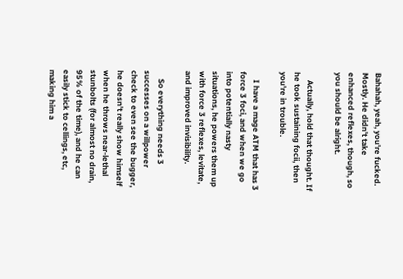Bahahah, yeah, you're fucked. Mostly. He didn't take enhanced reflexes, though, so you should be alright.

    Actually, hold that thought. If he took sustaining focii, then you're in trouble.

    I have a mage ATM that has 3 force 3 foci, and when we go into potentially nasty situations, he powers them up with force 3 reflexes, levitate, and improved invisibility.

    So everything needs 3 successes on a willpower check to even see the bugger, he doesn't really show himself when he throws near-lethal stunbolts (for almost no drain, 95% of the time), and he can easily stick to cellings, etc, making him a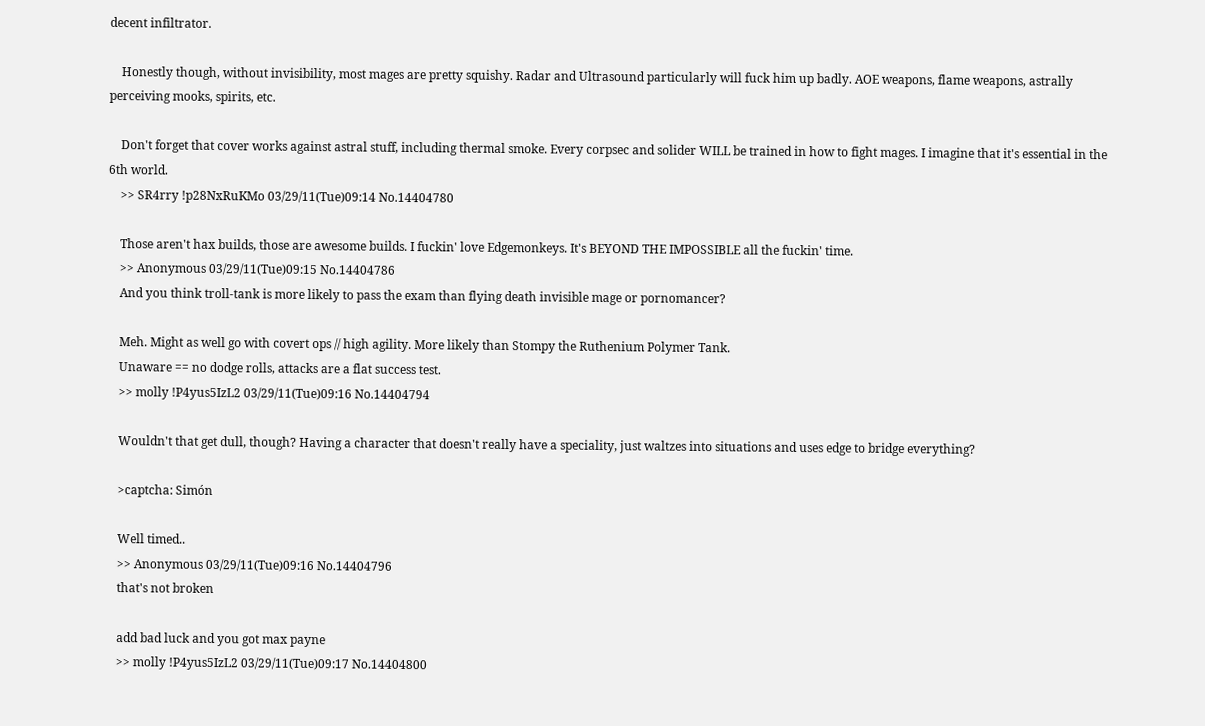decent infiltrator.

    Honestly though, without invisibility, most mages are pretty squishy. Radar and Ultrasound particularly will fuck him up badly. AOE weapons, flame weapons, astrally perceiving mooks, spirits, etc.

    Don't forget that cover works against astral stuff, including thermal smoke. Every corpsec and solider WILL be trained in how to fight mages. I imagine that it's essential in the 6th world.
    >> SR4rry !p28NxRuKMo 03/29/11(Tue)09:14 No.14404780

    Those aren't hax builds, those are awesome builds. I fuckin' love Edgemonkeys. It's BEYOND THE IMPOSSIBLE all the fuckin' time.
    >> Anonymous 03/29/11(Tue)09:15 No.14404786
    And you think troll-tank is more likely to pass the exam than flying death invisible mage or pornomancer?

    Meh. Might as well go with covert ops // high agility. More likely than Stompy the Ruthenium Polymer Tank.
    Unaware == no dodge rolls, attacks are a flat success test.
    >> molly !P4yus5IzL2 03/29/11(Tue)09:16 No.14404794

    Wouldn't that get dull, though? Having a character that doesn't really have a speciality, just waltzes into situations and uses edge to bridge everything?

    >captcha: Simón

    Well timed..
    >> Anonymous 03/29/11(Tue)09:16 No.14404796
    that's not broken

    add bad luck and you got max payne
    >> molly !P4yus5IzL2 03/29/11(Tue)09:17 No.14404800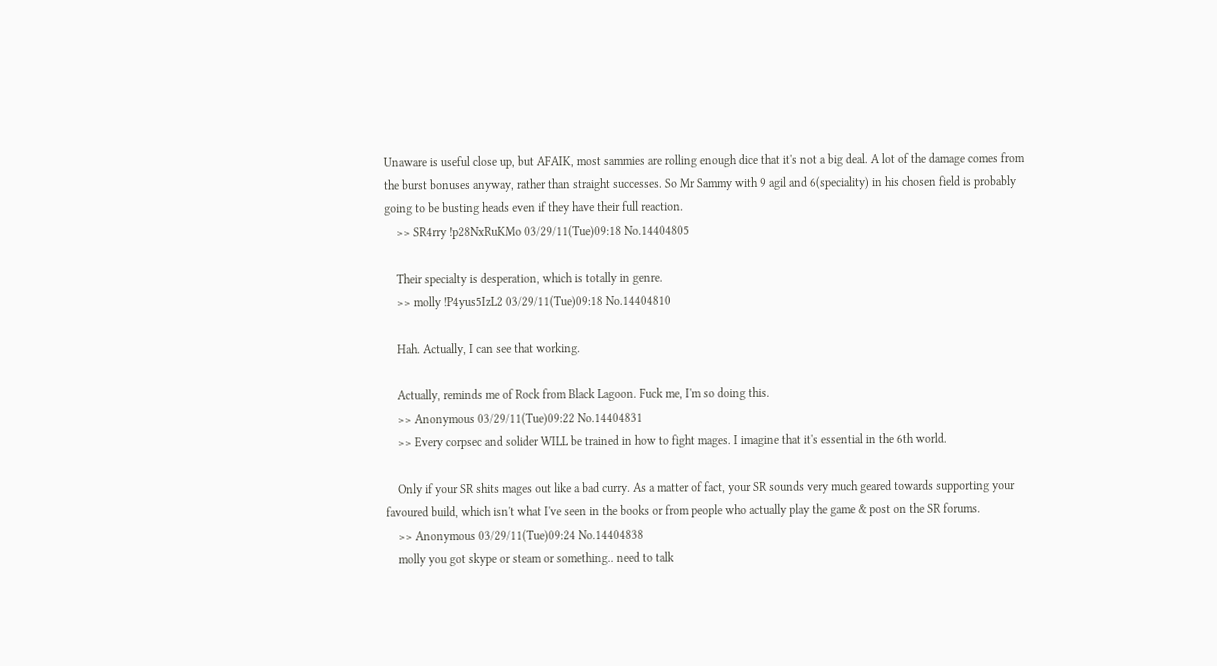Unaware is useful close up, but AFAIK, most sammies are rolling enough dice that it's not a big deal. A lot of the damage comes from the burst bonuses anyway, rather than straight successes. So Mr Sammy with 9 agil and 6(speciality) in his chosen field is probably going to be busting heads even if they have their full reaction.
    >> SR4rry !p28NxRuKMo 03/29/11(Tue)09:18 No.14404805

    Their specialty is desperation, which is totally in genre.
    >> molly !P4yus5IzL2 03/29/11(Tue)09:18 No.14404810

    Hah. Actually, I can see that working.

    Actually, reminds me of Rock from Black Lagoon. Fuck me, I'm so doing this.
    >> Anonymous 03/29/11(Tue)09:22 No.14404831
    >> Every corpsec and solider WILL be trained in how to fight mages. I imagine that it's essential in the 6th world.

    Only if your SR shits mages out like a bad curry. As a matter of fact, your SR sounds very much geared towards supporting your favoured build, which isn't what I've seen in the books or from people who actually play the game & post on the SR forums.
    >> Anonymous 03/29/11(Tue)09:24 No.14404838
    molly you got skype or steam or something.. need to talk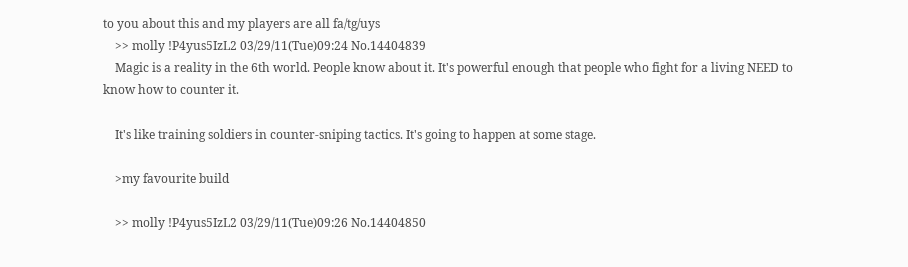to you about this and my players are all fa/tg/uys
    >> molly !P4yus5IzL2 03/29/11(Tue)09:24 No.14404839
    Magic is a reality in the 6th world. People know about it. It's powerful enough that people who fight for a living NEED to know how to counter it.

    It's like training soldiers in counter-sniping tactics. It's going to happen at some stage.

    >my favourite build

    >> molly !P4yus5IzL2 03/29/11(Tue)09:26 No.14404850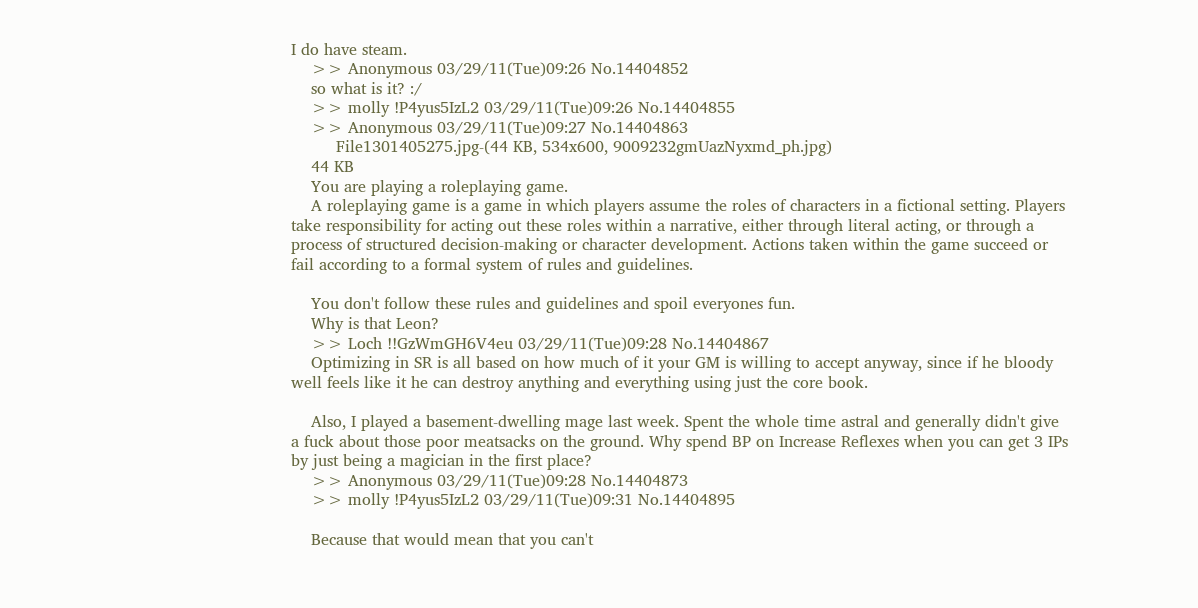I do have steam.
    >> Anonymous 03/29/11(Tue)09:26 No.14404852
    so what is it? :/
    >> molly !P4yus5IzL2 03/29/11(Tue)09:26 No.14404855
    >> Anonymous 03/29/11(Tue)09:27 No.14404863
         File1301405275.jpg-(44 KB, 534x600, 9009232gmUazNyxmd_ph.jpg)
    44 KB
    You are playing a roleplaying game.
    A roleplaying game is a game in which players assume the roles of characters in a fictional setting. Players take responsibility for acting out these roles within a narrative, either through literal acting, or through a process of structured decision-making or character development. Actions taken within the game succeed or fail according to a formal system of rules and guidelines.

    You don't follow these rules and guidelines and spoil everyones fun.
    Why is that Leon?
    >> Loch !!GzWmGH6V4eu 03/29/11(Tue)09:28 No.14404867
    Optimizing in SR is all based on how much of it your GM is willing to accept anyway, since if he bloody well feels like it he can destroy anything and everything using just the core book.

    Also, I played a basement-dwelling mage last week. Spent the whole time astral and generally didn't give a fuck about those poor meatsacks on the ground. Why spend BP on Increase Reflexes when you can get 3 IPs by just being a magician in the first place?
    >> Anonymous 03/29/11(Tue)09:28 No.14404873
    >> molly !P4yus5IzL2 03/29/11(Tue)09:31 No.14404895

    Because that would mean that you can't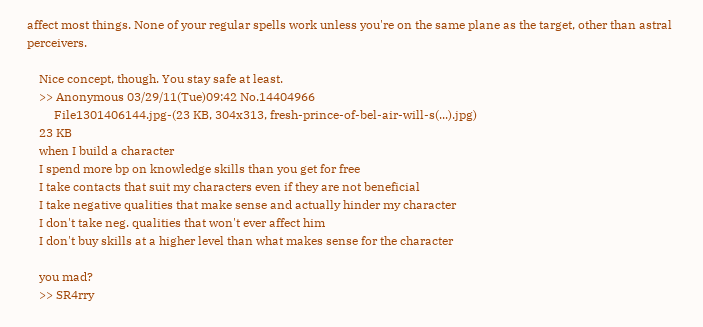affect most things. None of your regular spells work unless you're on the same plane as the target, other than astral perceivers.

    Nice concept, though. You stay safe at least.
    >> Anonymous 03/29/11(Tue)09:42 No.14404966
         File1301406144.jpg-(23 KB, 304x313, fresh-prince-of-bel-air-will-s(...).jpg)
    23 KB
    when I build a character
    I spend more bp on knowledge skills than you get for free
    I take contacts that suit my characters even if they are not beneficial
    I take negative qualities that make sense and actually hinder my character
    I don't take neg. qualities that won't ever affect him
    I don't buy skills at a higher level than what makes sense for the character

    you mad?
    >> SR4rry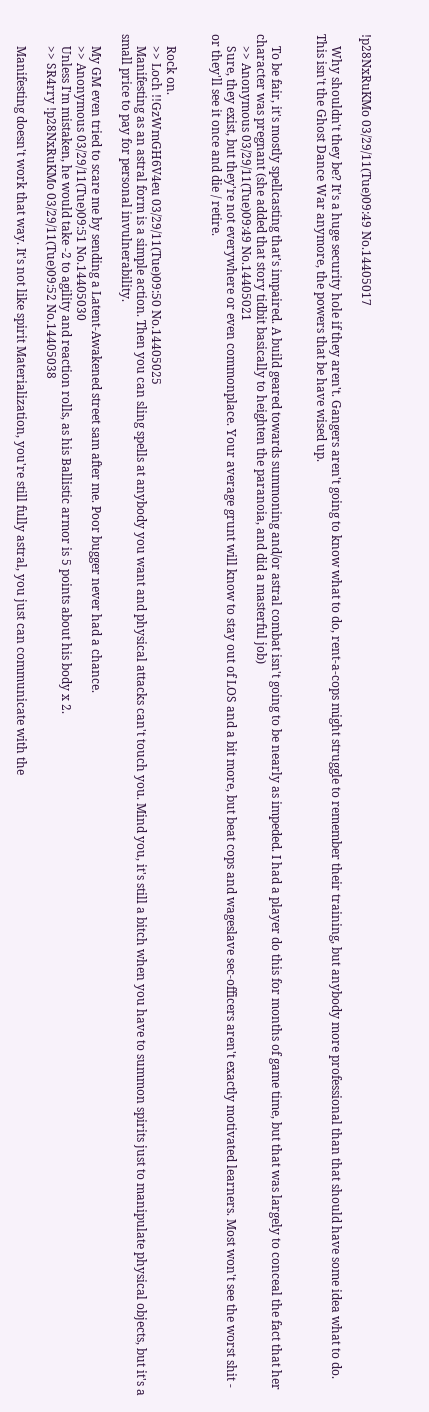!p28NxRuKMo 03/29/11(Tue)09:49 No.14405017

    Why shouldn't they be? It's a huge security hole if they aren't. Gangers aren't going to know what to do, rent-a-cops might struggle to remember their training, but anybody more professional than that should have some idea what to do. This isn't the Ghost Dance War anymore, the powers that be have wised up.


    To be fair, it's mostly spellcasting that's impaired. A build geared towards summoning and/or astral combat isn't going to be nearly as impeded. I had a player do this for months of game time, but that was largely to conceal the fact that her character was pregnant (she added that story tidbit basically to heighten the paranoia, and did a masterful job)
    >> Anonymous 03/29/11(Tue)09:49 No.14405021
    Sure, they exist, but they're not everywhere or even commonplace. Your average grunt will know to stay out of LOS and a bit more, but beat cops and wageslave sec-officers aren't exactly motivated learners. Most won't see the worst shit - or they'll see it once and die / retire.


    Rock on.
    >> Loch !!GzWmGH6V4eu 03/29/11(Tue)09:50 No.14405025
    Manifesting as an astral form is a simple action. Then you can sling spells at anybody you want and physical attacks can't touch you. Mind you, it's still a bitch when you have to summon spirits just to manipulate physical objects, but it's a small price to pay for personal invulnerability.

    My GM even tried to scare me by sending a Latent-Awakened street sam after me. Poor bugger never had a chance.
    >> Anonymous 03/29/11(Tue)09:51 No.14405030
    Unless I'm mistaken, he would take -2 to agility and reaction rolls, as his Ballistic armor is 5 points about his body x 2.
    >> SR4rry !p28NxRuKMo 03/29/11(Tue)09:52 No.14405038

    Manifesting doesn't work that way. It's not like spirit Materialization, you're still fully astral, you just can communicate with the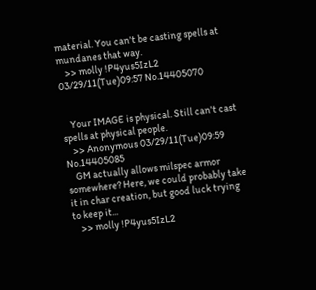material. You can't be casting spells at mundanes that way.
    >> molly !P4yus5IzL2 03/29/11(Tue)09:57 No.14405070


    Your IMAGE is physical. Still can't cast spells at physical people.
    >> Anonymous 03/29/11(Tue)09:59 No.14405085
    GM actually allows milspec armor somewhere? Here, we could probably take it in char creation, but good luck trying to keep it...
    >> molly !P4yus5IzL2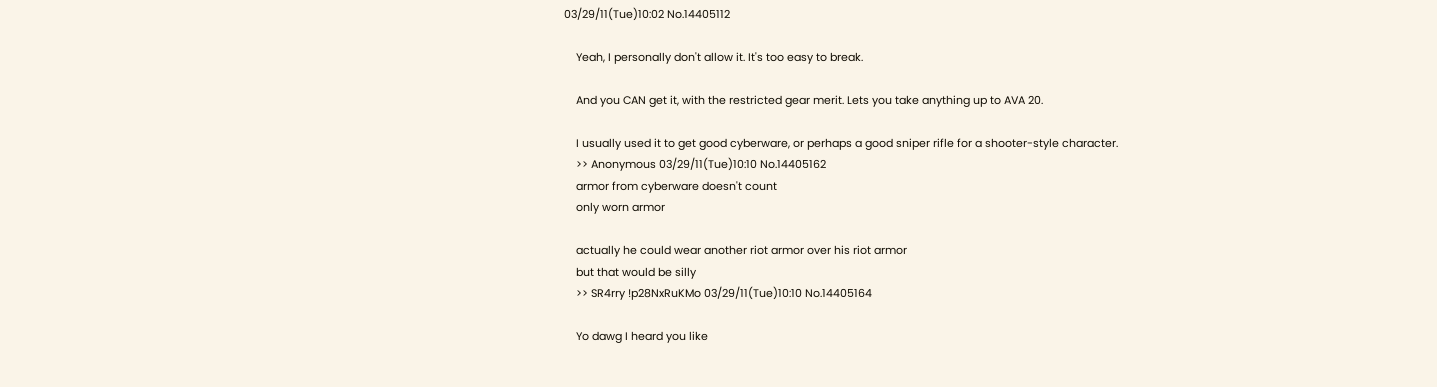03/29/11(Tue)10:02 No.14405112

    Yeah, I personally don't allow it. It's too easy to break.

    And you CAN get it, with the restricted gear merit. Lets you take anything up to AVA 20.

    I usually used it to get good cyberware, or perhaps a good sniper rifle for a shooter-style character.
    >> Anonymous 03/29/11(Tue)10:10 No.14405162
    armor from cyberware doesn't count
    only worn armor

    actually he could wear another riot armor over his riot armor
    but that would be silly
    >> SR4rry !p28NxRuKMo 03/29/11(Tue)10:10 No.14405164

    Yo dawg I heard you like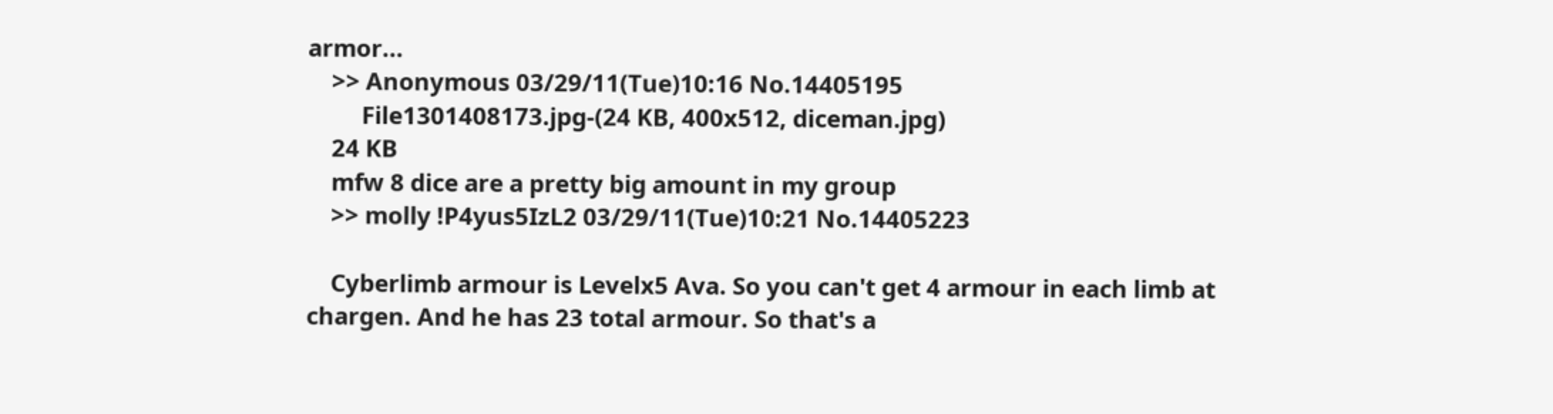armor...
    >> Anonymous 03/29/11(Tue)10:16 No.14405195
         File1301408173.jpg-(24 KB, 400x512, diceman.jpg)
    24 KB
    mfw 8 dice are a pretty big amount in my group
    >> molly !P4yus5IzL2 03/29/11(Tue)10:21 No.14405223

    Cyberlimb armour is Levelx5 Ava. So you can't get 4 armour in each limb at chargen. And he has 23 total armour. So that's a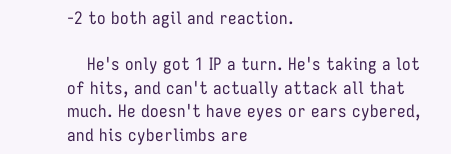-2 to both agil and reaction.

    He's only got 1 IP a turn. He's taking a lot of hits, and can't actually attack all that much. He doesn't have eyes or ears cybered, and his cyberlimbs are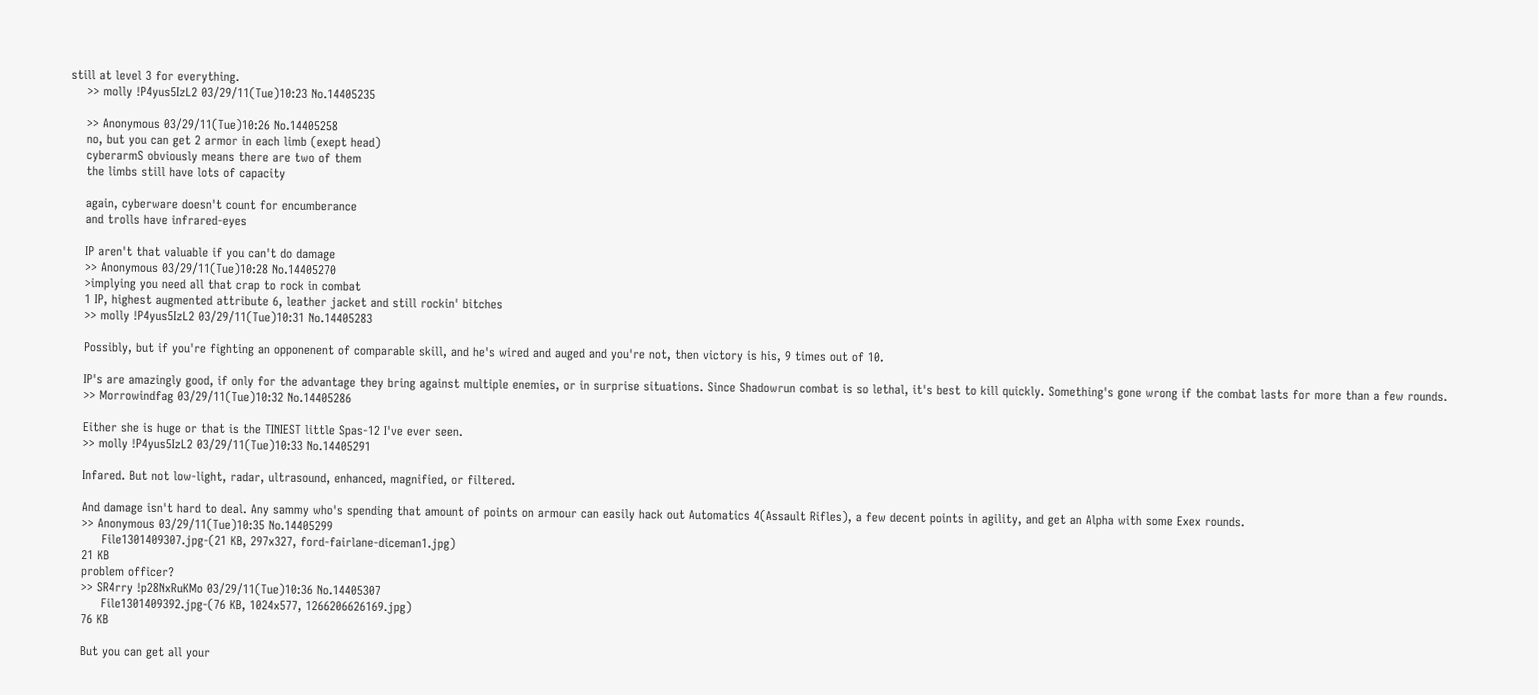still at level 3 for everything.
    >> molly !P4yus5IzL2 03/29/11(Tue)10:23 No.14405235

    >> Anonymous 03/29/11(Tue)10:26 No.14405258
    no, but you can get 2 armor in each limb (exept head)
    cyberarmS obviously means there are two of them
    the limbs still have lots of capacity

    again, cyberware doesn't count for encumberance
    and trolls have infrared-eyes

    IP aren't that valuable if you can't do damage
    >> Anonymous 03/29/11(Tue)10:28 No.14405270
    >implying you need all that crap to rock in combat
    1 IP, highest augmented attribute 6, leather jacket and still rockin' bitches
    >> molly !P4yus5IzL2 03/29/11(Tue)10:31 No.14405283

    Possibly, but if you're fighting an opponenent of comparable skill, and he's wired and auged and you're not, then victory is his, 9 times out of 10.

    IP's are amazingly good, if only for the advantage they bring against multiple enemies, or in surprise situations. Since Shadowrun combat is so lethal, it's best to kill quickly. Something's gone wrong if the combat lasts for more than a few rounds.
    >> Morrowindfag 03/29/11(Tue)10:32 No.14405286

    Either she is huge or that is the TINIEST little Spas-12 I've ever seen.
    >> molly !P4yus5IzL2 03/29/11(Tue)10:33 No.14405291

    Infared. But not low-light, radar, ultrasound, enhanced, magnified, or filtered.

    And damage isn't hard to deal. Any sammy who's spending that amount of points on armour can easily hack out Automatics 4(Assault Rifles), a few decent points in agility, and get an Alpha with some Exex rounds.
    >> Anonymous 03/29/11(Tue)10:35 No.14405299
         File1301409307.jpg-(21 KB, 297x327, ford-fairlane-diceman1.jpg)
    21 KB
    problem officer?
    >> SR4rry !p28NxRuKMo 03/29/11(Tue)10:36 No.14405307
         File1301409392.jpg-(76 KB, 1024x577, 1266206626169.jpg)
    76 KB

    But you can get all your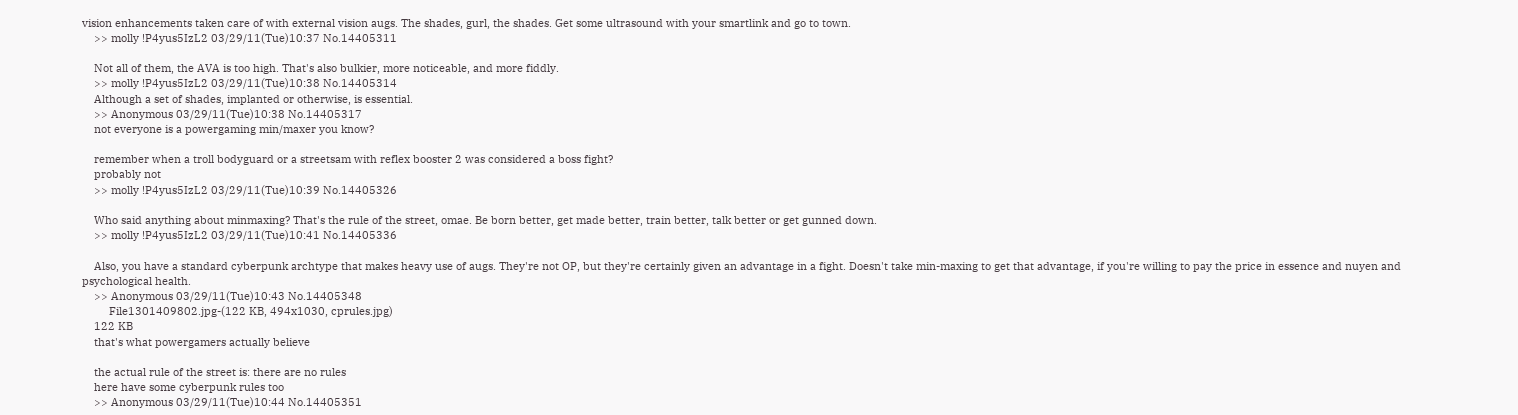vision enhancements taken care of with external vision augs. The shades, gurl, the shades. Get some ultrasound with your smartlink and go to town.
    >> molly !P4yus5IzL2 03/29/11(Tue)10:37 No.14405311

    Not all of them, the AVA is too high. That's also bulkier, more noticeable, and more fiddly.
    >> molly !P4yus5IzL2 03/29/11(Tue)10:38 No.14405314
    Although a set of shades, implanted or otherwise, is essential.
    >> Anonymous 03/29/11(Tue)10:38 No.14405317
    not everyone is a powergaming min/maxer you know?

    remember when a troll bodyguard or a streetsam with reflex booster 2 was considered a boss fight?
    probably not
    >> molly !P4yus5IzL2 03/29/11(Tue)10:39 No.14405326

    Who said anything about minmaxing? That's the rule of the street, omae. Be born better, get made better, train better, talk better or get gunned down.
    >> molly !P4yus5IzL2 03/29/11(Tue)10:41 No.14405336

    Also, you have a standard cyberpunk archtype that makes heavy use of augs. They're not OP, but they're certainly given an advantage in a fight. Doesn't take min-maxing to get that advantage, if you're willing to pay the price in essence and nuyen and psychological health.
    >> Anonymous 03/29/11(Tue)10:43 No.14405348
         File1301409802.jpg-(122 KB, 494x1030, cprules.jpg)
    122 KB
    that's what powergamers actually believe

    the actual rule of the street is: there are no rules
    here have some cyberpunk rules too
    >> Anonymous 03/29/11(Tue)10:44 No.14405351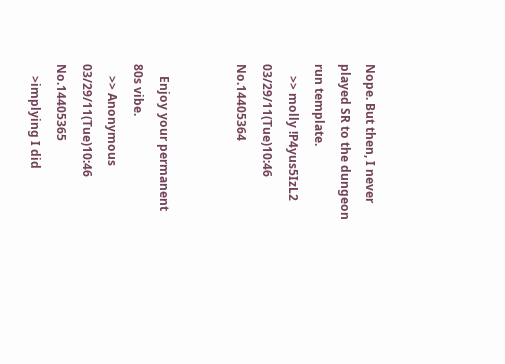Nope. But then, I never played SR to the dungeon run template.
    >> molly !P4yus5IzL2 03/29/11(Tue)10:46 No.14405364


    Enjoy your permanent 80s vibe.
    >> Anonymous 03/29/11(Tue)10:46 No.14405365
    >implying I did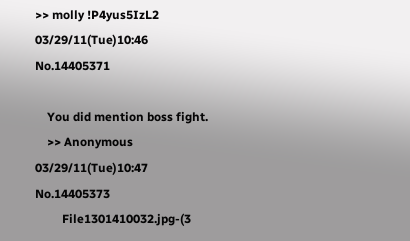>> molly !P4yus5IzL2 03/29/11(Tue)10:46 No.14405371

    You did mention boss fight.
    >> Anonymous 03/29/11(Tue)10:47 No.14405373
         File1301410032.jpg-(3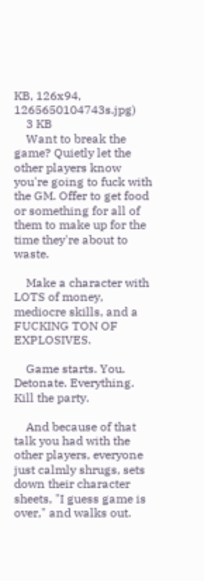KB, 126x94, 1265650104743s.jpg)
    3 KB
    Want to break the game? Quietly let the other players know you're going to fuck with the GM. Offer to get food or something for all of them to make up for the time they're about to waste.

    Make a character with LOTS of money, mediocre skills, and a FUCKING TON OF EXPLOSIVES.

    Game starts. You. Detonate. Everything. Kill the party.

    And because of that talk you had with the other players, everyone just calmly shrugs, sets down their character sheets, "I guess game is over," and walks out.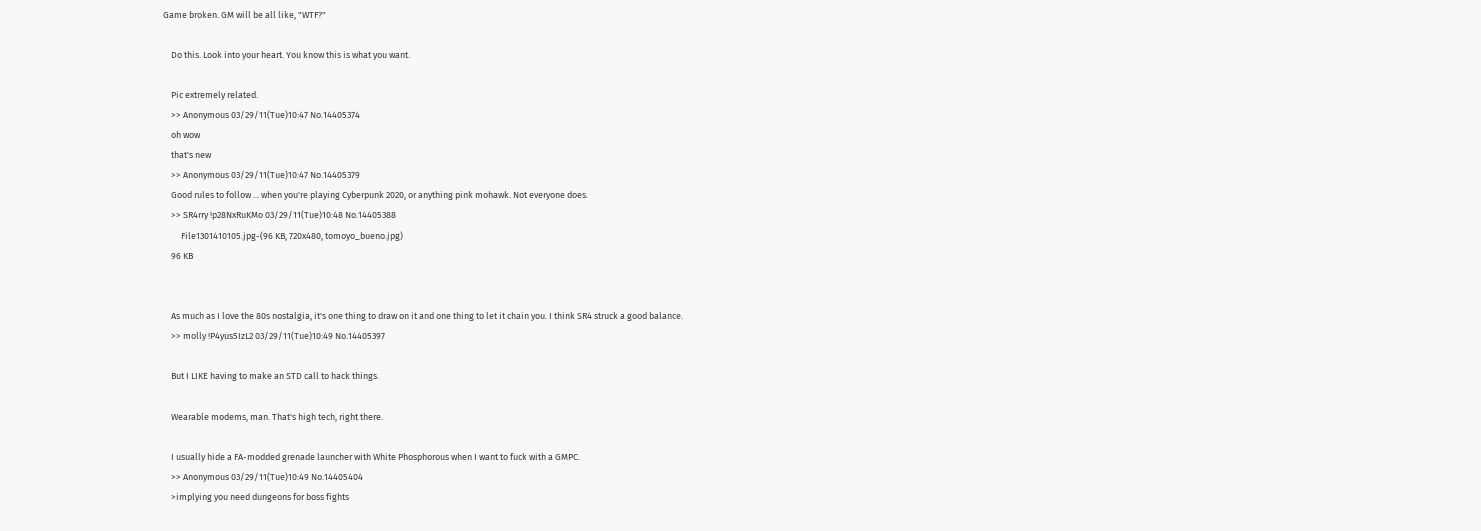Game broken. GM will be all like, "WTF?"

    Do this. Look into your heart. You know this is what you want.

    Pic extremely related.
    >> Anonymous 03/29/11(Tue)10:47 No.14405374
    oh wow
    that's new
    >> Anonymous 03/29/11(Tue)10:47 No.14405379
    Good rules to follow ... when you're playing Cyberpunk 2020, or anything pink mohawk. Not everyone does.
    >> SR4rry !p28NxRuKMo 03/29/11(Tue)10:48 No.14405388
         File1301410105.jpg-(96 KB, 720x480, tomoyo_bueno.jpg)
    96 KB


    As much as I love the 80s nostalgia, it's one thing to draw on it and one thing to let it chain you. I think SR4 struck a good balance.
    >> molly !P4yus5IzL2 03/29/11(Tue)10:49 No.14405397

    But I LIKE having to make an STD call to hack things.

    Wearable modems, man. That's high tech, right there.

    I usually hide a FA-modded grenade launcher with White Phosphorous when I want to fuck with a GMPC.
    >> Anonymous 03/29/11(Tue)10:49 No.14405404
    >implying you need dungeons for boss fights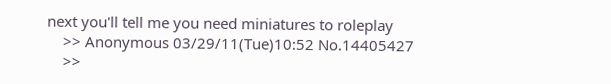next you'll tell me you need miniatures to roleplay
    >> Anonymous 03/29/11(Tue)10:52 No.14405427
    >>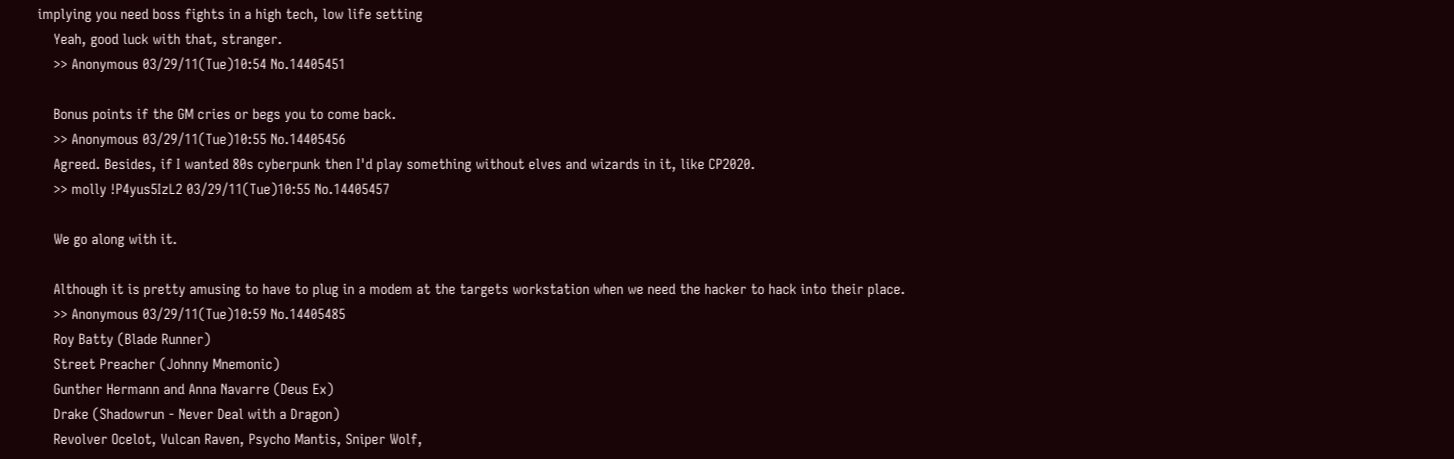implying you need boss fights in a high tech, low life setting
    Yeah, good luck with that, stranger.
    >> Anonymous 03/29/11(Tue)10:54 No.14405451

    Bonus points if the GM cries or begs you to come back.
    >> Anonymous 03/29/11(Tue)10:55 No.14405456
    Agreed. Besides, if I wanted 80s cyberpunk then I'd play something without elves and wizards in it, like CP2020.
    >> molly !P4yus5IzL2 03/29/11(Tue)10:55 No.14405457

    We go along with it.

    Although it is pretty amusing to have to plug in a modem at the targets workstation when we need the hacker to hack into their place.
    >> Anonymous 03/29/11(Tue)10:59 No.14405485
    Roy Batty (Blade Runner)
    Street Preacher (Johnny Mnemonic)
    Gunther Hermann and Anna Navarre (Deus Ex)
    Drake (Shadowrun - Never Deal with a Dragon)
    Revolver Ocelot, Vulcan Raven, Psycho Mantis, Sniper Wolf,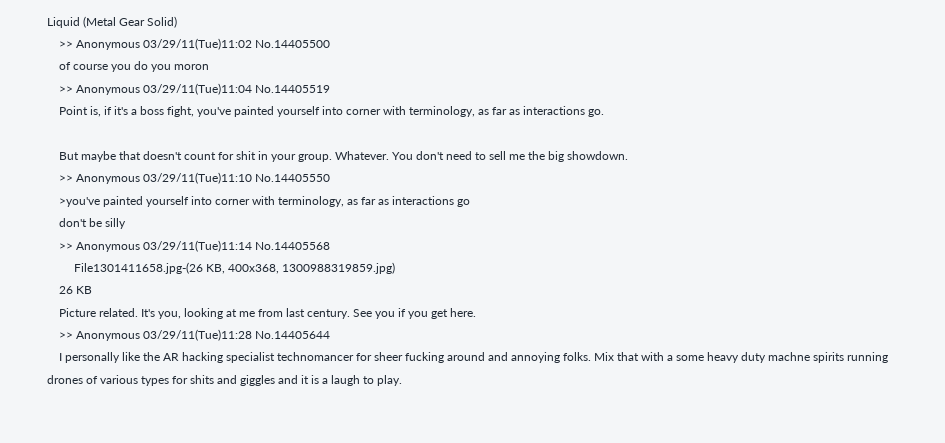Liquid (Metal Gear Solid)
    >> Anonymous 03/29/11(Tue)11:02 No.14405500
    of course you do you moron
    >> Anonymous 03/29/11(Tue)11:04 No.14405519
    Point is, if it's a boss fight, you've painted yourself into corner with terminology, as far as interactions go.

    But maybe that doesn't count for shit in your group. Whatever. You don't need to sell me the big showdown.
    >> Anonymous 03/29/11(Tue)11:10 No.14405550
    >you've painted yourself into corner with terminology, as far as interactions go
    don't be silly
    >> Anonymous 03/29/11(Tue)11:14 No.14405568
         File1301411658.jpg-(26 KB, 400x368, 1300988319859.jpg)
    26 KB
    Picture related. It's you, looking at me from last century. See you if you get here.
    >> Anonymous 03/29/11(Tue)11:28 No.14405644
    I personally like the AR hacking specialist technomancer for sheer fucking around and annoying folks. Mix that with a some heavy duty machne spirits running drones of various types for shits and giggles and it is a laugh to play.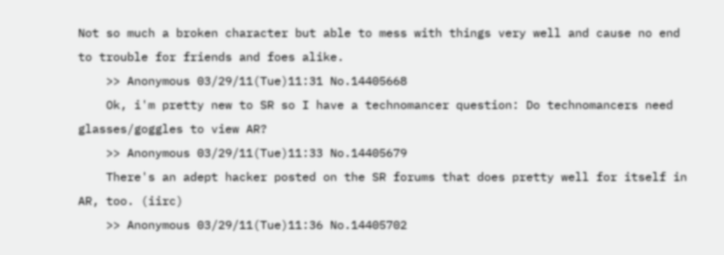Not so much a broken character but able to mess with things very well and cause no end to trouble for friends and foes alike.
    >> Anonymous 03/29/11(Tue)11:31 No.14405668
    Ok, i'm pretty new to SR so I have a technomancer question: Do technomancers need glasses/goggles to view AR?
    >> Anonymous 03/29/11(Tue)11:33 No.14405679
    There's an adept hacker posted on the SR forums that does pretty well for itself in AR, too. (iirc)
    >> Anonymous 03/29/11(Tue)11:36 No.14405702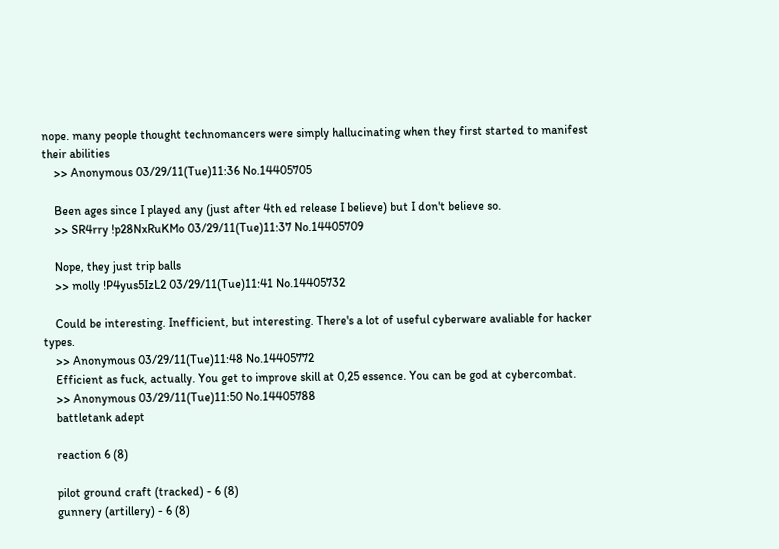nope. many people thought technomancers were simply hallucinating when they first started to manifest their abilities
    >> Anonymous 03/29/11(Tue)11:36 No.14405705

    Been ages since I played any (just after 4th ed release I believe) but I don't believe so.
    >> SR4rry !p28NxRuKMo 03/29/11(Tue)11:37 No.14405709

    Nope, they just trip balls
    >> molly !P4yus5IzL2 03/29/11(Tue)11:41 No.14405732

    Could be interesting. Inefficient, but interesting. There's a lot of useful cyberware avaliable for hacker types.
    >> Anonymous 03/29/11(Tue)11:48 No.14405772
    Efficient as fuck, actually. You get to improve skill at 0,25 essence. You can be god at cybercombat.
    >> Anonymous 03/29/11(Tue)11:50 No.14405788
    battletank adept

    reaction 6 (8)

    pilot ground craft (tracked) - 6 (8)
    gunnery (artillery) - 6 (8)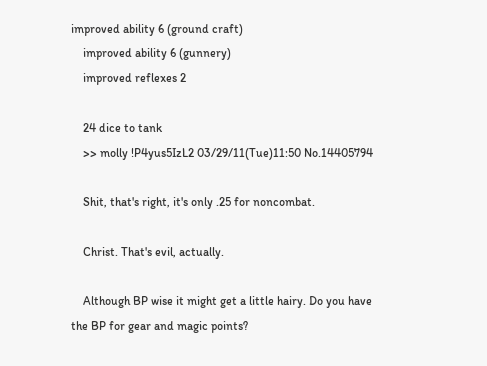improved ability 6 (ground craft)
    improved ability 6 (gunnery)
    improved reflexes 2

    24 dice to tank
    >> molly !P4yus5IzL2 03/29/11(Tue)11:50 No.14405794

    Shit, that's right, it's only .25 for noncombat.

    Christ. That's evil, actually.

    Although BP wise it might get a little hairy. Do you have the BP for gear and magic points?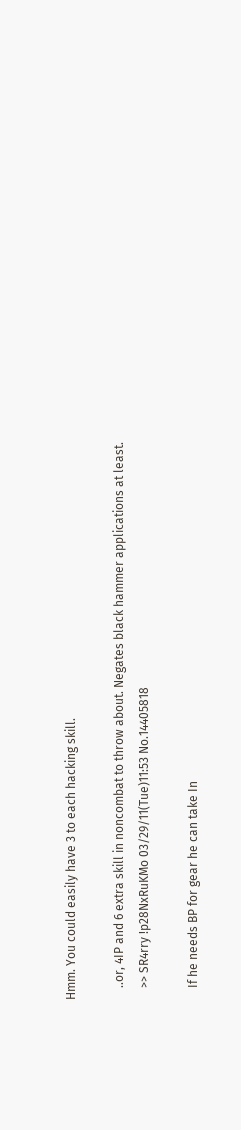Hmm. You could easily have 3 to each hacking skill.

    ..or, 4IP and 6 extra skill in noncombat to throw about. Negates black hammer applications at least.
    >> SR4rry !p28NxRuKMo 03/29/11(Tue)11:53 No.14405818

    If he needs BP for gear he can take In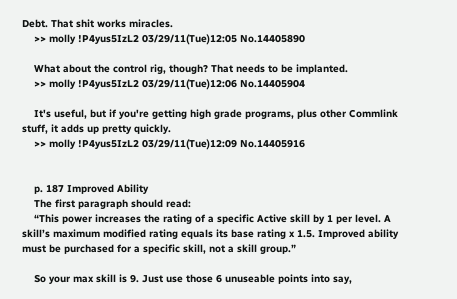Debt. That shit works miracles.
    >> molly !P4yus5IzL2 03/29/11(Tue)12:05 No.14405890

    What about the control rig, though? That needs to be implanted.
    >> molly !P4yus5IzL2 03/29/11(Tue)12:06 No.14405904

    It's useful, but if you're getting high grade programs, plus other Commlink stuff, it adds up pretty quickly.
    >> molly !P4yus5IzL2 03/29/11(Tue)12:09 No.14405916


    p. 187 Improved Ability
    The first paragraph should read:
    “This power increases the rating of a specific Active skill by 1 per level. A skill’s maximum modified rating equals its base rating x 1.5. Improved ability must be purchased for a specific skill, not a skill group.”

    So your max skill is 9. Just use those 6 unuseable points into say,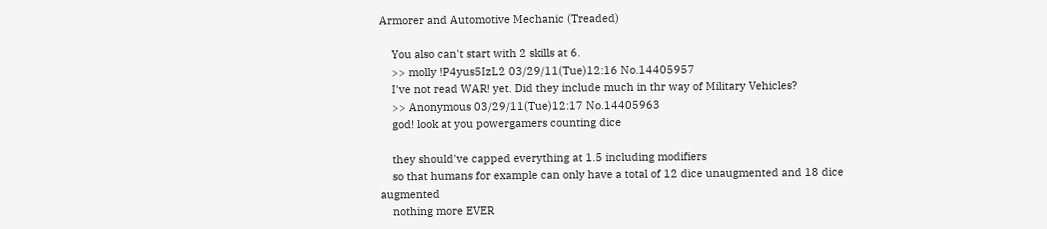Armorer and Automotive Mechanic (Treaded)

    You also can't start with 2 skills at 6.
    >> molly !P4yus5IzL2 03/29/11(Tue)12:16 No.14405957
    I've not read WAR! yet. Did they include much in thr way of Military Vehicles?
    >> Anonymous 03/29/11(Tue)12:17 No.14405963
    god! look at you powergamers counting dice

    they should've capped everything at 1.5 including modifiers
    so that humans for example can only have a total of 12 dice unaugmented and 18 dice augmented
    nothing more EVER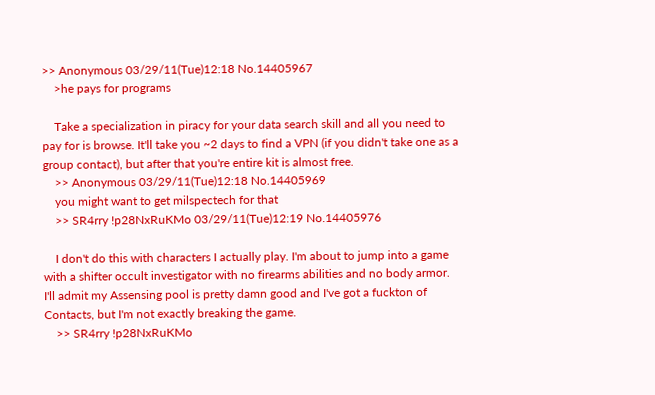>> Anonymous 03/29/11(Tue)12:18 No.14405967
    >he pays for programs

    Take a specialization in piracy for your data search skill and all you need to pay for is browse. It'll take you ~2 days to find a VPN (if you didn't take one as a group contact), but after that you're entire kit is almost free.
    >> Anonymous 03/29/11(Tue)12:18 No.14405969
    you might want to get milspectech for that
    >> SR4rry !p28NxRuKMo 03/29/11(Tue)12:19 No.14405976

    I don't do this with characters I actually play. I'm about to jump into a game with a shifter occult investigator with no firearms abilities and no body armor. I'll admit my Assensing pool is pretty damn good and I've got a fuckton of Contacts, but I'm not exactly breaking the game.
    >> SR4rry !p28NxRuKMo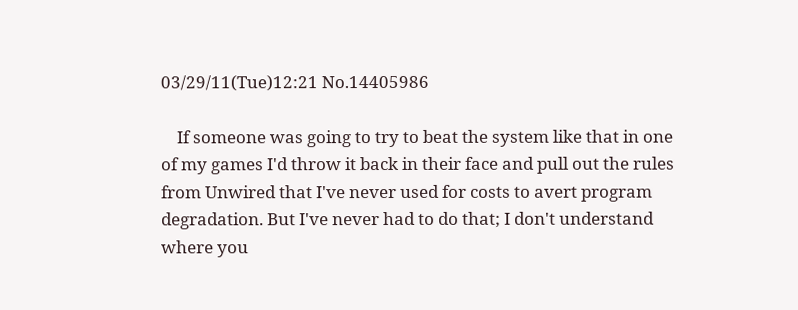03/29/11(Tue)12:21 No.14405986

    If someone was going to try to beat the system like that in one of my games I'd throw it back in their face and pull out the rules from Unwired that I've never used for costs to avert program degradation. But I've never had to do that; I don't understand where you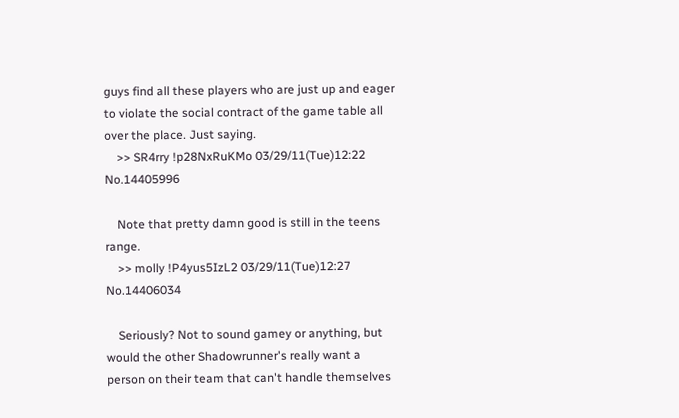guys find all these players who are just up and eager to violate the social contract of the game table all over the place. Just saying.
    >> SR4rry !p28NxRuKMo 03/29/11(Tue)12:22 No.14405996

    Note that pretty damn good is still in the teens range.
    >> molly !P4yus5IzL2 03/29/11(Tue)12:27 No.14406034

    Seriously? Not to sound gamey or anything, but would the other Shadowrunner's really want a person on their team that can't handle themselves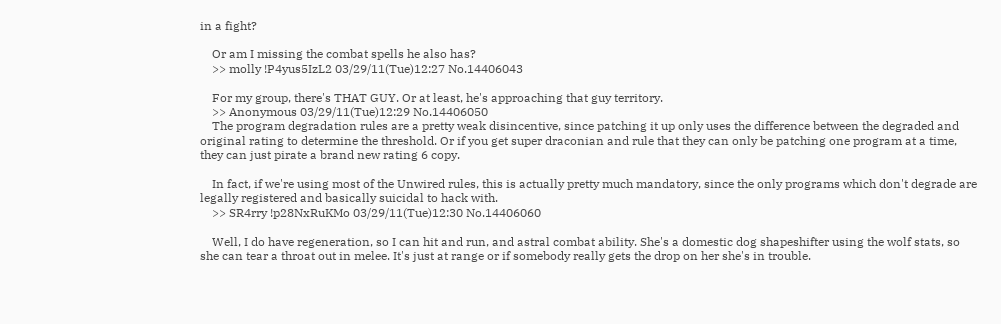in a fight?

    Or am I missing the combat spells he also has?
    >> molly !P4yus5IzL2 03/29/11(Tue)12:27 No.14406043

    For my group, there's THAT GUY. Or at least, he's approaching that guy territory.
    >> Anonymous 03/29/11(Tue)12:29 No.14406050
    The program degradation rules are a pretty weak disincentive, since patching it up only uses the difference between the degraded and original rating to determine the threshold. Or if you get super draconian and rule that they can only be patching one program at a time, they can just pirate a brand new rating 6 copy.

    In fact, if we're using most of the Unwired rules, this is actually pretty much mandatory, since the only programs which don't degrade are legally registered and basically suicidal to hack with.
    >> SR4rry !p28NxRuKMo 03/29/11(Tue)12:30 No.14406060

    Well, I do have regeneration, so I can hit and run, and astral combat ability. She's a domestic dog shapeshifter using the wolf stats, so she can tear a throat out in melee. It's just at range or if somebody really gets the drop on her she's in trouble.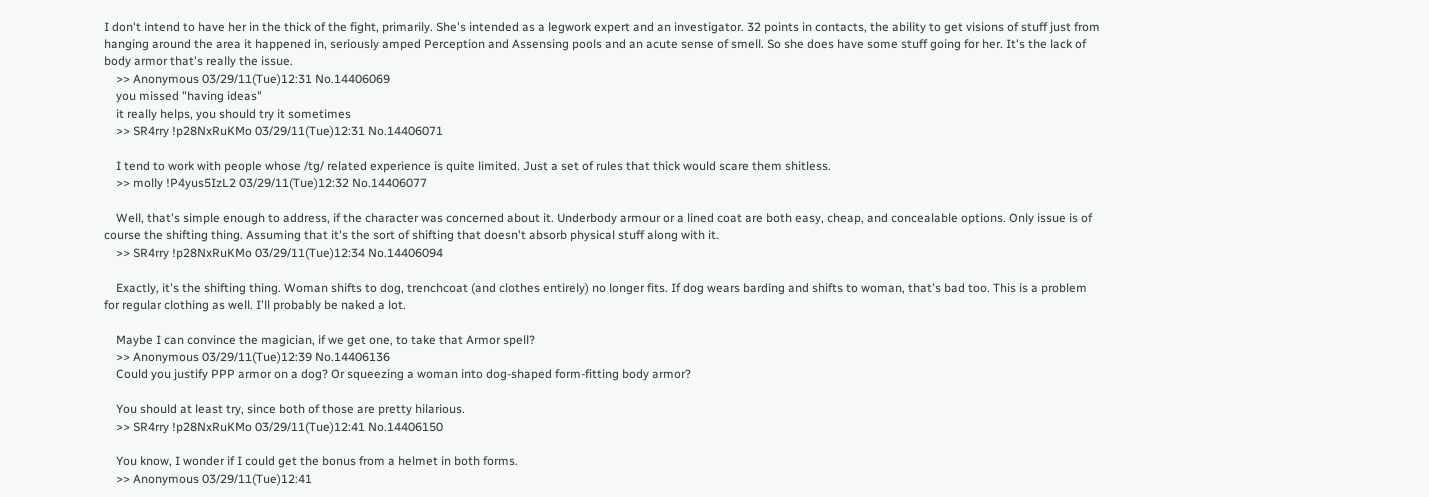I don't intend to have her in the thick of the fight, primarily. She's intended as a legwork expert and an investigator. 32 points in contacts, the ability to get visions of stuff just from hanging around the area it happened in, seriously amped Perception and Assensing pools and an acute sense of smell. So she does have some stuff going for her. It's the lack of body armor that's really the issue.
    >> Anonymous 03/29/11(Tue)12:31 No.14406069
    you missed "having ideas"
    it really helps, you should try it sometimes
    >> SR4rry !p28NxRuKMo 03/29/11(Tue)12:31 No.14406071

    I tend to work with people whose /tg/ related experience is quite limited. Just a set of rules that thick would scare them shitless.
    >> molly !P4yus5IzL2 03/29/11(Tue)12:32 No.14406077

    Well, that's simple enough to address, if the character was concerned about it. Underbody armour or a lined coat are both easy, cheap, and concealable options. Only issue is of course the shifting thing. Assuming that it's the sort of shifting that doesn't absorb physical stuff along with it.
    >> SR4rry !p28NxRuKMo 03/29/11(Tue)12:34 No.14406094

    Exactly, it's the shifting thing. Woman shifts to dog, trenchcoat (and clothes entirely) no longer fits. If dog wears barding and shifts to woman, that's bad too. This is a problem for regular clothing as well. I'll probably be naked a lot.

    Maybe I can convince the magician, if we get one, to take that Armor spell?
    >> Anonymous 03/29/11(Tue)12:39 No.14406136
    Could you justify PPP armor on a dog? Or squeezing a woman into dog-shaped form-fitting body armor?

    You should at least try, since both of those are pretty hilarious.
    >> SR4rry !p28NxRuKMo 03/29/11(Tue)12:41 No.14406150

    You know, I wonder if I could get the bonus from a helmet in both forms.
    >> Anonymous 03/29/11(Tue)12:41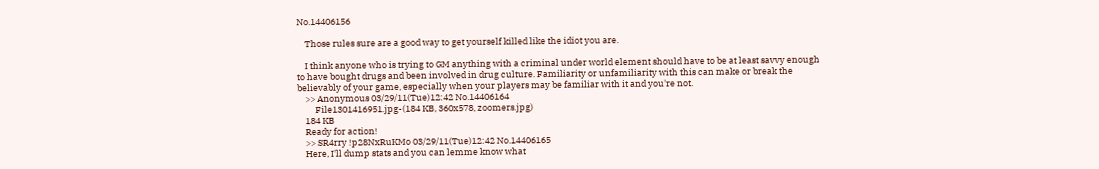No.14406156

    Those rules sure are a good way to get yourself killed like the idiot you are.

    I think anyone who is trying to GM anything with a criminal under world element should have to be at least savvy enough to have bought drugs and been involved in drug culture. Familiarity or unfamiliarity with this can make or break the believably of your game, especially when your players may be familiar with it and you're not.
    >> Anonymous 03/29/11(Tue)12:42 No.14406164
         File1301416951.jpg-(184 KB, 360x578, zoomers.jpg)
    184 KB
    Ready for action!
    >> SR4rry !p28NxRuKMo 03/29/11(Tue)12:42 No.14406165
    Here, I'll dump stats and you can lemme know what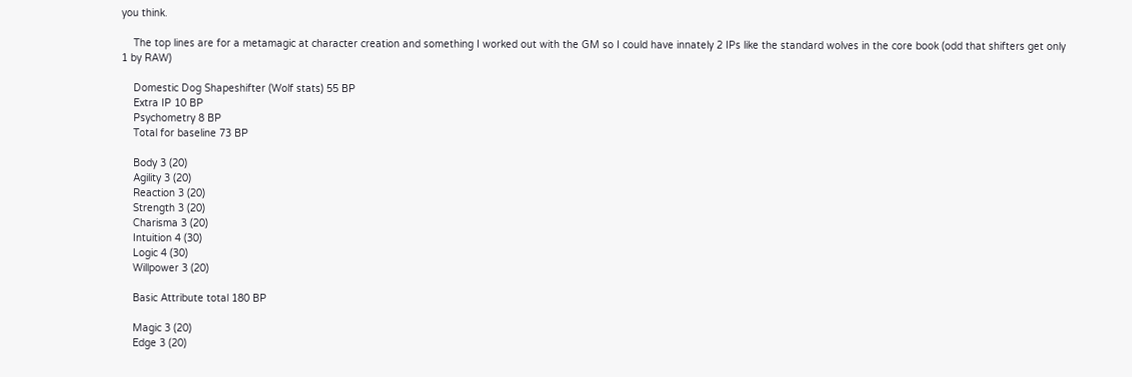you think.

    The top lines are for a metamagic at character creation and something I worked out with the GM so I could have innately 2 IPs like the standard wolves in the core book (odd that shifters get only 1 by RAW)

    Domestic Dog Shapeshifter (Wolf stats) 55 BP
    Extra IP 10 BP
    Psychometry 8 BP
    Total for baseline 73 BP

    Body 3 (20)
    Agility 3 (20)
    Reaction 3 (20)
    Strength 3 (20)
    Charisma 3 (20)
    Intuition 4 (30)
    Logic 4 (30)
    Willpower 3 (20)

    Basic Attribute total 180 BP

    Magic 3 (20)
    Edge 3 (20)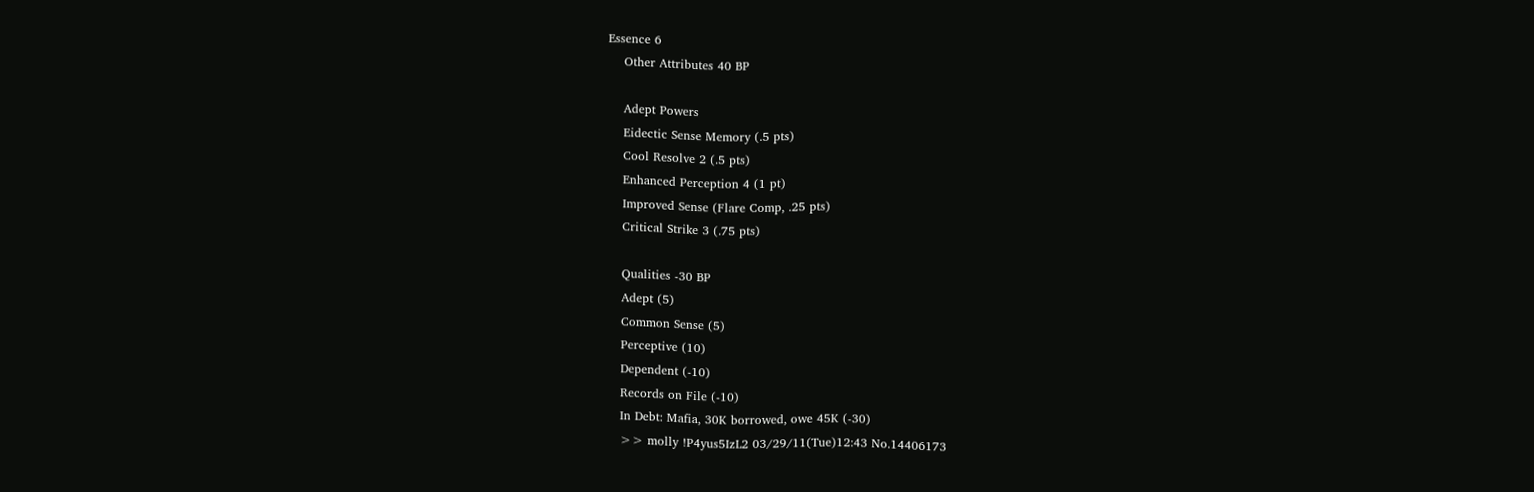Essence 6
    Other Attributes 40 BP

    Adept Powers
    Eidectic Sense Memory (.5 pts)
    Cool Resolve 2 (.5 pts)
    Enhanced Perception 4 (1 pt)
    Improved Sense (Flare Comp, .25 pts)
    Critical Strike 3 (.75 pts)

    Qualities -30 BP
    Adept (5)
    Common Sense (5)
    Perceptive (10)
    Dependent (-10)
    Records on File (-10)
    In Debt: Mafia, 30K borrowed, owe 45K (-30)
    >> molly !P4yus5IzL2 03/29/11(Tue)12:43 No.14406173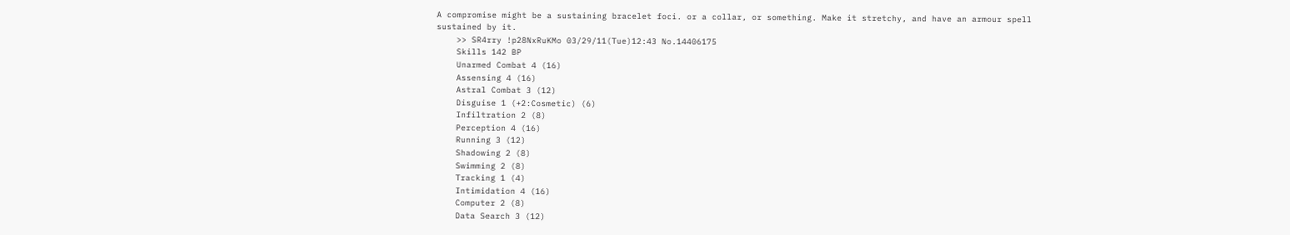A compromise might be a sustaining bracelet foci. or a collar, or something. Make it stretchy, and have an armour spell sustained by it.
    >> SR4rry !p28NxRuKMo 03/29/11(Tue)12:43 No.14406175
    Skills 142 BP
    Unarmed Combat 4 (16)
    Assensing 4 (16)
    Astral Combat 3 (12)
    Disguise 1 (+2:Cosmetic) (6)
    Infiltration 2 (8)
    Perception 4 (16)
    Running 3 (12)
    Shadowing 2 (8)
    Swimming 2 (8)
    Tracking 1 (4)
    Intimidation 4 (16)
    Computer 2 (8)
    Data Search 3 (12)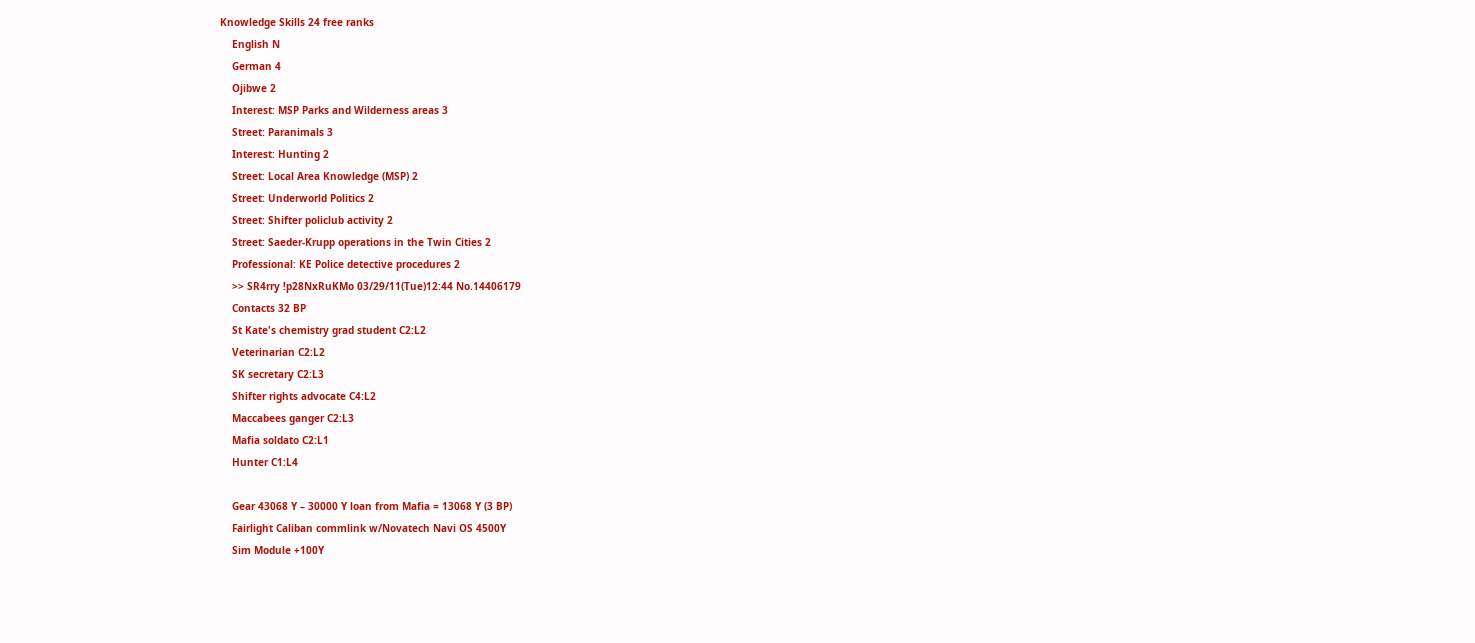Knowledge Skills 24 free ranks
    English N
    German 4
    Ojibwe 2
    Interest: MSP Parks and Wilderness areas 3
    Street: Paranimals 3
    Interest: Hunting 2
    Street: Local Area Knowledge (MSP) 2
    Street: Underworld Politics 2
    Street: Shifter policlub activity 2
    Street: Saeder-Krupp operations in the Twin Cities 2
    Professional: KE Police detective procedures 2
    >> SR4rry !p28NxRuKMo 03/29/11(Tue)12:44 No.14406179
    Contacts 32 BP
    St Kate's chemistry grad student C2:L2
    Veterinarian C2:L2
    SK secretary C2:L3
    Shifter rights advocate C4:L2
    Maccabees ganger C2:L3
    Mafia soldato C2:L1
    Hunter C1:L4

    Gear 43068 Y – 30000 Y loan from Mafia = 13068 Y (3 BP)
    Fairlight Caliban commlink w/Novatech Navi OS 4500Y
    Sim Module +100Y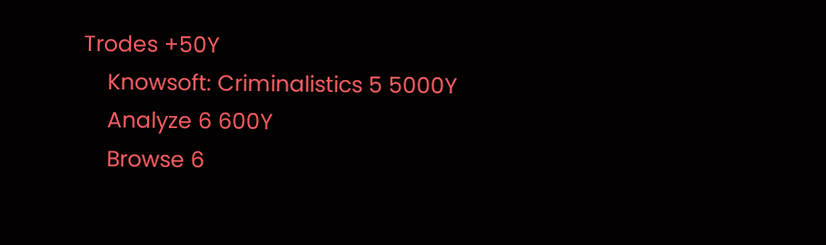Trodes +50Y
    Knowsoft: Criminalistics 5 5000Y
    Analyze 6 600Y
    Browse 6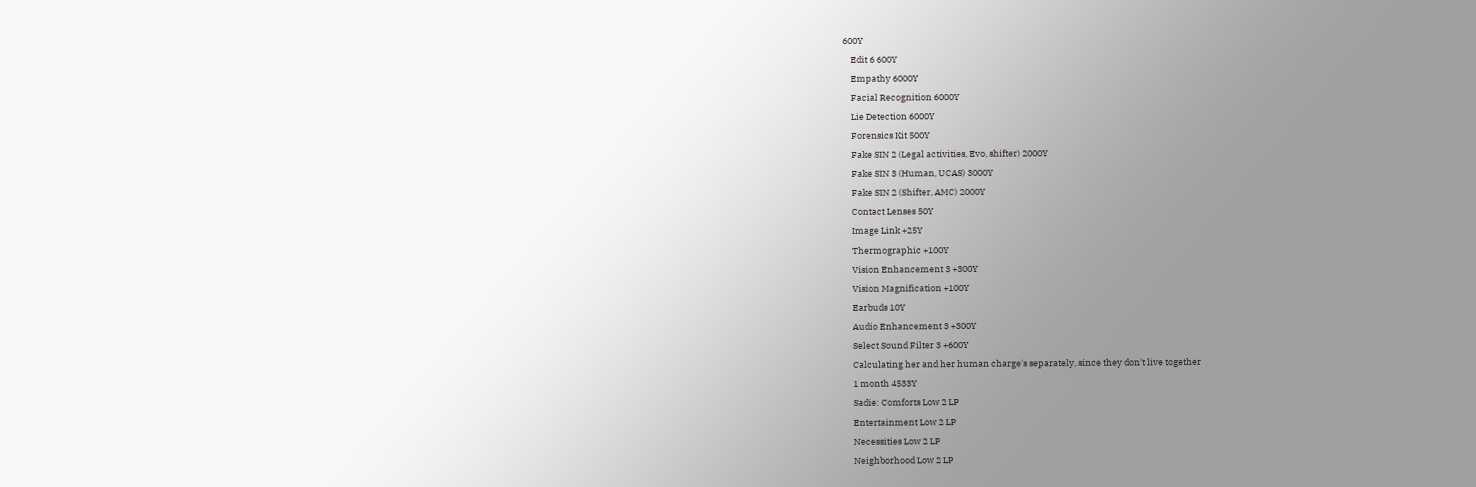600Y
    Edit 6 600Y
    Empathy 6000Y
    Facial Recognition 6000Y
    Lie Detection 6000Y
    Forensics Kit 500Y
    Fake SIN 2 (Legal activities, Evo, shifter) 2000Y
    Fake SIN 3 (Human, UCAS) 3000Y
    Fake SIN 2 (Shifter, AMC) 2000Y
    Contact Lenses 50Y
    Image Link +25Y
    Thermographic +100Y
    Vision Enhancement 3 +300Y
    Vision Magnification +100Y
    Earbuds 10Y
    Audio Enhancement 3 +300Y
    Select Sound Filter 3 +600Y
    Calculating her and her human charge's separately, since they don't live together
    1 month 4533Y
    Sadie: Comforts Low 2 LP
    Entertainment Low 2 LP
    Necessities Low 2 LP
    Neighborhood Low 2 LP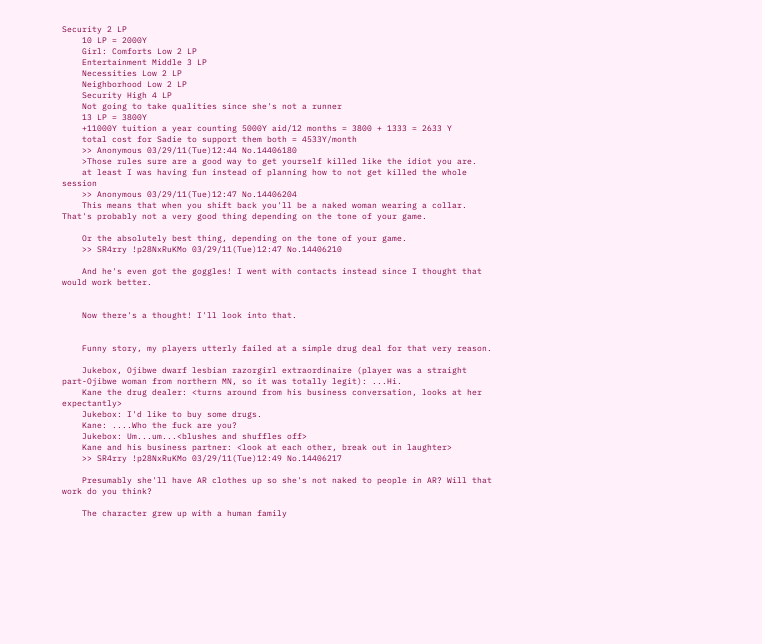Security 2 LP
    10 LP = 2000Y
    Girl: Comforts Low 2 LP
    Entertainment Middle 3 LP
    Necessities Low 2 LP
    Neighborhood Low 2 LP
    Security High 4 LP
    Not going to take qualities since she's not a runner
    13 LP = 3800Y
    +11000Y tuition a year counting 5000Y aid/12 months = 3800 + 1333 = 2633 Y
    total cost for Sadie to support them both = 4533Y/month
    >> Anonymous 03/29/11(Tue)12:44 No.14406180
    >Those rules sure are a good way to get yourself killed like the idiot you are.
    at least I was having fun instead of planning how to not get killed the whole session
    >> Anonymous 03/29/11(Tue)12:47 No.14406204
    This means that when you shift back you'll be a naked woman wearing a collar. That's probably not a very good thing depending on the tone of your game.

    Or the absolutely best thing, depending on the tone of your game.
    >> SR4rry !p28NxRuKMo 03/29/11(Tue)12:47 No.14406210

    And he's even got the goggles! I went with contacts instead since I thought that would work better.


    Now there's a thought! I'll look into that.


    Funny story, my players utterly failed at a simple drug deal for that very reason.

    Jukebox, Ojibwe dwarf lesbian razorgirl extraordinaire (player was a straight part-Ojibwe woman from northern MN, so it was totally legit): ...Hi.
    Kane the drug dealer: <turns around from his business conversation, looks at her expectantly>
    Jukebox: I'd like to buy some drugs.
    Kane: ....Who the fuck are you?
    Jukebox: Um...um...<blushes and shuffles off>
    Kane and his business partner: <look at each other, break out in laughter>
    >> SR4rry !p28NxRuKMo 03/29/11(Tue)12:49 No.14406217

    Presumably she'll have AR clothes up so she's not naked to people in AR? Will that work do you think?

    The character grew up with a human family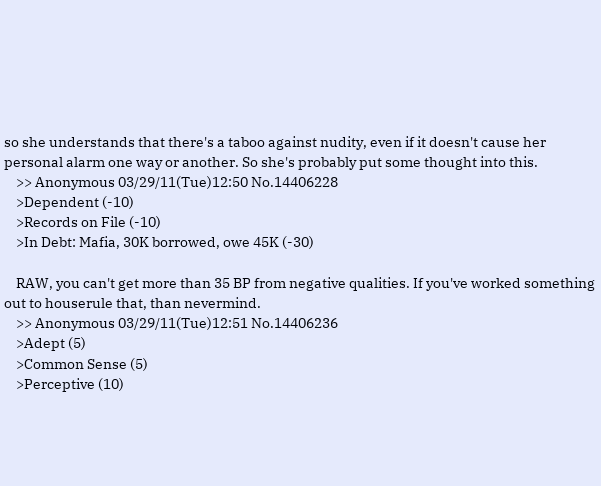so she understands that there's a taboo against nudity, even if it doesn't cause her personal alarm one way or another. So she's probably put some thought into this.
    >> Anonymous 03/29/11(Tue)12:50 No.14406228
    >Dependent (-10)
    >Records on File (-10)
    >In Debt: Mafia, 30K borrowed, owe 45K (-30)

    RAW, you can't get more than 35 BP from negative qualities. If you've worked something out to houserule that, than nevermind.
    >> Anonymous 03/29/11(Tue)12:51 No.14406236
    >Adept (5)
    >Common Sense (5)
    >Perceptive (10)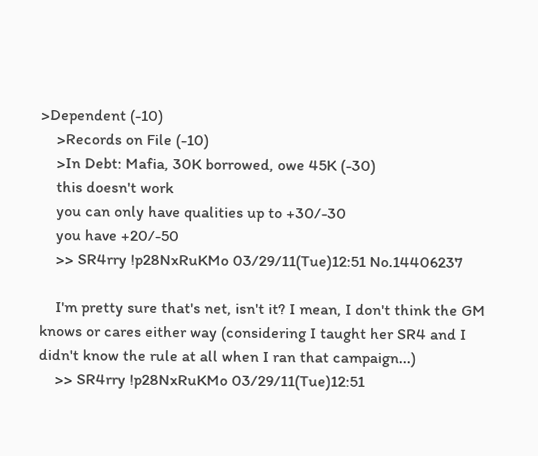>Dependent (-10)
    >Records on File (-10)
    >In Debt: Mafia, 30K borrowed, owe 45K (-30)
    this doesn't work
    you can only have qualities up to +30/-30
    you have +20/-50
    >> SR4rry !p28NxRuKMo 03/29/11(Tue)12:51 No.14406237

    I'm pretty sure that's net, isn't it? I mean, I don't think the GM knows or cares either way (considering I taught her SR4 and I didn't know the rule at all when I ran that campaign...)
    >> SR4rry !p28NxRuKMo 03/29/11(Tue)12:51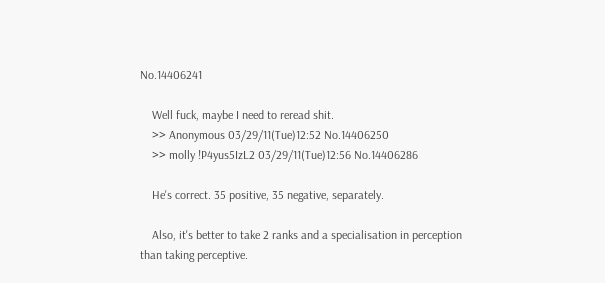No.14406241

    Well fuck, maybe I need to reread shit.
    >> Anonymous 03/29/11(Tue)12:52 No.14406250
    >> molly !P4yus5IzL2 03/29/11(Tue)12:56 No.14406286

    He's correct. 35 positive, 35 negative, separately.

    Also, it's better to take 2 ranks and a specialisation in perception than taking perceptive.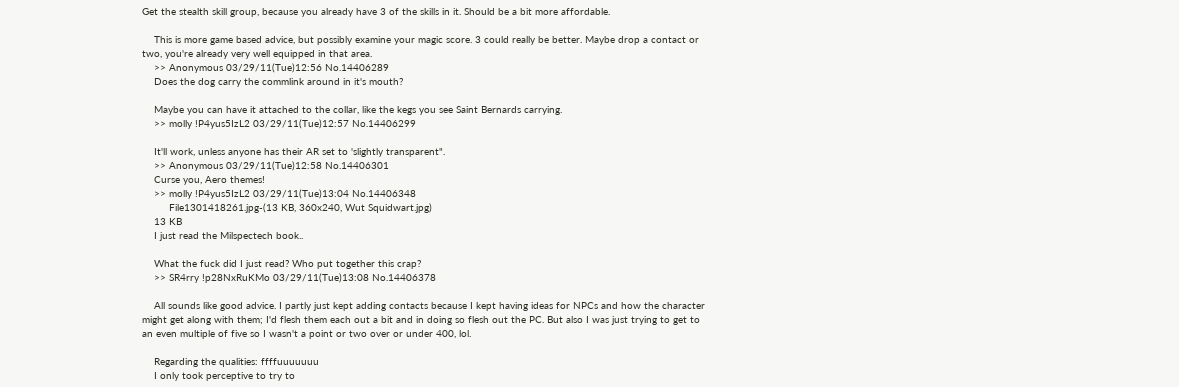Get the stealth skill group, because you already have 3 of the skills in it. Should be a bit more affordable.

    This is more game based advice, but possibly examine your magic score. 3 could really be better. Maybe drop a contact or two, you're already very well equipped in that area.
    >> Anonymous 03/29/11(Tue)12:56 No.14406289
    Does the dog carry the commlink around in it's mouth?

    Maybe you can have it attached to the collar, like the kegs you see Saint Bernards carrying.
    >> molly !P4yus5IzL2 03/29/11(Tue)12:57 No.14406299

    It'll work, unless anyone has their AR set to 'slightly transparent".
    >> Anonymous 03/29/11(Tue)12:58 No.14406301
    Curse you, Aero themes!
    >> molly !P4yus5IzL2 03/29/11(Tue)13:04 No.14406348
         File1301418261.jpg-(13 KB, 360x240, Wut Squidwart.jpg)
    13 KB
    I just read the Milspectech book..

    What the fuck did I just read? Who put together this crap?
    >> SR4rry !p28NxRuKMo 03/29/11(Tue)13:08 No.14406378

    All sounds like good advice. I partly just kept adding contacts because I kept having ideas for NPCs and how the character might get along with them; I'd flesh them each out a bit and in doing so flesh out the PC. But also I was just trying to get to an even multiple of five so I wasn't a point or two over or under 400, lol.

    Regarding the qualities: ffffuuuuuuu
    I only took perceptive to try to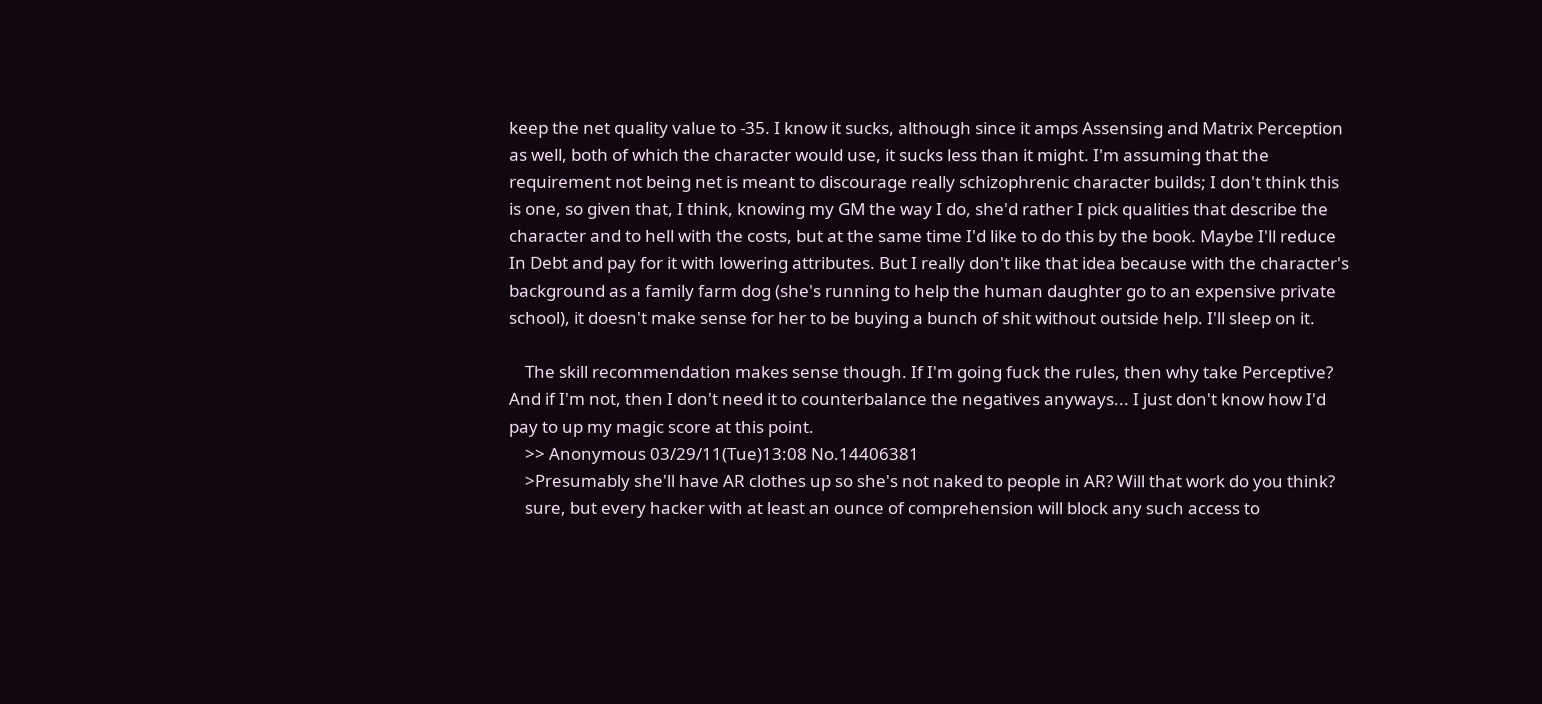keep the net quality value to -35. I know it sucks, although since it amps Assensing and Matrix Perception as well, both of which the character would use, it sucks less than it might. I'm assuming that the requirement not being net is meant to discourage really schizophrenic character builds; I don't think this is one, so given that, I think, knowing my GM the way I do, she'd rather I pick qualities that describe the character and to hell with the costs, but at the same time I'd like to do this by the book. Maybe I'll reduce In Debt and pay for it with lowering attributes. But I really don't like that idea because with the character's background as a family farm dog (she's running to help the human daughter go to an expensive private school), it doesn't make sense for her to be buying a bunch of shit without outside help. I'll sleep on it.

    The skill recommendation makes sense though. If I'm going fuck the rules, then why take Perceptive? And if I'm not, then I don't need it to counterbalance the negatives anyways... I just don't know how I'd pay to up my magic score at this point.
    >> Anonymous 03/29/11(Tue)13:08 No.14406381
    >Presumably she'll have AR clothes up so she's not naked to people in AR? Will that work do you think?
    sure, but every hacker with at least an ounce of comprehension will block any such access to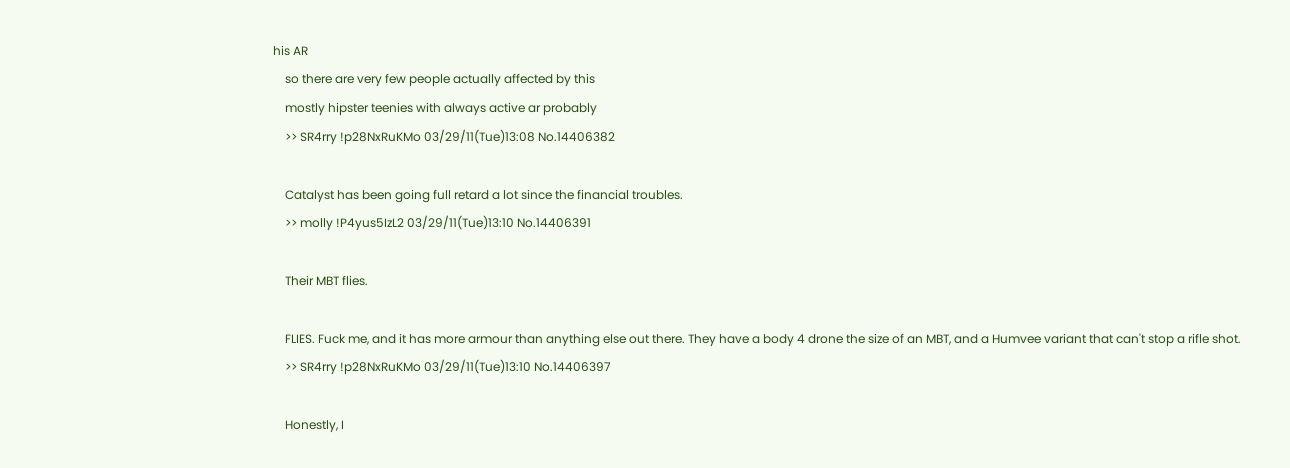his AR
    so there are very few people actually affected by this
    mostly hipster teenies with always active ar probably
    >> SR4rry !p28NxRuKMo 03/29/11(Tue)13:08 No.14406382

    Catalyst has been going full retard a lot since the financial troubles.
    >> molly !P4yus5IzL2 03/29/11(Tue)13:10 No.14406391

    Their MBT flies.

    FLIES. Fuck me, and it has more armour than anything else out there. They have a body 4 drone the size of an MBT, and a Humvee variant that can't stop a rifle shot.
    >> SR4rry !p28NxRuKMo 03/29/11(Tue)13:10 No.14406397

    Honestly, I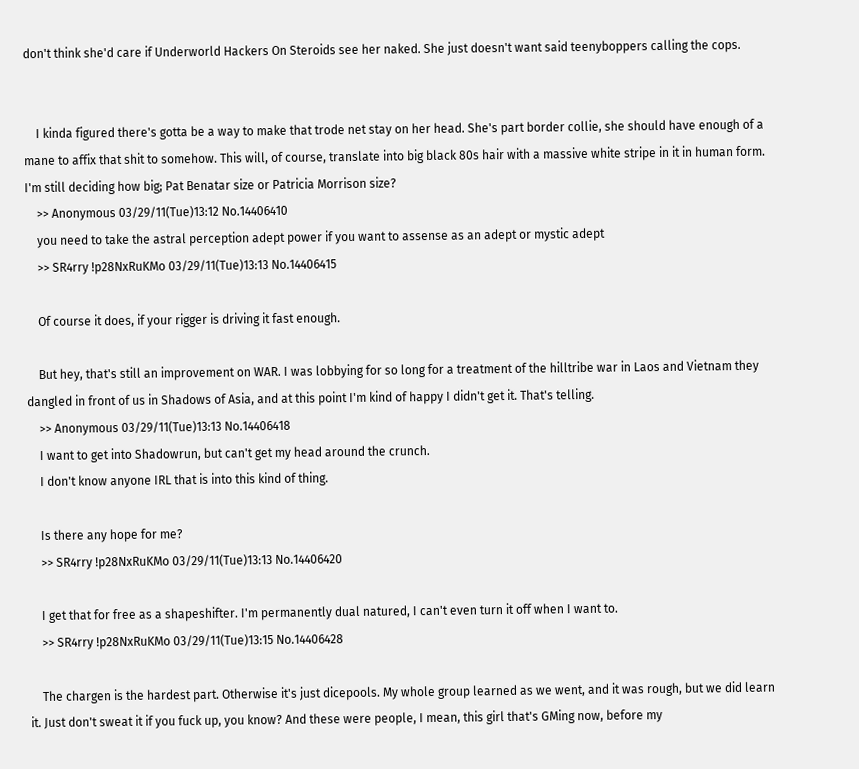don't think she'd care if Underworld Hackers On Steroids see her naked. She just doesn't want said teenyboppers calling the cops.


    I kinda figured there's gotta be a way to make that trode net stay on her head. She's part border collie, she should have enough of a mane to affix that shit to somehow. This will, of course, translate into big black 80s hair with a massive white stripe in it in human form. I'm still deciding how big; Pat Benatar size or Patricia Morrison size?
    >> Anonymous 03/29/11(Tue)13:12 No.14406410
    you need to take the astral perception adept power if you want to assense as an adept or mystic adept
    >> SR4rry !p28NxRuKMo 03/29/11(Tue)13:13 No.14406415

    Of course it does, if your rigger is driving it fast enough.

    But hey, that's still an improvement on WAR. I was lobbying for so long for a treatment of the hilltribe war in Laos and Vietnam they dangled in front of us in Shadows of Asia, and at this point I'm kind of happy I didn't get it. That's telling.
    >> Anonymous 03/29/11(Tue)13:13 No.14406418
    I want to get into Shadowrun, but can't get my head around the crunch.
    I don't know anyone IRL that is into this kind of thing.

    Is there any hope for me?
    >> SR4rry !p28NxRuKMo 03/29/11(Tue)13:13 No.14406420

    I get that for free as a shapeshifter. I'm permanently dual natured, I can't even turn it off when I want to.
    >> SR4rry !p28NxRuKMo 03/29/11(Tue)13:15 No.14406428

    The chargen is the hardest part. Otherwise it's just dicepools. My whole group learned as we went, and it was rough, but we did learn it. Just don't sweat it if you fuck up, you know? And these were people, I mean, this girl that's GMing now, before my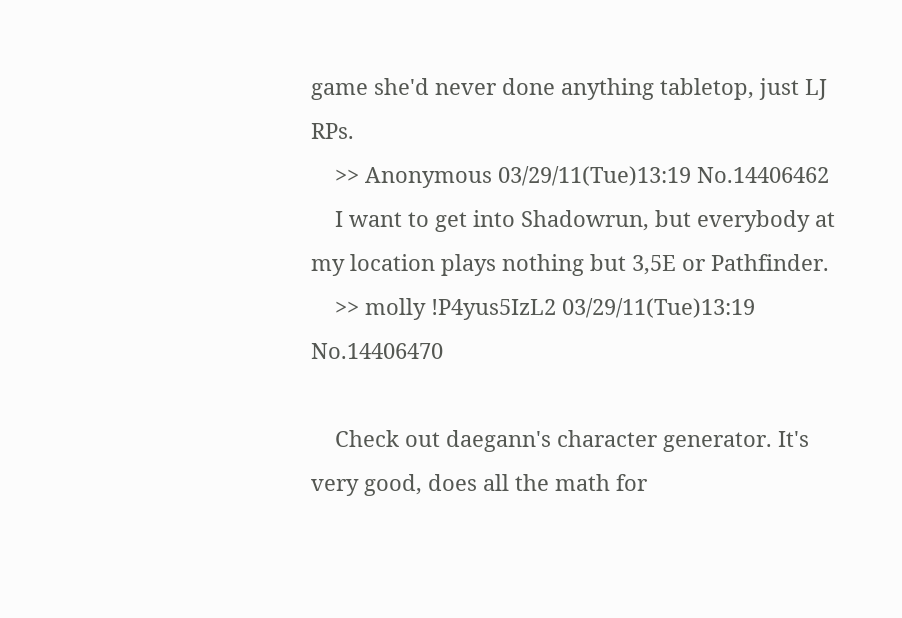game she'd never done anything tabletop, just LJ RPs.
    >> Anonymous 03/29/11(Tue)13:19 No.14406462
    I want to get into Shadowrun, but everybody at my location plays nothing but 3,5E or Pathfinder.
    >> molly !P4yus5IzL2 03/29/11(Tue)13:19 No.14406470

    Check out daegann's character generator. It's very good, does all the math for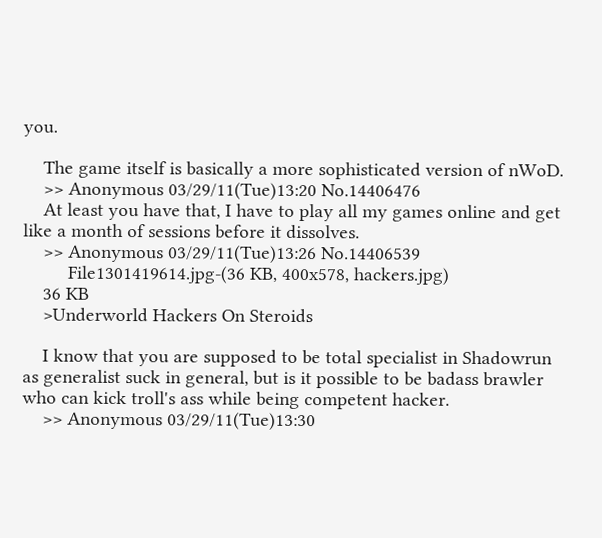you.

    The game itself is basically a more sophisticated version of nWoD.
    >> Anonymous 03/29/11(Tue)13:20 No.14406476
    At least you have that, I have to play all my games online and get like a month of sessions before it dissolves.
    >> Anonymous 03/29/11(Tue)13:26 No.14406539
         File1301419614.jpg-(36 KB, 400x578, hackers.jpg)
    36 KB
    >Underworld Hackers On Steroids

    I know that you are supposed to be total specialist in Shadowrun as generalist suck in general, but is it possible to be badass brawler who can kick troll's ass while being competent hacker.
    >> Anonymous 03/29/11(Tue)13:30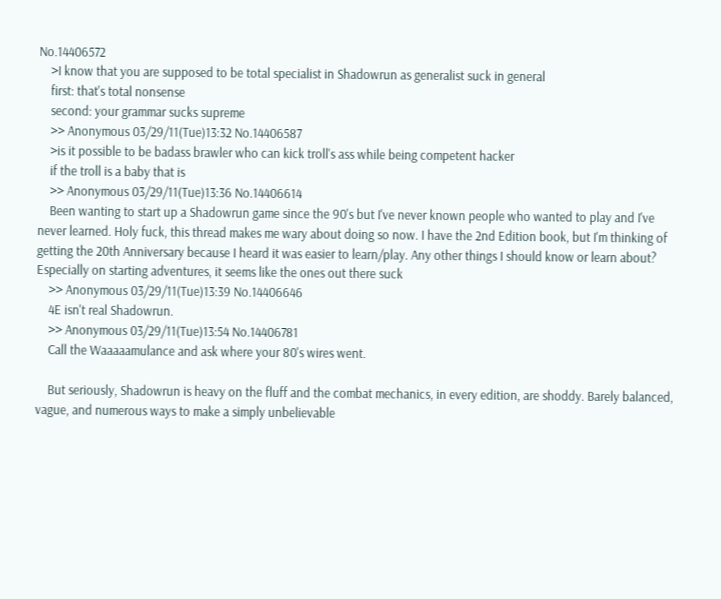No.14406572
    >I know that you are supposed to be total specialist in Shadowrun as generalist suck in general
    first: that's total nonsense
    second: your grammar sucks supreme
    >> Anonymous 03/29/11(Tue)13:32 No.14406587
    >is it possible to be badass brawler who can kick troll's ass while being competent hacker
    if the troll is a baby that is
    >> Anonymous 03/29/11(Tue)13:36 No.14406614
    Been wanting to start up a Shadowrun game since the 90's but I've never known people who wanted to play and I've never learned. Holy fuck, this thread makes me wary about doing so now. I have the 2nd Edition book, but I'm thinking of getting the 20th Anniversary because I heard it was easier to learn/play. Any other things I should know or learn about? Especially on starting adventures, it seems like the ones out there suck
    >> Anonymous 03/29/11(Tue)13:39 No.14406646
    4E isn't real Shadowrun.
    >> Anonymous 03/29/11(Tue)13:54 No.14406781
    Call the Waaaaamulance and ask where your 80's wires went.

    But seriously, Shadowrun is heavy on the fluff and the combat mechanics, in every edition, are shoddy. Barely balanced, vague, and numerous ways to make a simply unbelievable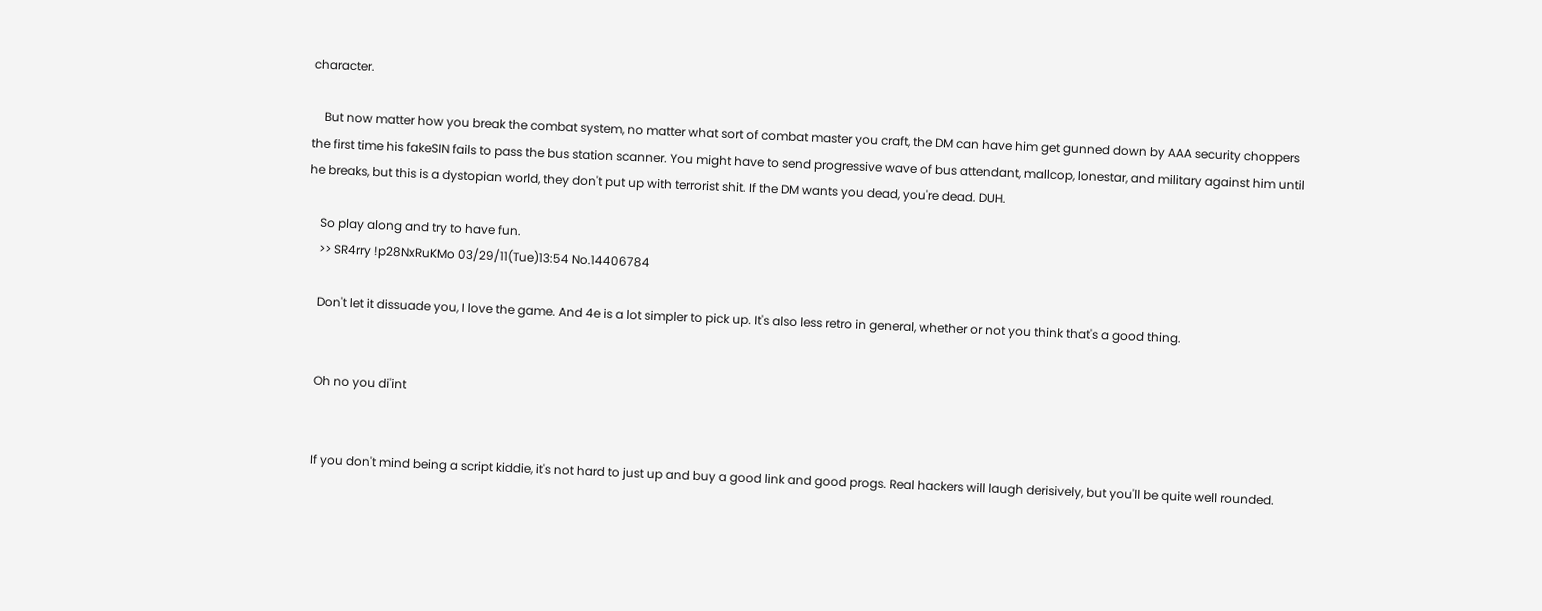character.

    But now matter how you break the combat system, no matter what sort of combat master you craft, the DM can have him get gunned down by AAA security choppers the first time his fakeSIN fails to pass the bus station scanner. You might have to send progressive wave of bus attendant, mallcop, lonestar, and military against him until he breaks, but this is a dystopian world, they don't put up with terrorist shit. If the DM wants you dead, you're dead. DUH.

    So play along and try to have fun.
    >> SR4rry !p28NxRuKMo 03/29/11(Tue)13:54 No.14406784

    Don't let it dissuade you, I love the game. And 4e is a lot simpler to pick up. It's also less retro in general, whether or not you think that's a good thing.


    Oh no you di'int


    If you don't mind being a script kiddie, it's not hard to just up and buy a good link and good progs. Real hackers will laugh derisively, but you'll be quite well rounded.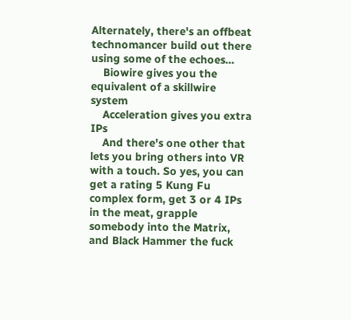Alternately, there's an offbeat technomancer build out there using some of the echoes...
    Biowire gives you the equivalent of a skillwire system
    Acceleration gives you extra IPs
    And there's one other that lets you bring others into VR with a touch. So yes, you can get a rating 5 Kung Fu complex form, get 3 or 4 IPs in the meat, grapple somebody into the Matrix, and Black Hammer the fuck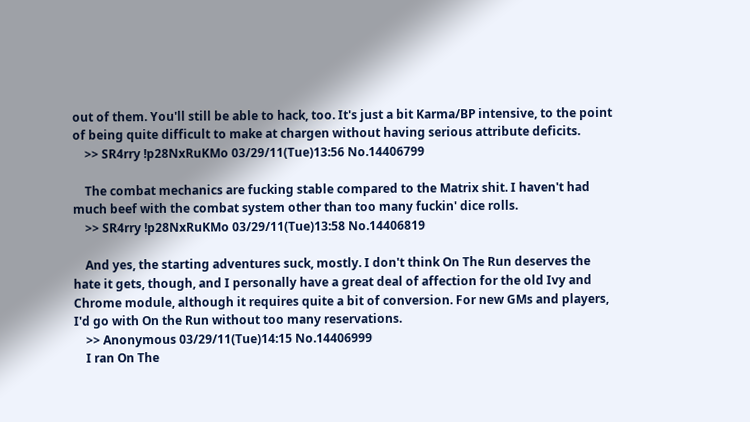out of them. You'll still be able to hack, too. It's just a bit Karma/BP intensive, to the point of being quite difficult to make at chargen without having serious attribute deficits.
    >> SR4rry !p28NxRuKMo 03/29/11(Tue)13:56 No.14406799

    The combat mechanics are fucking stable compared to the Matrix shit. I haven't had much beef with the combat system other than too many fuckin' dice rolls.
    >> SR4rry !p28NxRuKMo 03/29/11(Tue)13:58 No.14406819

    And yes, the starting adventures suck, mostly. I don't think On The Run deserves the hate it gets, though, and I personally have a great deal of affection for the old Ivy and Chrome module, although it requires quite a bit of conversion. For new GMs and players, I'd go with On the Run without too many reservations.
    >> Anonymous 03/29/11(Tue)14:15 No.14406999
    I ran On The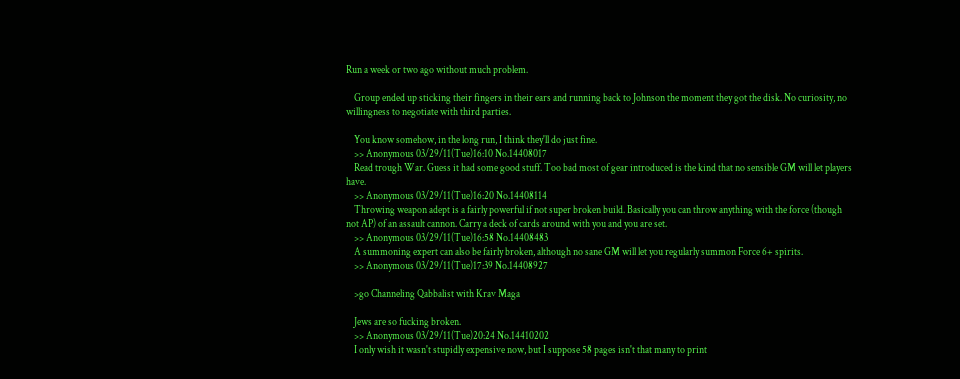Run a week or two ago without much problem.

    Group ended up sticking their fingers in their ears and running back to Johnson the moment they got the disk. No curiosity, no willingness to negotiate with third parties.

    You know somehow, in the long run, I think they'll do just fine.
    >> Anonymous 03/29/11(Tue)16:10 No.14408017
    Read trough War. Guess it had some good stuff. Too bad most of gear introduced is the kind that no sensible GM will let players have.
    >> Anonymous 03/29/11(Tue)16:20 No.14408114
    Throwing weapon adept is a fairly powerful if not super broken build. Basically you can throw anything with the force (though not AP) of an assault cannon. Carry a deck of cards around with you and you are set.
    >> Anonymous 03/29/11(Tue)16:58 No.14408483
    A summoning expert can also be fairly broken, although no sane GM will let you regularly summon Force 6+ spirits.
    >> Anonymous 03/29/11(Tue)17:39 No.14408927

    >go Channeling Qabbalist with Krav Maga

    Jews are so fucking broken.
    >> Anonymous 03/29/11(Tue)20:24 No.14410202
    I only wish it wasn't stupidly expensive now, but I suppose 58 pages isn't that many to print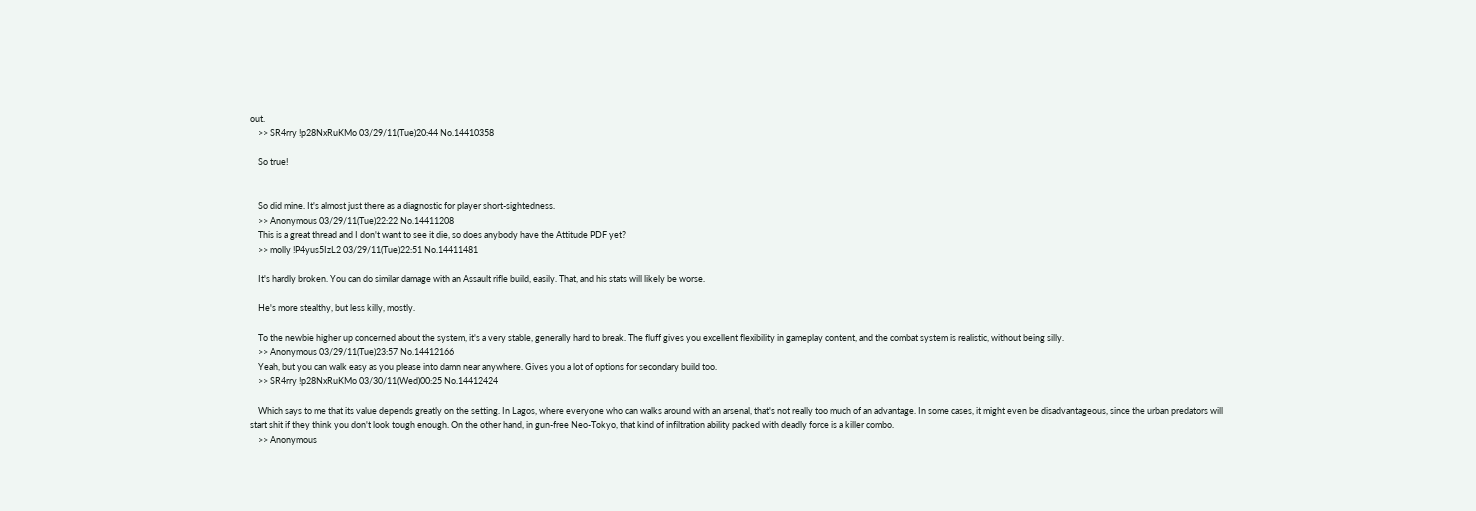out.
    >> SR4rry !p28NxRuKMo 03/29/11(Tue)20:44 No.14410358

    So true!


    So did mine. It's almost just there as a diagnostic for player short-sightedness.
    >> Anonymous 03/29/11(Tue)22:22 No.14411208
    This is a great thread and I don't want to see it die, so does anybody have the Attitude PDF yet?
    >> molly !P4yus5IzL2 03/29/11(Tue)22:51 No.14411481

    It's hardly broken. You can do similar damage with an Assault rifle build, easily. That, and his stats will likely be worse.

    He's more stealthy, but less killy, mostly.

    To the newbie higher up concerned about the system, it's a very stable, generally hard to break. The fluff gives you excellent flexibility in gameplay content, and the combat system is realistic, without being silly.
    >> Anonymous 03/29/11(Tue)23:57 No.14412166
    Yeah, but you can walk easy as you please into damn near anywhere. Gives you a lot of options for secondary build too.
    >> SR4rry !p28NxRuKMo 03/30/11(Wed)00:25 No.14412424

    Which says to me that its value depends greatly on the setting. In Lagos, where everyone who can walks around with an arsenal, that's not really too much of an advantage. In some cases, it might even be disadvantageous, since the urban predators will start shit if they think you don't look tough enough. On the other hand, in gun-free Neo-Tokyo, that kind of infiltration ability packed with deadly force is a killer combo.
    >> Anonymous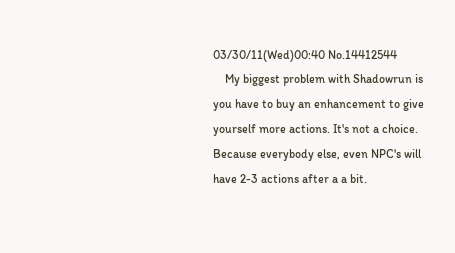03/30/11(Wed)00:40 No.14412544
    My biggest problem with Shadowrun is you have to buy an enhancement to give yourself more actions. It's not a choice. Because everybody else, even NPC's will have 2-3 actions after a a bit.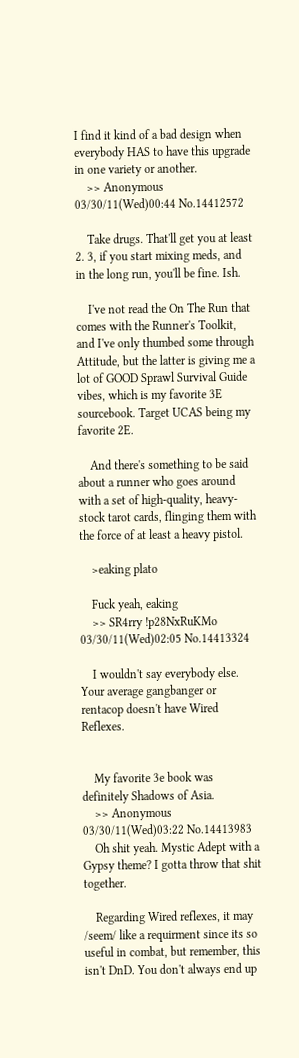I find it kind of a bad design when everybody HAS to have this upgrade in one variety or another.
    >> Anonymous 03/30/11(Wed)00:44 No.14412572

    Take drugs. That'll get you at least 2. 3, if you start mixing meds, and in the long run, you'll be fine. Ish.

    I've not read the On The Run that comes with the Runner's Toolkit, and I've only thumbed some through Attitude, but the latter is giving me a lot of GOOD Sprawl Survival Guide vibes, which is my favorite 3E sourcebook. Target UCAS being my favorite 2E.

    And there's something to be said about a runner who goes around with a set of high-quality, heavy-stock tarot cards, flinging them with the force of at least a heavy pistol.

    >eaking plato

    Fuck yeah, eaking
    >> SR4rry !p28NxRuKMo 03/30/11(Wed)02:05 No.14413324

    I wouldn't say everybody else. Your average gangbanger or rentacop doesn't have Wired Reflexes.


    My favorite 3e book was definitely Shadows of Asia.
    >> Anonymous 03/30/11(Wed)03:22 No.14413983
    Oh shit yeah. Mystic Adept with a Gypsy theme? I gotta throw that shit together.

    Regarding Wired reflexes, it may /seem/ like a requirment since its so useful in combat, but remember, this isn't DnD. You don't always end up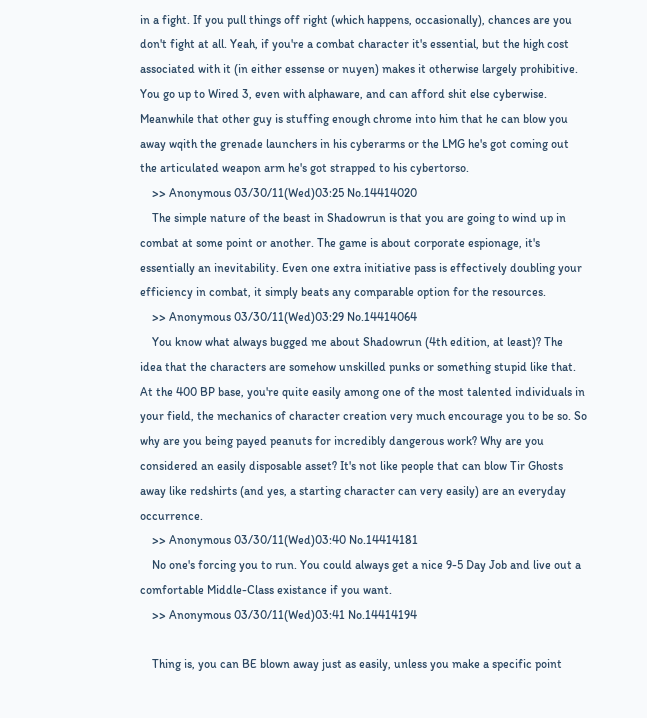in a fight. If you pull things off right (which happens, occasionally), chances are you don't fight at all. Yeah, if you're a combat character it's essential, but the high cost associated with it (in either essense or nuyen) makes it otherwise largely prohibitive. You go up to Wired 3, even with alphaware, and can afford shit else cyberwise. Meanwhile that other guy is stuffing enough chrome into him that he can blow you away wqith the grenade launchers in his cyberarms or the LMG he's got coming out the articulated weapon arm he's got strapped to his cybertorso.
    >> Anonymous 03/30/11(Wed)03:25 No.14414020
    The simple nature of the beast in Shadowrun is that you are going to wind up in combat at some point or another. The game is about corporate espionage, it's essentially an inevitability. Even one extra initiative pass is effectively doubling your efficiency in combat, it simply beats any comparable option for the resources.
    >> Anonymous 03/30/11(Wed)03:29 No.14414064
    You know what always bugged me about Shadowrun (4th edition, at least)? The idea that the characters are somehow unskilled punks or something stupid like that. At the 400 BP base, you're quite easily among one of the most talented individuals in your field, the mechanics of character creation very much encourage you to be so. So why are you being payed peanuts for incredibly dangerous work? Why are you considered an easily disposable asset? It's not like people that can blow Tir Ghosts away like redshirts (and yes, a starting character can very easily) are an everyday occurrence.
    >> Anonymous 03/30/11(Wed)03:40 No.14414181
    No one's forcing you to run. You could always get a nice 9-5 Day Job and live out a comfortable Middle-Class existance if you want.
    >> Anonymous 03/30/11(Wed)03:41 No.14414194

    Thing is, you can BE blown away just as easily, unless you make a specific point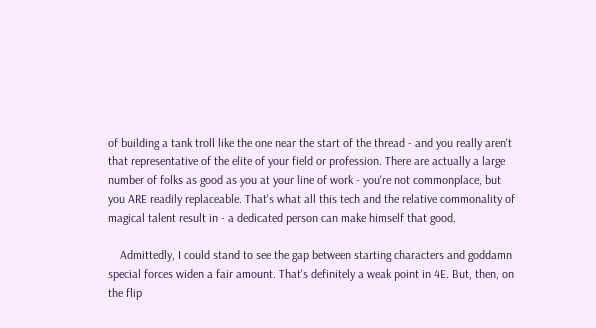of building a tank troll like the one near the start of the thread - and you really aren't that representative of the elite of your field or profession. There are actually a large number of folks as good as you at your line of work - you're not commonplace, but you ARE readily replaceable. That's what all this tech and the relative commonality of magical talent result in - a dedicated person can make himself that good.

    Admittedly, I could stand to see the gap between starting characters and goddamn special forces widen a fair amount. That's definitely a weak point in 4E. But, then, on the flip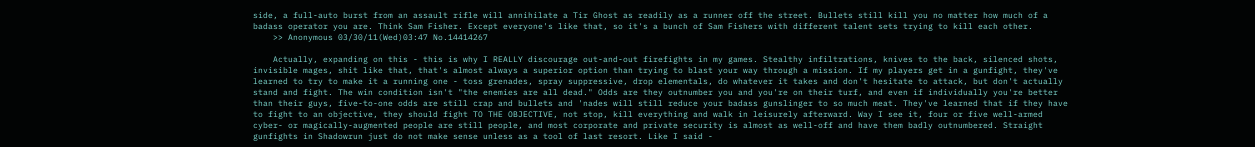side, a full-auto burst from an assault rifle will annihilate a Tir Ghost as readily as a runner off the street. Bullets still kill you no matter how much of a badass operator you are. Think Sam Fisher. Except everyone's like that, so it's a bunch of Sam Fishers with different talent sets trying to kill each other.
    >> Anonymous 03/30/11(Wed)03:47 No.14414267

    Actually, expanding on this - this is why I REALLY discourage out-and-out firefights in my games. Stealthy infiltrations, knives to the back, silenced shots, invisible mages, shit like that, that's almost always a superior option than trying to blast your way through a mission. If my players get in a gunfight, they've learned to try to make it a running one - toss grenades, spray suppressive, drop elementals, do whatever it takes and don't hesitate to attack, but don't actually stand and fight. The win condition isn't "the enemies are all dead." Odds are they outnumber you and you're on their turf, and even if individually you're better than their guys, five-to-one odds are still crap and bullets and 'nades will still reduce your badass gunslinger to so much meat. They've learned that if they have to fight to an objective, they should fight TO THE OBJECTIVE, not stop, kill everything and walk in leisurely afterward. Way I see it, four or five well-armed cyber- or magically-augmented people are still people, and most corporate and private security is almost as well-off and have them badly outnumbered. Straight gunfights in Shadowrun just do not make sense unless as a tool of last resort. Like I said -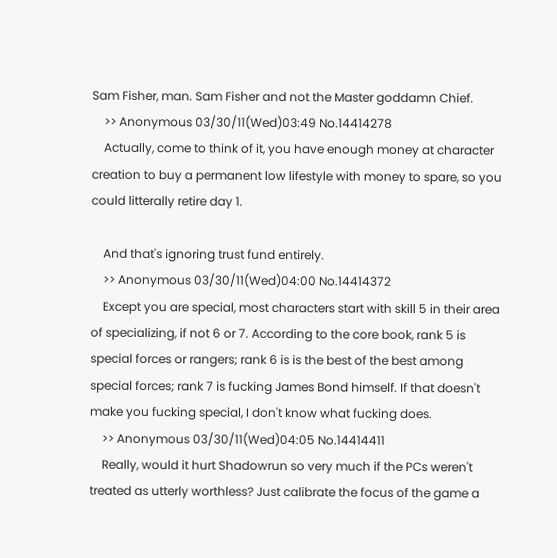Sam Fisher, man. Sam Fisher and not the Master goddamn Chief.
    >> Anonymous 03/30/11(Wed)03:49 No.14414278
    Actually, come to think of it, you have enough money at character creation to buy a permanent low lifestyle with money to spare, so you could litterally retire day 1.

    And that's ignoring trust fund entirely.
    >> Anonymous 03/30/11(Wed)04:00 No.14414372
    Except you are special, most characters start with skill 5 in their area of specializing, if not 6 or 7. According to the core book, rank 5 is special forces or rangers; rank 6 is is the best of the best among special forces; rank 7 is fucking James Bond himself. If that doesn't make you fucking special, I don't know what fucking does.
    >> Anonymous 03/30/11(Wed)04:05 No.14414411
    Really, would it hurt Shadowrun so very much if the PCs weren't treated as utterly worthless? Just calibrate the focus of the game a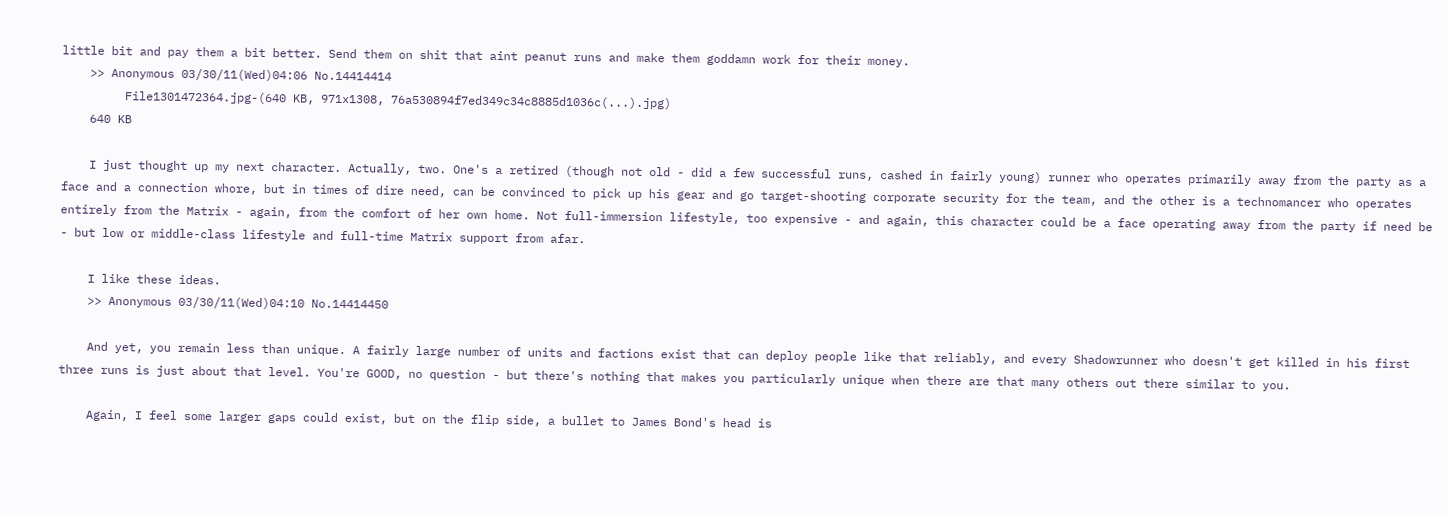little bit and pay them a bit better. Send them on shit that aint peanut runs and make them goddamn work for their money.
    >> Anonymous 03/30/11(Wed)04:06 No.14414414
         File1301472364.jpg-(640 KB, 971x1308, 76a530894f7ed349c34c8885d1036c(...).jpg)
    640 KB

    I just thought up my next character. Actually, two. One's a retired (though not old - did a few successful runs, cashed in fairly young) runner who operates primarily away from the party as a face and a connection whore, but in times of dire need, can be convinced to pick up his gear and go target-shooting corporate security for the team, and the other is a technomancer who operates entirely from the Matrix - again, from the comfort of her own home. Not full-immersion lifestyle, too expensive - and again, this character could be a face operating away from the party if need be - but low or middle-class lifestyle and full-time Matrix support from afar.

    I like these ideas.
    >> Anonymous 03/30/11(Wed)04:10 No.14414450

    And yet, you remain less than unique. A fairly large number of units and factions exist that can deploy people like that reliably, and every Shadowrunner who doesn't get killed in his first three runs is just about that level. You're GOOD, no question - but there's nothing that makes you particularly unique when there are that many others out there similar to you.

    Again, I feel some larger gaps could exist, but on the flip side, a bullet to James Bond's head is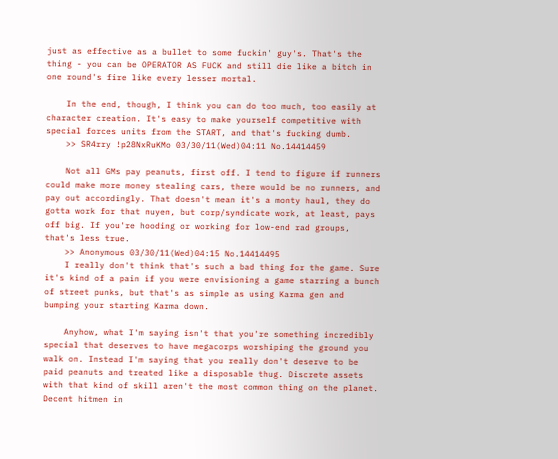just as effective as a bullet to some fuckin' guy's. That's the thing - you can be OPERATOR AS FUCK and still die like a bitch in one round's fire like every lesser mortal.

    In the end, though, I think you can do too much, too easily at character creation. It's easy to make yourself competitive with special forces units from the START, and that's fucking dumb.
    >> SR4rry !p28NxRuKMo 03/30/11(Wed)04:11 No.14414459

    Not all GMs pay peanuts, first off. I tend to figure if runners could make more money stealing cars, there would be no runners, and pay out accordingly. That doesn't mean it's a monty haul, they do gotta work for that nuyen, but corp/syndicate work, at least, pays off big. If you're hooding or working for low-end rad groups, that's less true.
    >> Anonymous 03/30/11(Wed)04:15 No.14414495
    I really don't think that's such a bad thing for the game. Sure it's kind of a pain if you were envisioning a game starring a bunch of street punks, but that's as simple as using Karma gen and bumping your starting Karma down.

    Anyhow, what I'm saying isn't that you're something incredibly special that deserves to have megacorps worshiping the ground you walk on. Instead I'm saying that you really don't deserve to be paid peanuts and treated like a disposable thug. Discrete assets with that kind of skill aren't the most common thing on the planet. Decent hitmen in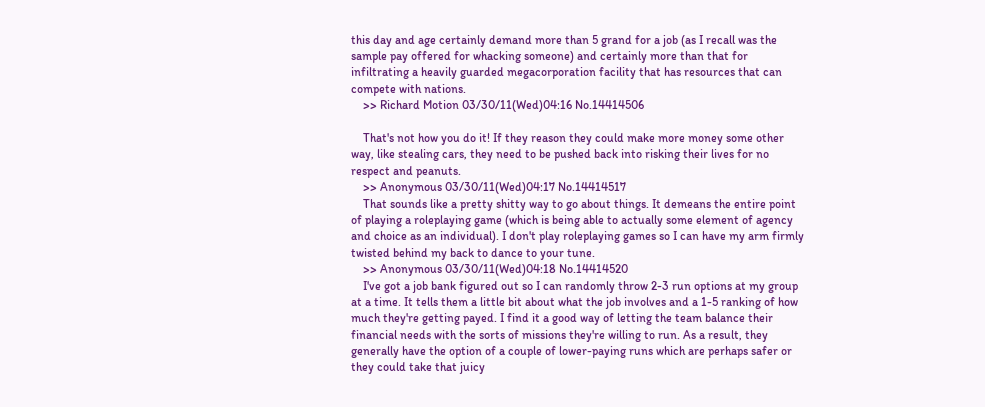this day and age certainly demand more than 5 grand for a job (as I recall was the sample pay offered for whacking someone) and certainly more than that for infiltrating a heavily guarded megacorporation facility that has resources that can compete with nations.
    >> Richard Motion 03/30/11(Wed)04:16 No.14414506

    That's not how you do it! If they reason they could make more money some other way, like stealing cars, they need to be pushed back into risking their lives for no respect and peanuts.
    >> Anonymous 03/30/11(Wed)04:17 No.14414517
    That sounds like a pretty shitty way to go about things. It demeans the entire point of playing a roleplaying game (which is being able to actually some element of agency and choice as an individual). I don't play roleplaying games so I can have my arm firmly twisted behind my back to dance to your tune.
    >> Anonymous 03/30/11(Wed)04:18 No.14414520
    I've got a job bank figured out so I can randomly throw 2-3 run options at my group at a time. It tells them a little bit about what the job involves and a 1-5 ranking of how much they're getting payed. I find it a good way of letting the team balance their financial needs with the sorts of missions they're willing to run. As a result, they generally have the option of a couple of lower-paying runs which are perhaps safer or they could take that juicy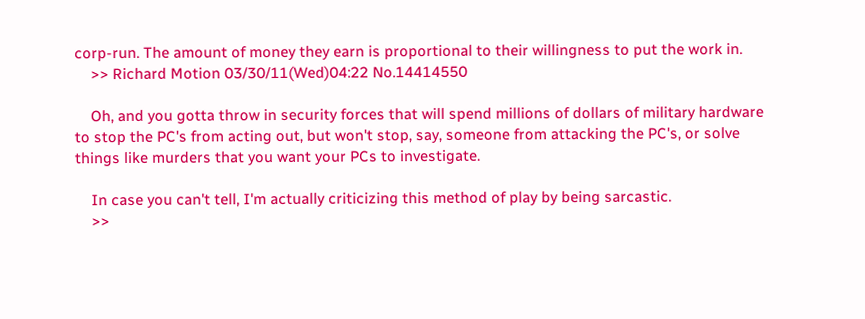corp-run. The amount of money they earn is proportional to their willingness to put the work in.
    >> Richard Motion 03/30/11(Wed)04:22 No.14414550

    Oh, and you gotta throw in security forces that will spend millions of dollars of military hardware to stop the PC's from acting out, but won't stop, say, someone from attacking the PC's, or solve things like murders that you want your PCs to investigate.

    In case you can't tell, I'm actually criticizing this method of play by being sarcastic.
    >>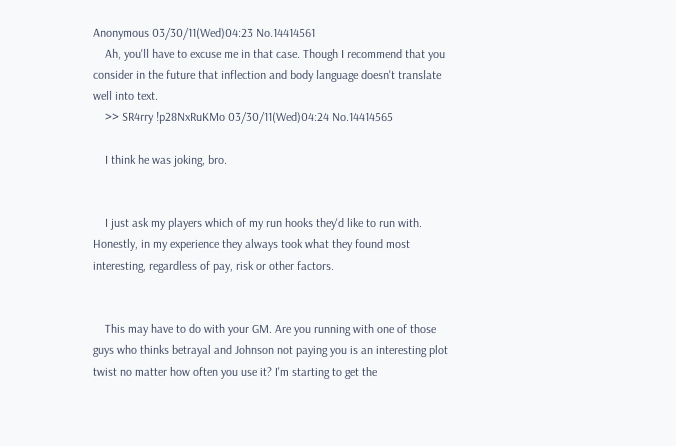Anonymous 03/30/11(Wed)04:23 No.14414561
    Ah, you'll have to excuse me in that case. Though I recommend that you consider in the future that inflection and body language doesn't translate well into text.
    >> SR4rry !p28NxRuKMo 03/30/11(Wed)04:24 No.14414565

    I think he was joking, bro.


    I just ask my players which of my run hooks they'd like to run with. Honestly, in my experience they always took what they found most interesting, regardless of pay, risk or other factors.


    This may have to do with your GM. Are you running with one of those guys who thinks betrayal and Johnson not paying you is an interesting plot twist no matter how often you use it? I'm starting to get the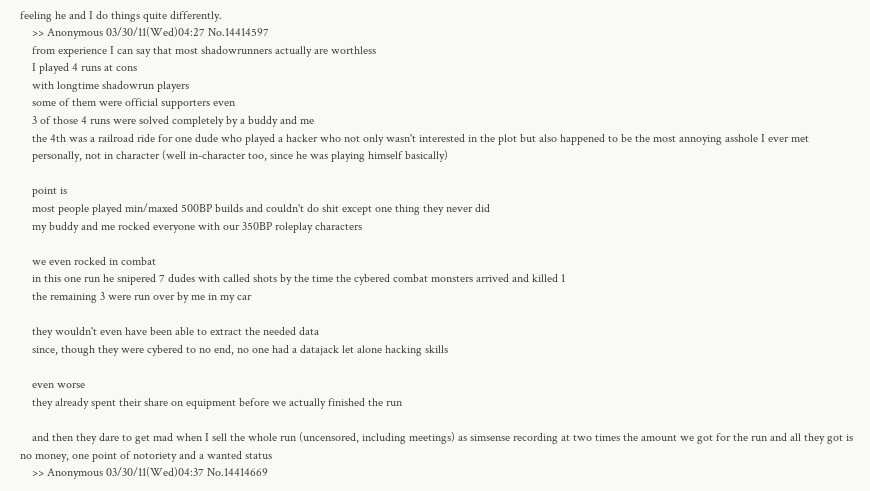feeling he and I do things quite differently.
    >> Anonymous 03/30/11(Wed)04:27 No.14414597
    from experience I can say that most shadowrunners actually are worthless
    I played 4 runs at cons
    with longtime shadowrun players
    some of them were official supporters even
    3 of those 4 runs were solved completely by a buddy and me
    the 4th was a railroad ride for one dude who played a hacker who not only wasn't interested in the plot but also happened to be the most annoying asshole I ever met
    personally, not in character (well in-character too, since he was playing himself basically)

    point is
    most people played min/maxed 500BP builds and couldn't do shit except one thing they never did
    my buddy and me rocked everyone with our 350BP roleplay characters

    we even rocked in combat
    in this one run he snipered 7 dudes with called shots by the time the cybered combat monsters arrived and killed 1
    the remaining 3 were run over by me in my car

    they wouldn't even have been able to extract the needed data
    since, though they were cybered to no end, no one had a datajack let alone hacking skills

    even worse
    they already spent their share on equipment before we actually finished the run

    and then they dare to get mad when I sell the whole run (uncensored, including meetings) as simsense recording at two times the amount we got for the run and all they got is no money, one point of notoriety and a wanted status
    >> Anonymous 03/30/11(Wed)04:37 No.14414669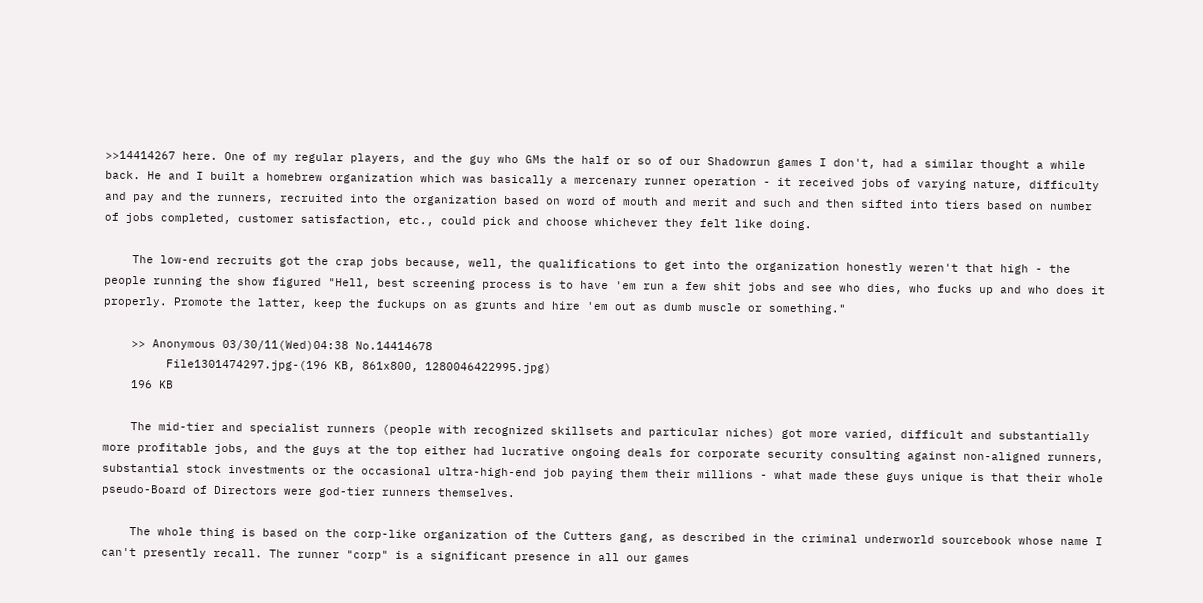>>14414267 here. One of my regular players, and the guy who GMs the half or so of our Shadowrun games I don't, had a similar thought a while back. He and I built a homebrew organization which was basically a mercenary runner operation - it received jobs of varying nature, difficulty and pay and the runners, recruited into the organization based on word of mouth and merit and such and then sifted into tiers based on number of jobs completed, customer satisfaction, etc., could pick and choose whichever they felt like doing.

    The low-end recruits got the crap jobs because, well, the qualifications to get into the organization honestly weren't that high - the people running the show figured "Hell, best screening process is to have 'em run a few shit jobs and see who dies, who fucks up and who does it properly. Promote the latter, keep the fuckups on as grunts and hire 'em out as dumb muscle or something."

    >> Anonymous 03/30/11(Wed)04:38 No.14414678
         File1301474297.jpg-(196 KB, 861x800, 1280046422995.jpg)
    196 KB

    The mid-tier and specialist runners (people with recognized skillsets and particular niches) got more varied, difficult and substantially more profitable jobs, and the guys at the top either had lucrative ongoing deals for corporate security consulting against non-aligned runners, substantial stock investments or the occasional ultra-high-end job paying them their millions - what made these guys unique is that their whole pseudo-Board of Directors were god-tier runners themselves.

    The whole thing is based on the corp-like organization of the Cutters gang, as described in the criminal underworld sourcebook whose name I can't presently recall. The runner "corp" is a significant presence in all our games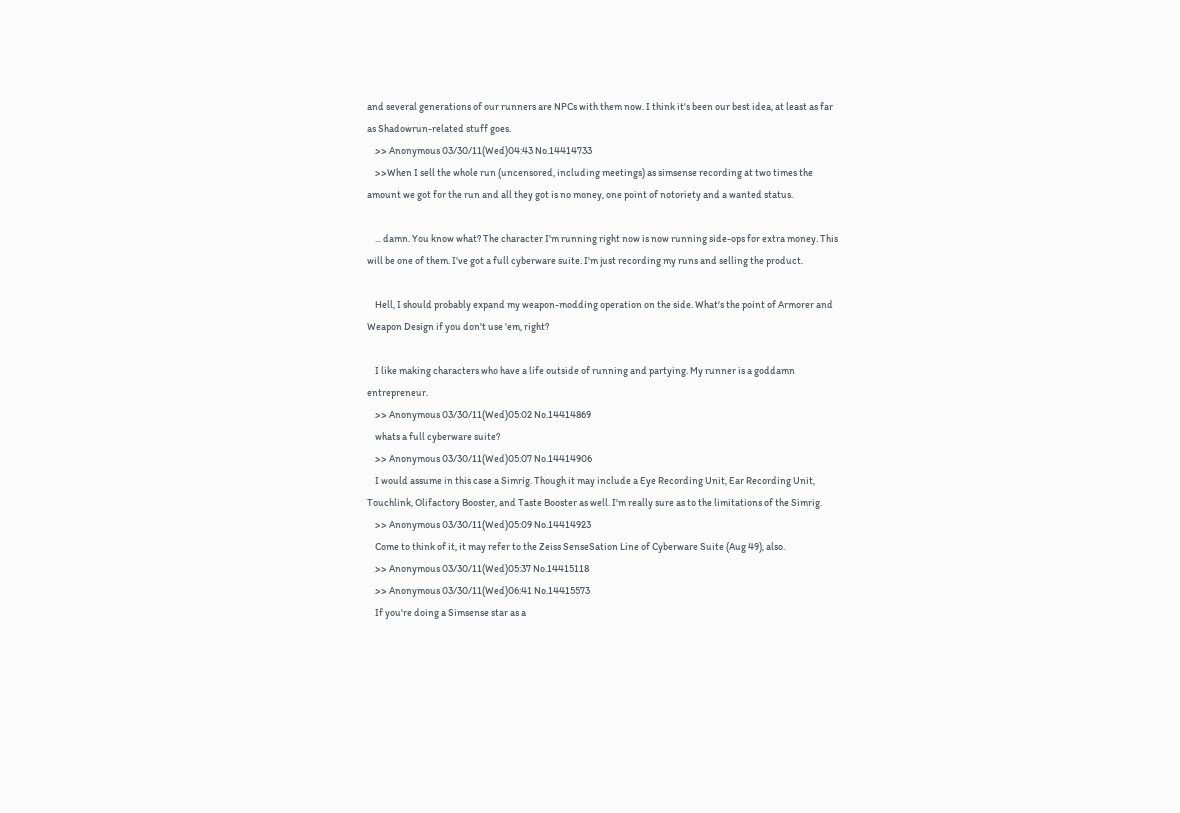and several generations of our runners are NPCs with them now. I think it's been our best idea, at least as far as Shadowrun-related stuff goes.
    >> Anonymous 03/30/11(Wed)04:43 No.14414733
    >>When I sell the whole run (uncensored, including meetings) as simsense recording at two times the amount we got for the run and all they got is no money, one point of notoriety and a wanted status.

    ... damn. You know what? The character I'm running right now is now running side-ops for extra money. This will be one of them. I've got a full cyberware suite. I'm just recording my runs and selling the product.

    Hell, I should probably expand my weapon-modding operation on the side. What's the point of Armorer and Weapon Design if you don't use 'em, right?

    I like making characters who have a life outside of running and partying. My runner is a goddamn entrepreneur.
    >> Anonymous 03/30/11(Wed)05:02 No.14414869
    whats a full cyberware suite?
    >> Anonymous 03/30/11(Wed)05:07 No.14414906
    I would assume in this case a Simrig. Though it may include a Eye Recording Unit, Ear Recording Unit, Touchlink, Olifactory Booster, and Taste Booster as well. I'm really sure as to the limitations of the Simrig.
    >> Anonymous 03/30/11(Wed)05:09 No.14414923
    Come to think of it, it may refer to the Zeiss SenseSation Line of Cyberware Suite (Aug 49), also.
    >> Anonymous 03/30/11(Wed)05:37 No.14415118
    >> Anonymous 03/30/11(Wed)06:41 No.14415573
    If you're doing a Simsense star as a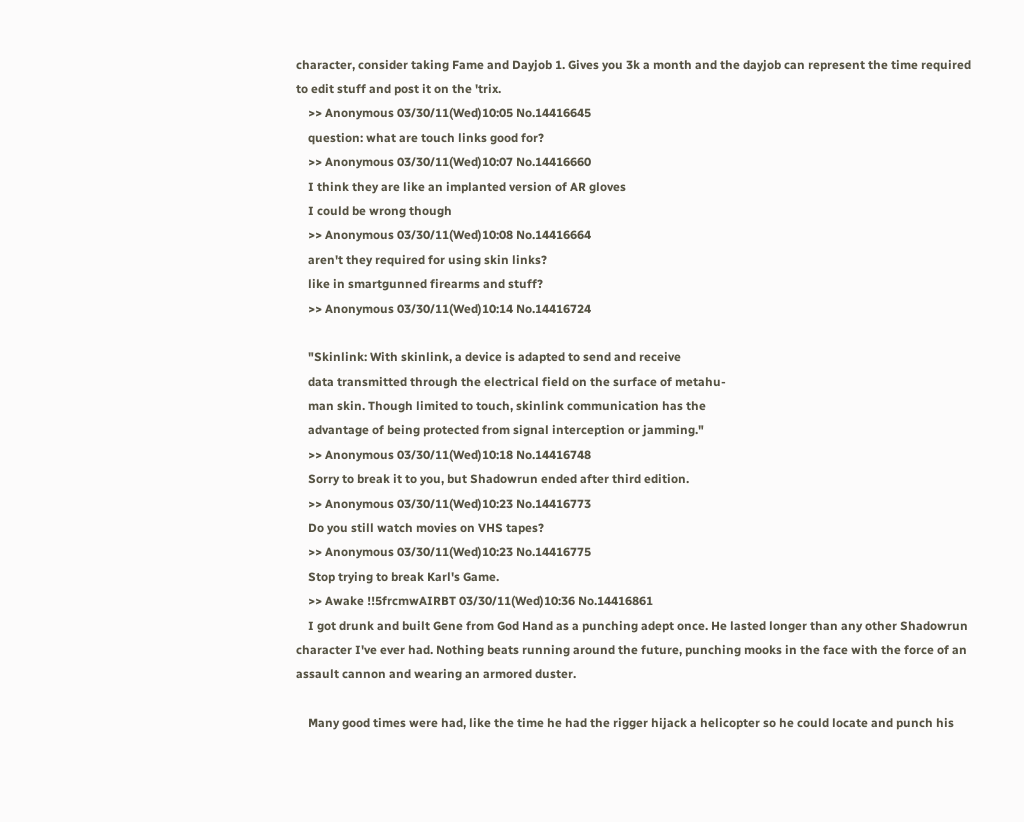character, consider taking Fame and Dayjob 1. Gives you 3k a month and the dayjob can represent the time required to edit stuff and post it on the 'trix.
    >> Anonymous 03/30/11(Wed)10:05 No.14416645
    question: what are touch links good for?
    >> Anonymous 03/30/11(Wed)10:07 No.14416660
    I think they are like an implanted version of AR gloves
    I could be wrong though
    >> Anonymous 03/30/11(Wed)10:08 No.14416664
    aren't they required for using skin links?
    like in smartgunned firearms and stuff?
    >> Anonymous 03/30/11(Wed)10:14 No.14416724

    "Skinlink: With skinlink, a device is adapted to send and receive
    data transmitted through the electrical field on the surface of metahu-
    man skin. Though limited to touch, skinlink communication has the
    advantage of being protected from signal interception or jamming."
    >> Anonymous 03/30/11(Wed)10:18 No.14416748
    Sorry to break it to you, but Shadowrun ended after third edition.
    >> Anonymous 03/30/11(Wed)10:23 No.14416773
    Do you still watch movies on VHS tapes?
    >> Anonymous 03/30/11(Wed)10:23 No.14416775
    Stop trying to break Karl's Game.
    >> Awake !!5frcmwAIRBT 03/30/11(Wed)10:36 No.14416861
    I got drunk and built Gene from God Hand as a punching adept once. He lasted longer than any other Shadowrun character I've ever had. Nothing beats running around the future, punching mooks in the face with the force of an assault cannon and wearing an armored duster.

    Many good times were had, like the time he had the rigger hijack a helicopter so he could locate and punch his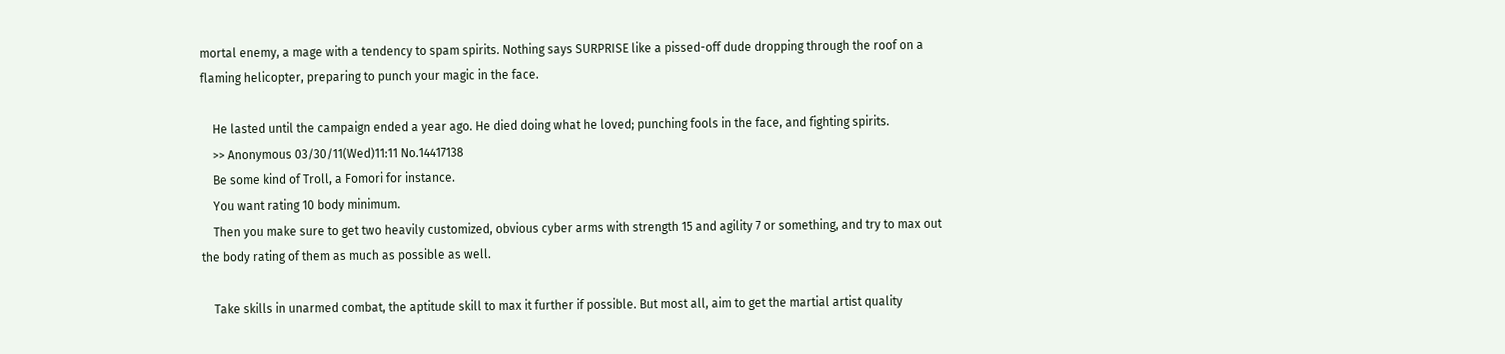mortal enemy, a mage with a tendency to spam spirits. Nothing says SURPRISE like a pissed-off dude dropping through the roof on a flaming helicopter, preparing to punch your magic in the face.

    He lasted until the campaign ended a year ago. He died doing what he loved; punching fools in the face, and fighting spirits.
    >> Anonymous 03/30/11(Wed)11:11 No.14417138
    Be some kind of Troll, a Fomori for instance.
    You want rating 10 body minimum.
    Then you make sure to get two heavily customized, obvious cyber arms with strength 15 and agility 7 or something, and try to max out the body rating of them as much as possible as well.

    Take skills in unarmed combat, the aptitude skill to max it further if possible. But most all, aim to get the martial artist quality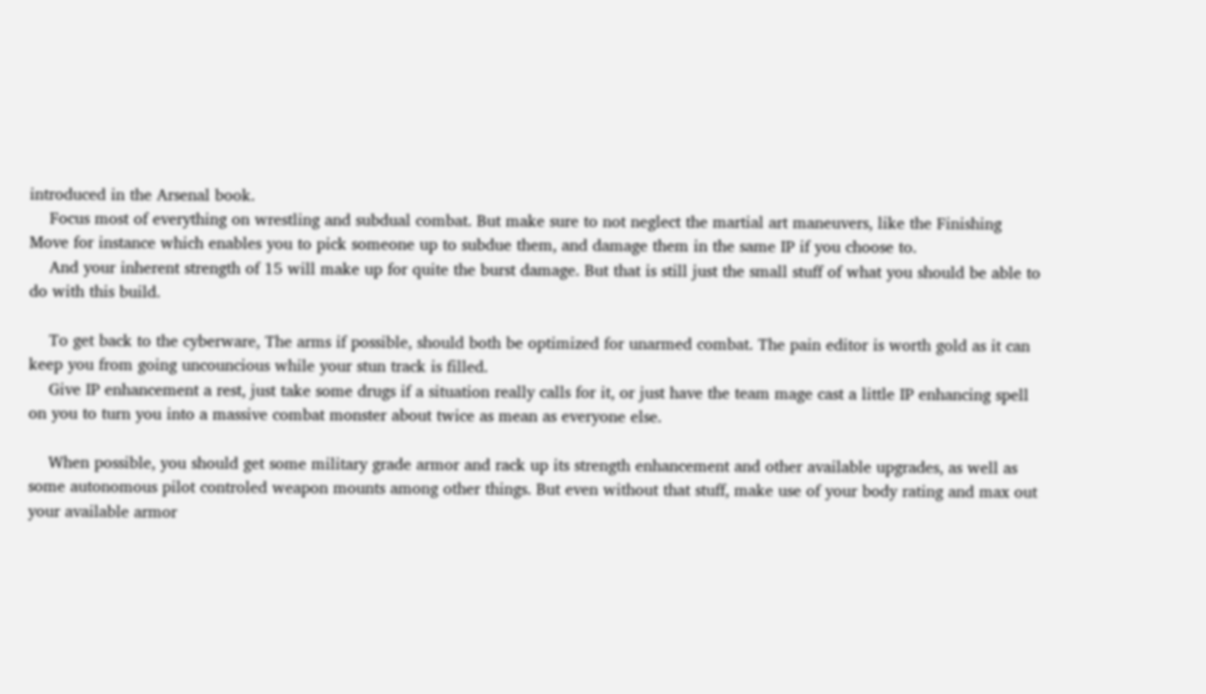introduced in the Arsenal book.
    Focus most of everything on wrestling and subdual combat. But make sure to not neglect the martial art maneuvers, like the Finishing Move for instance which enables you to pick someone up to subdue them, and damage them in the same IP if you choose to.
    And your inherent strength of 15 will make up for quite the burst damage. But that is still just the small stuff of what you should be able to do with this build.

    To get back to the cyberware, The arms if possible, should both be optimized for unarmed combat. The pain editor is worth gold as it can keep you from going uncouncious while your stun track is filled.
    Give IP enhancement a rest, just take some drugs if a situation really calls for it, or just have the team mage cast a little IP enhancing spell on you to turn you into a massive combat monster about twice as mean as everyone else.

    When possible, you should get some military grade armor and rack up its strength enhancement and other available upgrades, as well as some autonomous pilot controled weapon mounts among other things. But even without that stuff, make use of your body rating and max out your available armor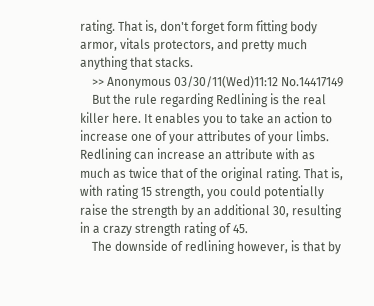rating. That is, don't forget form fitting body armor, vitals protectors, and pretty much anything that stacks.
    >> Anonymous 03/30/11(Wed)11:12 No.14417149
    But the rule regarding Redlining is the real killer here. It enables you to take an action to increase one of your attributes of your limbs. Redlining can increase an attribute with as much as twice that of the original rating. That is, with rating 15 strength, you could potentially raise the strength by an additional 30, resulting in a crazy strength rating of 45.
    The downside of redlining however, is that by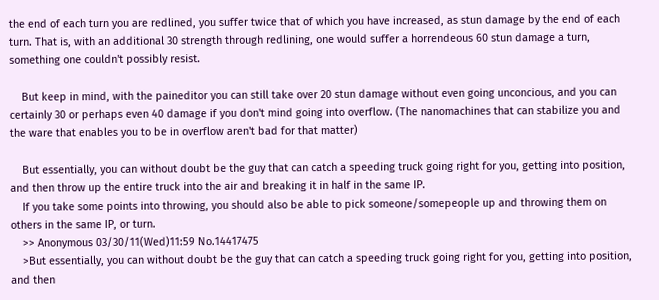the end of each turn you are redlined, you suffer twice that of which you have increased, as stun damage by the end of each turn. That is, with an additional 30 strength through redlining, one would suffer a horrendeous 60 stun damage a turn, something one couldn't possibly resist.

    But keep in mind, with the paineditor you can still take over 20 stun damage without even going unconcious, and you can certainly 30 or perhaps even 40 damage if you don't mind going into overflow. (The nanomachines that can stabilize you and the ware that enables you to be in overflow aren't bad for that matter)

    But essentially, you can without doubt be the guy that can catch a speeding truck going right for you, getting into position, and then throw up the entire truck into the air and breaking it in half in the same IP.
    If you take some points into throwing, you should also be able to pick someone/somepeople up and throwing them on others in the same IP, or turn.
    >> Anonymous 03/30/11(Wed)11:59 No.14417475
    >But essentially, you can without doubt be the guy that can catch a speeding truck going right for you, getting into position, and then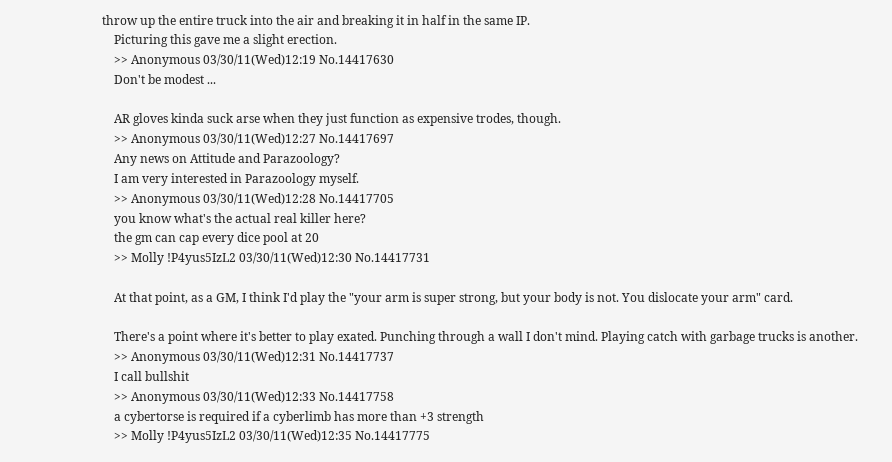throw up the entire truck into the air and breaking it in half in the same IP.
    Picturing this gave me a slight erection.
    >> Anonymous 03/30/11(Wed)12:19 No.14417630
    Don't be modest ...

    AR gloves kinda suck arse when they just function as expensive trodes, though.
    >> Anonymous 03/30/11(Wed)12:27 No.14417697
    Any news on Attitude and Parazoology?
    I am very interested in Parazoology myself.
    >> Anonymous 03/30/11(Wed)12:28 No.14417705
    you know what's the actual real killer here?
    the gm can cap every dice pool at 20
    >> Molly !P4yus5IzL2 03/30/11(Wed)12:30 No.14417731

    At that point, as a GM, I think I'd play the "your arm is super strong, but your body is not. You dislocate your arm" card.

    There's a point where it's better to play exated. Punching through a wall I don't mind. Playing catch with garbage trucks is another.
    >> Anonymous 03/30/11(Wed)12:31 No.14417737
    I call bullshit
    >> Anonymous 03/30/11(Wed)12:33 No.14417758
    a cybertorse is required if a cyberlimb has more than +3 strength
    >> Molly !P4yus5IzL2 03/30/11(Wed)12:35 No.14417775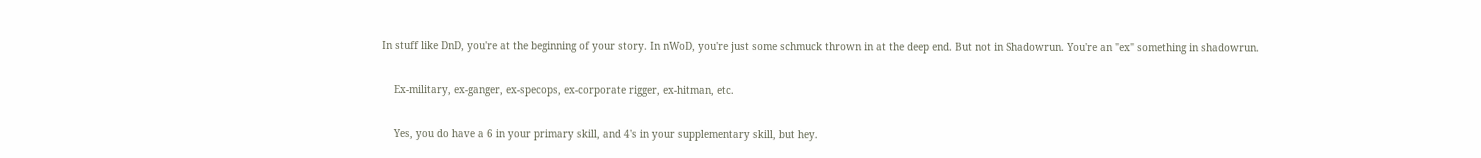In stuff like DnD, you're at the beginning of your story. In nWoD, you're just some schmuck thrown in at the deep end. But not in Shadowrun. You're an "ex" something in shadowrun.

    Ex-military, ex-ganger, ex-specops, ex-corporate rigger, ex-hitman, etc.

    Yes, you do have a 6 in your primary skill, and 4's in your supplementary skill, but hey.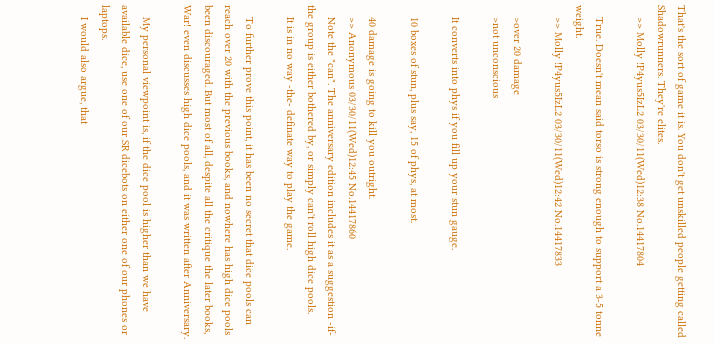That's the sort of game it is. You don't get unskilled people getting called Shadowrunners. They're elites.
    >> Molly !P4yus5IzL2 03/30/11(Wed)12:38 No.14417804

    True. Doesn't mean said torso is strong enough to support a 3-5 tonne weight.
    >> Molly !P4yus5IzL2 03/30/11(Wed)12:42 No.14417833

    >over 20 damage
    >not unconscious

    It converts into phys if you fill up your stun gauge.

    10 boxes of stun, plus say, 15 of phys, at most.

    40 damage is going to kill you outright.
    >> Anonymous 03/30/11(Wed)12:45 No.14417860
    Note the "can". The anniversary edition includes it as a suggestion -if- the group is either bothered by, or simply can't roll high dice pools.
    It is in no way -the- definate way to play the game.

    To further prove this point, it has been no secret that dice pools can reach over 20 with the previous books, and nowhere has high dice pools been discouraged. But most of all, despite all the critique the later books, War! even discusses high dice pools, and it was written after Anniversary.

    My personal viewpoint is, if the dice pool is higher than we have available dice, use one of our SR dicebots on either one of our phones or laptops.
    I would also argue, that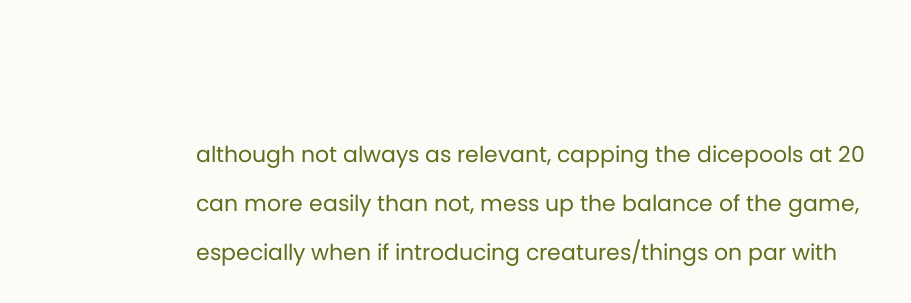although not always as relevant, capping the dicepools at 20 can more easily than not, mess up the balance of the game, especially when if introducing creatures/things on par with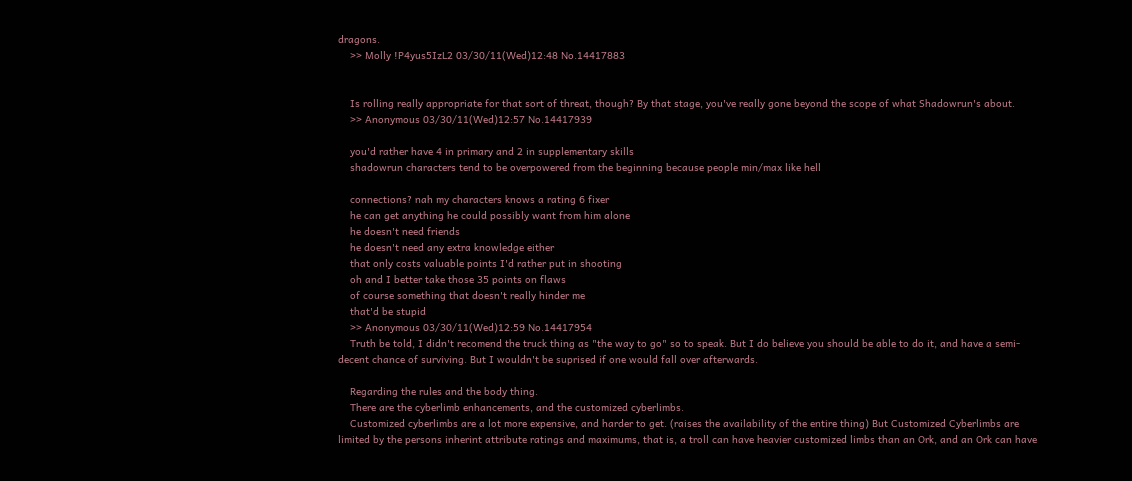dragons.
    >> Molly !P4yus5IzL2 03/30/11(Wed)12:48 No.14417883


    Is rolling really appropriate for that sort of threat, though? By that stage, you've really gone beyond the scope of what Shadowrun's about.
    >> Anonymous 03/30/11(Wed)12:57 No.14417939

    you'd rather have 4 in primary and 2 in supplementary skills
    shadowrun characters tend to be overpowered from the beginning because people min/max like hell

    connections? nah my characters knows a rating 6 fixer
    he can get anything he could possibly want from him alone
    he doesn't need friends
    he doesn't need any extra knowledge either
    that only costs valuable points I'd rather put in shooting
    oh and I better take those 35 points on flaws
    of course something that doesn't really hinder me
    that'd be stupid
    >> Anonymous 03/30/11(Wed)12:59 No.14417954
    Truth be told, I didn't recomend the truck thing as "the way to go" so to speak. But I do believe you should be able to do it, and have a semi-decent chance of surviving. But I wouldn't be suprised if one would fall over afterwards.

    Regarding the rules and the body thing.
    There are the cyberlimb enhancements, and the customized cyberlimbs.
    Customized cyberlimbs are a lot more expensive, and harder to get. (raises the availability of the entire thing) But Customized Cyberlimbs are limited by the persons inherint attribute ratings and maximums, that is, a troll can have heavier customized limbs than an Ork, and an Ork can have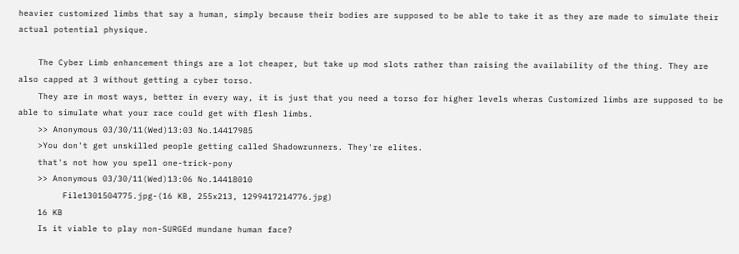heavier customized limbs that say a human, simply because their bodies are supposed to be able to take it as they are made to simulate their actual potential physique.

    The Cyber Limb enhancement things are a lot cheaper, but take up mod slots rather than raising the availability of the thing. They are also capped at 3 without getting a cyber torso.
    They are in most ways, better in every way, it is just that you need a torso for higher levels wheras Customized limbs are supposed to be able to simulate what your race could get with flesh limbs.
    >> Anonymous 03/30/11(Wed)13:03 No.14417985
    >You don't get unskilled people getting called Shadowrunners. They're elites.
    that's not how you spell one-trick-pony
    >> Anonymous 03/30/11(Wed)13:06 No.14418010
         File1301504775.jpg-(16 KB, 255x213, 1299417214776.jpg)
    16 KB
    Is it viable to play non-SURGEd mundane human face?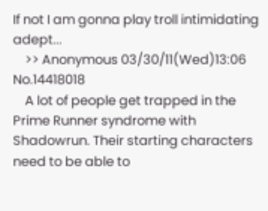If not I am gonna play troll intimidating adept...
    >> Anonymous 03/30/11(Wed)13:06 No.14418018
    A lot of people get trapped in the Prime Runner syndrome with Shadowrun. Their starting characters need to be able to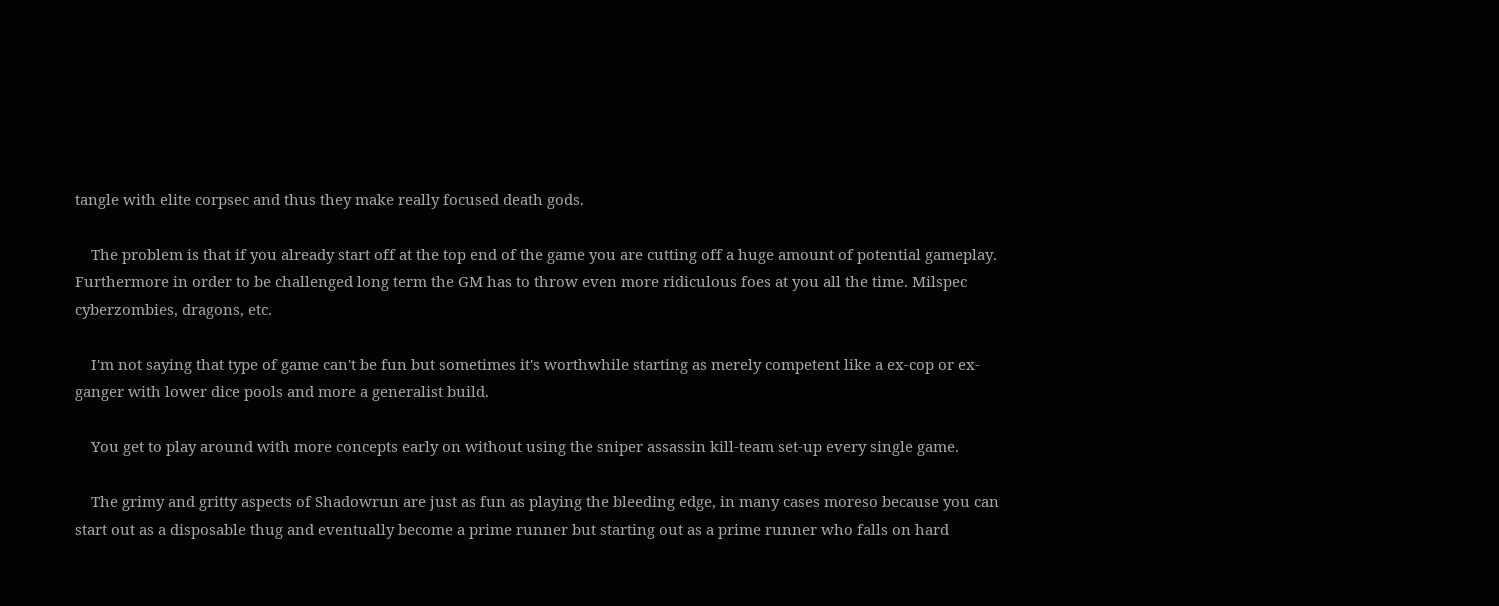tangle with elite corpsec and thus they make really focused death gods.

    The problem is that if you already start off at the top end of the game you are cutting off a huge amount of potential gameplay. Furthermore in order to be challenged long term the GM has to throw even more ridiculous foes at you all the time. Milspec cyberzombies, dragons, etc.

    I'm not saying that type of game can't be fun but sometimes it's worthwhile starting as merely competent like a ex-cop or ex-ganger with lower dice pools and more a generalist build.

    You get to play around with more concepts early on without using the sniper assassin kill-team set-up every single game.

    The grimy and gritty aspects of Shadowrun are just as fun as playing the bleeding edge, in many cases moreso because you can start out as a disposable thug and eventually become a prime runner but starting out as a prime runner who falls on hard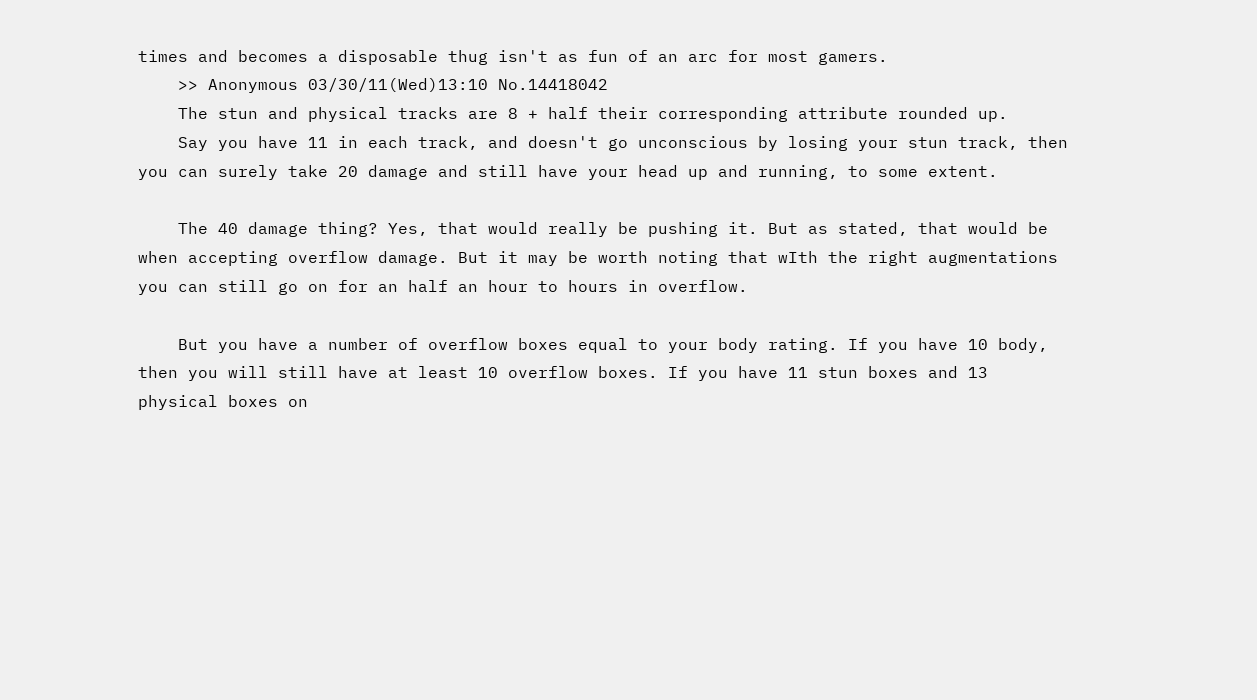times and becomes a disposable thug isn't as fun of an arc for most gamers.
    >> Anonymous 03/30/11(Wed)13:10 No.14418042
    The stun and physical tracks are 8 + half their corresponding attribute rounded up.
    Say you have 11 in each track, and doesn't go unconscious by losing your stun track, then you can surely take 20 damage and still have your head up and running, to some extent.

    The 40 damage thing? Yes, that would really be pushing it. But as stated, that would be when accepting overflow damage. But it may be worth noting that wIth the right augmentations you can still go on for an half an hour to hours in overflow.

    But you have a number of overflow boxes equal to your body rating. If you have 10 body, then you will still have at least 10 overflow boxes. If you have 11 stun boxes and 13 physical boxes on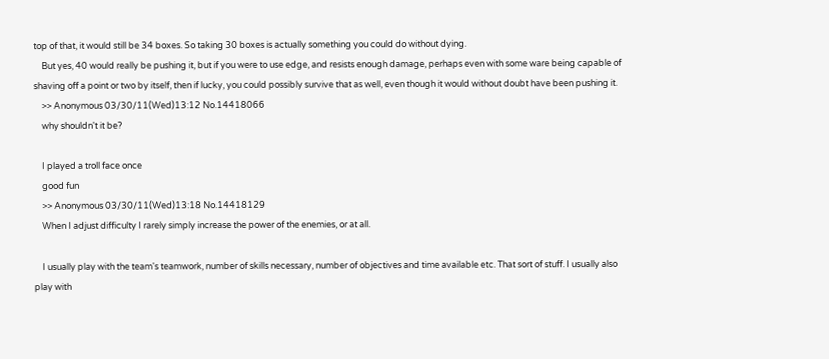top of that, it would still be 34 boxes. So taking 30 boxes is actually something you could do without dying.
    But yes, 40 would really be pushing it, but if you were to use edge, and resists enough damage, perhaps even with some ware being capable of shaving off a point or two by itself, then if lucky, you could possibly survive that as well, even though it would without doubt have been pushing it.
    >> Anonymous 03/30/11(Wed)13:12 No.14418066
    why shouldn't it be?

    I played a troll face once
    good fun
    >> Anonymous 03/30/11(Wed)13:18 No.14418129
    When I adjust difficulty I rarely simply increase the power of the enemies, or at all.

    I usually play with the team's teamwork, number of skills necessary, number of objectives and time available etc. That sort of stuff. I usually also play with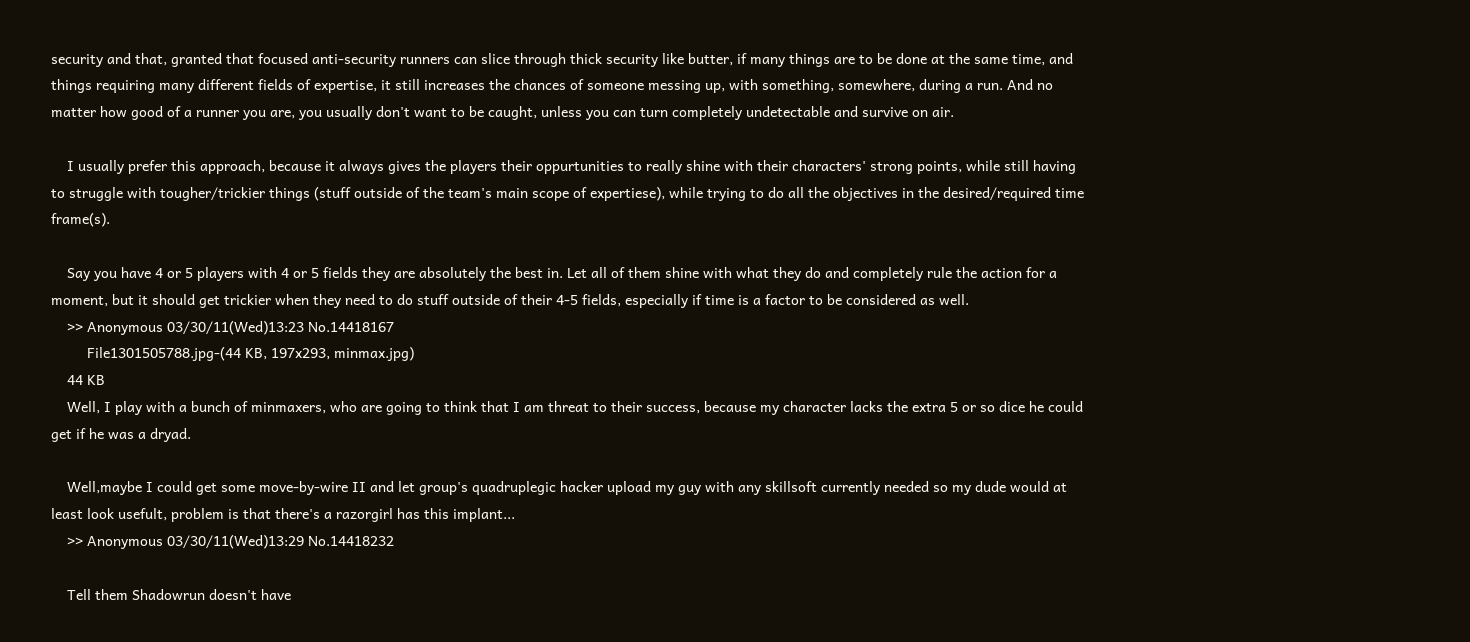security and that, granted that focused anti-security runners can slice through thick security like butter, if many things are to be done at the same time, and things requiring many different fields of expertise, it still increases the chances of someone messing up, with something, somewhere, during a run. And no matter how good of a runner you are, you usually don't want to be caught, unless you can turn completely undetectable and survive on air.

    I usually prefer this approach, because it always gives the players their oppurtunities to really shine with their characters' strong points, while still having to struggle with tougher/trickier things (stuff outside of the team's main scope of expertiese), while trying to do all the objectives in the desired/required time frame(s).

    Say you have 4 or 5 players with 4 or 5 fields they are absolutely the best in. Let all of them shine with what they do and completely rule the action for a moment, but it should get trickier when they need to do stuff outside of their 4-5 fields, especially if time is a factor to be considered as well.
    >> Anonymous 03/30/11(Wed)13:23 No.14418167
         File1301505788.jpg-(44 KB, 197x293, minmax.jpg)
    44 KB
    Well, I play with a bunch of minmaxers, who are going to think that I am threat to their success, because my character lacks the extra 5 or so dice he could get if he was a dryad.

    Well,maybe I could get some move-by-wire II and let group's quadruplegic hacker upload my guy with any skillsoft currently needed so my dude would at least look usefult, problem is that there's a razorgirl has this implant...
    >> Anonymous 03/30/11(Wed)13:29 No.14418232

    Tell them Shadowrun doesn't have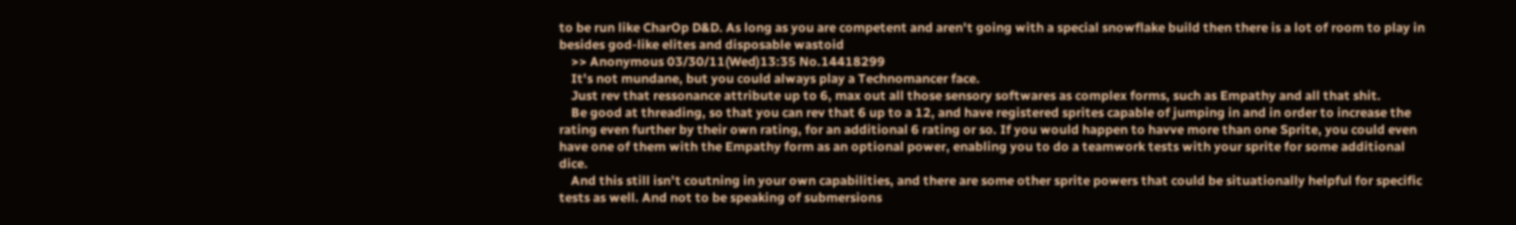to be run like CharOp D&D. As long as you are competent and aren't going with a special snowflake build then there is a lot of room to play in besides god-like elites and disposable wastoid
    >> Anonymous 03/30/11(Wed)13:35 No.14418299
    It's not mundane, but you could always play a Technomancer face.
    Just rev that ressonance attribute up to 6, max out all those sensory softwares as complex forms, such as Empathy and all that shit.
    Be good at threading, so that you can rev that 6 up to a 12, and have registered sprites capable of jumping in and in order to increase the rating even further by their own rating, for an additional 6 rating or so. If you would happen to havve more than one Sprite, you could even have one of them with the Empathy form as an optional power, enabling you to do a teamwork tests with your sprite for some additional dice.
    And this still isn't coutning in your own capabilities, and there are some other sprite powers that could be situationally helpful for specific tests as well. And not to be speaking of submersions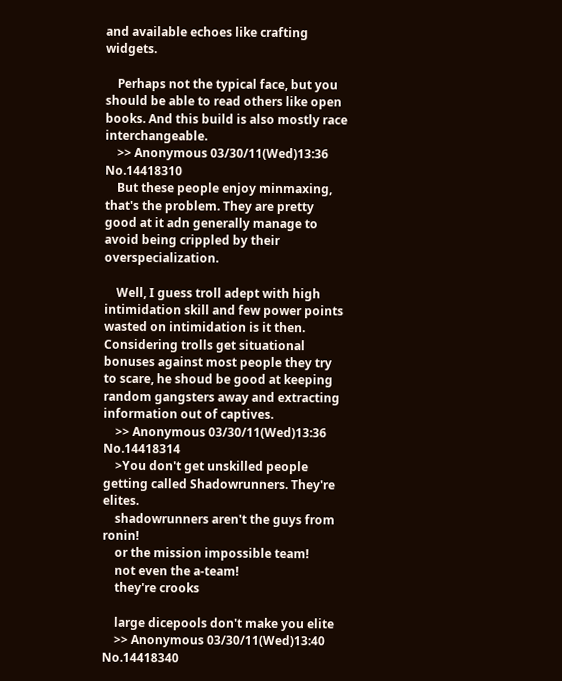and available echoes like crafting widgets.

    Perhaps not the typical face, but you should be able to read others like open books. And this build is also mostly race interchangeable.
    >> Anonymous 03/30/11(Wed)13:36 No.14418310
    But these people enjoy minmaxing, that's the problem. They are pretty good at it adn generally manage to avoid being crippled by their overspecialization.

    Well, I guess troll adept with high intimidation skill and few power points wasted on intimidation is it then. Considering trolls get situational bonuses against most people they try to scare, he shoud be good at keeping random gangsters away and extracting information out of captives.
    >> Anonymous 03/30/11(Wed)13:36 No.14418314
    >You don't get unskilled people getting called Shadowrunners. They're elites.
    shadowrunners aren't the guys from ronin!
    or the mission impossible team!
    not even the a-team!
    they're crooks

    large dicepools don't make you elite
    >> Anonymous 03/30/11(Wed)13:40 No.14418340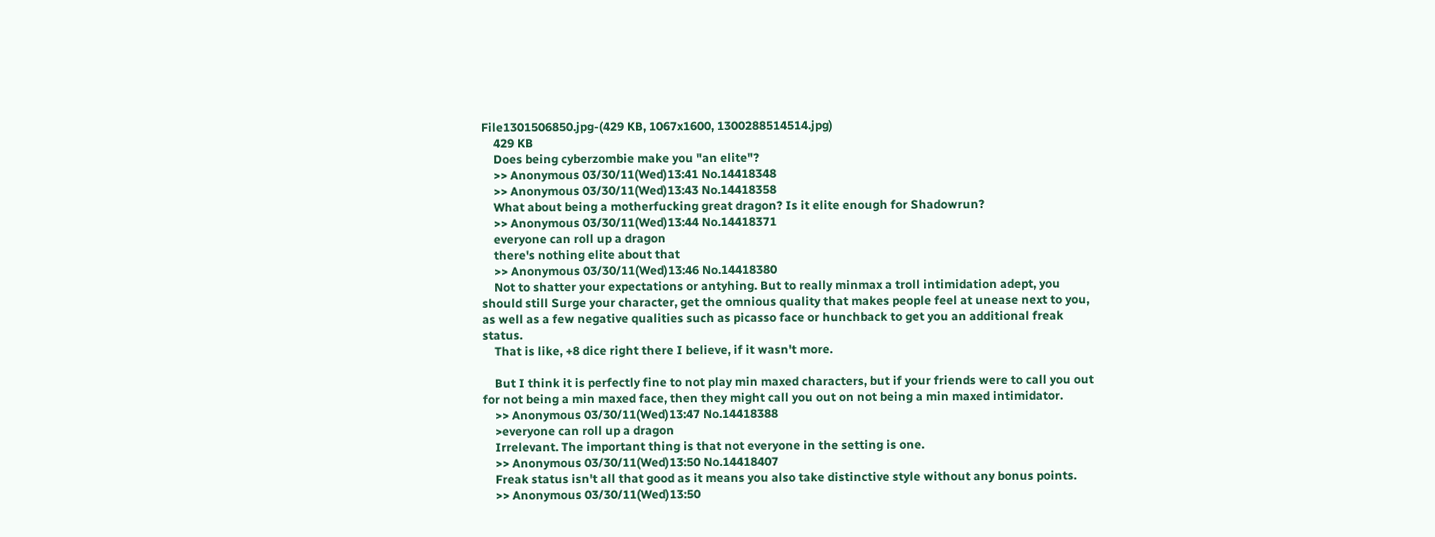File1301506850.jpg-(429 KB, 1067x1600, 1300288514514.jpg)
    429 KB
    Does being cyberzombie make you "an elite"?
    >> Anonymous 03/30/11(Wed)13:41 No.14418348
    >> Anonymous 03/30/11(Wed)13:43 No.14418358
    What about being a motherfucking great dragon? Is it elite enough for Shadowrun?
    >> Anonymous 03/30/11(Wed)13:44 No.14418371
    everyone can roll up a dragon
    there's nothing elite about that
    >> Anonymous 03/30/11(Wed)13:46 No.14418380
    Not to shatter your expectations or antyhing. But to really minmax a troll intimidation adept, you should still Surge your character, get the omnious quality that makes people feel at unease next to you, as well as a few negative qualities such as picasso face or hunchback to get you an additional freak status.
    That is like, +8 dice right there I believe, if it wasn't more.

    But I think it is perfectly fine to not play min maxed characters, but if your friends were to call you out for not being a min maxed face, then they might call you out on not being a min maxed intimidator.
    >> Anonymous 03/30/11(Wed)13:47 No.14418388
    >everyone can roll up a dragon
    Irrelevant. The important thing is that not everyone in the setting is one.
    >> Anonymous 03/30/11(Wed)13:50 No.14418407
    Freak status isn't all that good as it means you also take distinctive style without any bonus points.
    >> Anonymous 03/30/11(Wed)13:50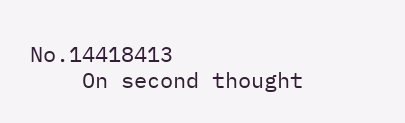No.14418413
    On second thought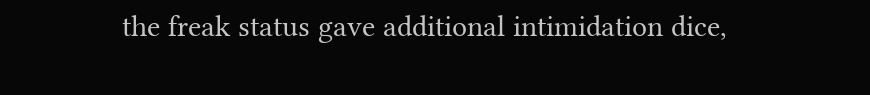the freak status gave additional intimidation dice,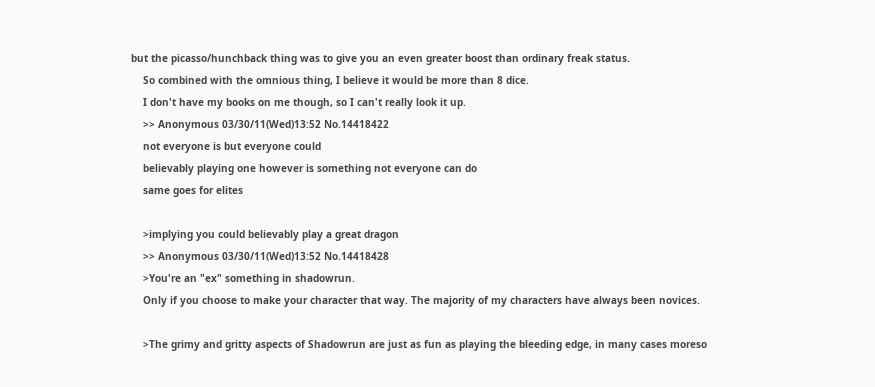but the picasso/hunchback thing was to give you an even greater boost than ordinary freak status.
    So combined with the omnious thing, I believe it would be more than 8 dice.
    I don't have my books on me though, so I can't really look it up.
    >> Anonymous 03/30/11(Wed)13:52 No.14418422
    not everyone is but everyone could
    believably playing one however is something not everyone can do
    same goes for elites

    >implying you could believably play a great dragon
    >> Anonymous 03/30/11(Wed)13:52 No.14418428
    >You're an "ex" something in shadowrun.
    Only if you choose to make your character that way. The majority of my characters have always been novices.

    >The grimy and gritty aspects of Shadowrun are just as fun as playing the bleeding edge, in many cases moreso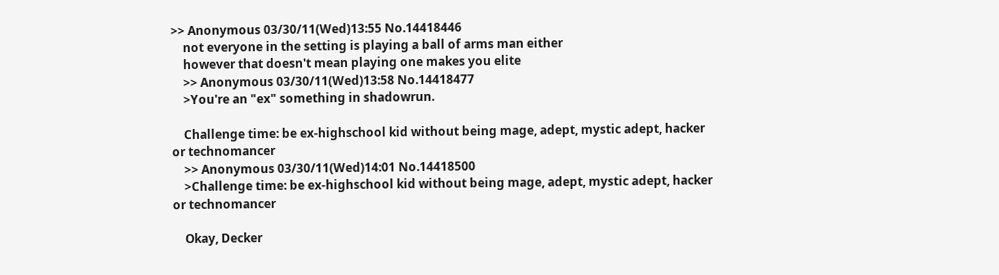>> Anonymous 03/30/11(Wed)13:55 No.14418446
    not everyone in the setting is playing a ball of arms man either
    however that doesn't mean playing one makes you elite
    >> Anonymous 03/30/11(Wed)13:58 No.14418477
    >You're an "ex" something in shadowrun.

    Challenge time: be ex-highschool kid without being mage, adept, mystic adept, hacker or technomancer
    >> Anonymous 03/30/11(Wed)14:01 No.14418500
    >Challenge time: be ex-highschool kid without being mage, adept, mystic adept, hacker or technomancer

    Okay, Decker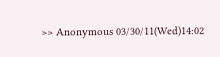>> Anonymous 03/30/11(Wed)14:02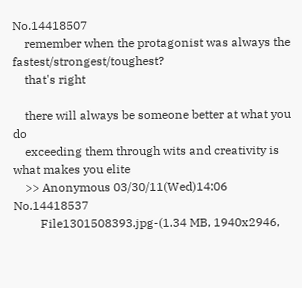No.14418507
    remember when the protagonist was always the fastest/strongest/toughest?
    that's right

    there will always be someone better at what you do
    exceeding them through wits and creativity is what makes you elite
    >> Anonymous 03/30/11(Wed)14:06 No.14418537
         File1301508393.jpg-(1.34 MB, 1940x2946,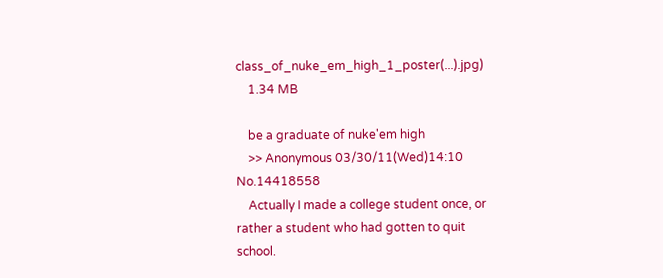class_of_nuke_em_high_1_poster(...).jpg)
    1.34 MB

    be a graduate of nuke'em high
    >> Anonymous 03/30/11(Wed)14:10 No.14418558
    Actually I made a college student once, or rather a student who had gotten to quit school.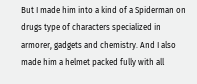But I made him into a kind of a Spiderman on drugs type of characters specialized in armorer, gadgets and chemistry. And I also made him a helmet packed fully with all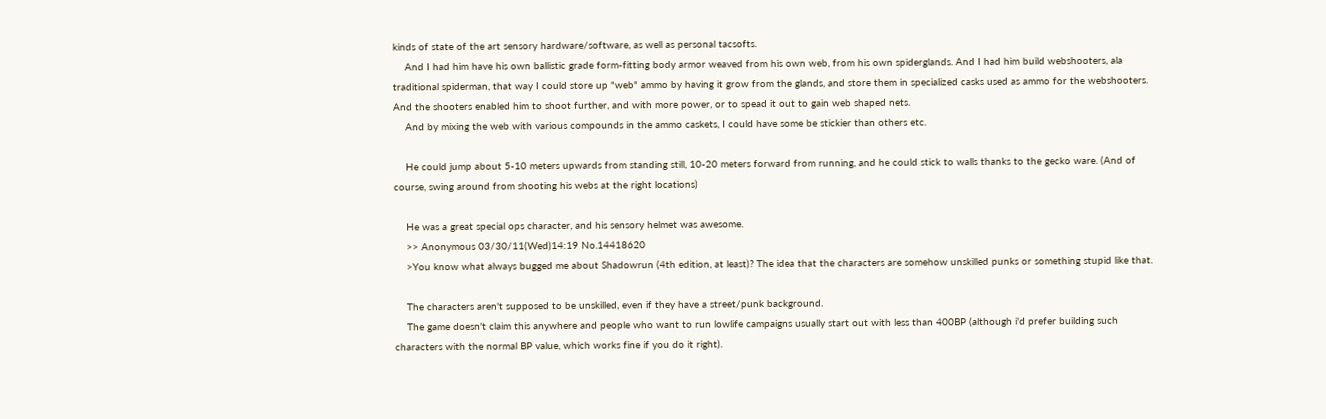kinds of state of the art sensory hardware/software, as well as personal tacsofts.
    And I had him have his own ballistic grade form-fitting body armor weaved from his own web, from his own spiderglands. And I had him build webshooters, ala traditional spiderman, that way I could store up "web" ammo by having it grow from the glands, and store them in specialized casks used as ammo for the webshooters. And the shooters enabled him to shoot further, and with more power, or to spead it out to gain web shaped nets.
    And by mixing the web with various compounds in the ammo caskets, I could have some be stickier than others etc.

    He could jump about 5-10 meters upwards from standing still, 10-20 meters forward from running, and he could stick to walls thanks to the gecko ware. (And of course, swing around from shooting his webs at the right locations)

    He was a great special ops character, and his sensory helmet was awesome.
    >> Anonymous 03/30/11(Wed)14:19 No.14418620
    >You know what always bugged me about Shadowrun (4th edition, at least)? The idea that the characters are somehow unskilled punks or something stupid like that.

    The characters aren't supposed to be unskilled, even if they have a street/punk background.
    The game doesn't claim this anywhere and people who want to run lowlife campaigns usually start out with less than 400BP (although i'd prefer building such characters with the normal BP value, which works fine if you do it right).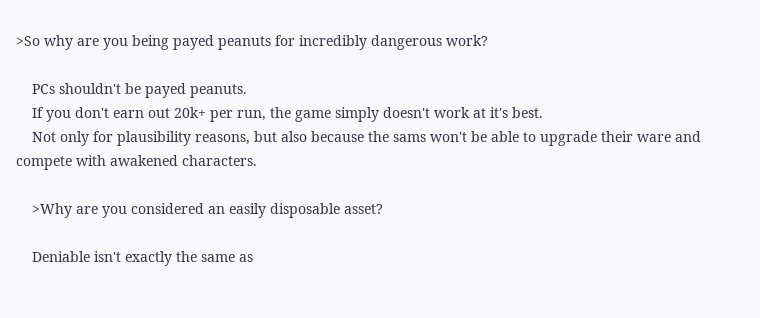>So why are you being payed peanuts for incredibly dangerous work?

    PCs shouldn't be payed peanuts.
    If you don't earn out 20k+ per run, the game simply doesn't work at it's best.
    Not only for plausibility reasons, but also because the sams won't be able to upgrade their ware and compete with awakened characters.

    >Why are you considered an easily disposable asset?

    Deniable isn't exactly the same as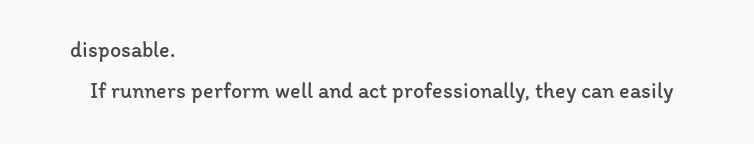disposable.
    If runners perform well and act professionally, they can easily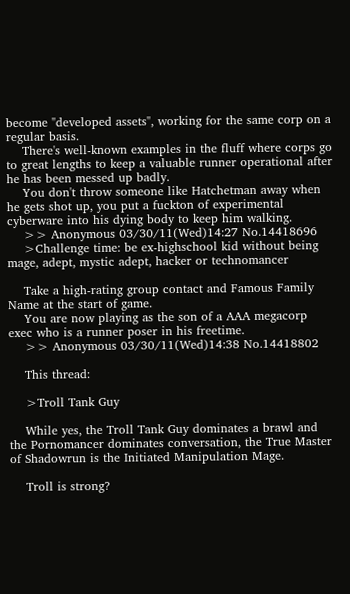become "developed assets", working for the same corp on a regular basis.
    There's well-known examples in the fluff where corps go to great lengths to keep a valuable runner operational after he has been messed up badly.
    You don't throw someone like Hatchetman away when he gets shot up, you put a fuckton of experimental cyberware into his dying body to keep him walking.
    >> Anonymous 03/30/11(Wed)14:27 No.14418696
    >Challenge time: be ex-highschool kid without being mage, adept, mystic adept, hacker or technomancer

    Take a high-rating group contact and Famous Family Name at the start of game.
    You are now playing as the son of a AAA megacorp exec who is a runner poser in his freetime.
    >> Anonymous 03/30/11(Wed)14:38 No.14418802

    This thread:

    >Troll Tank Guy

    While yes, the Troll Tank Guy dominates a brawl and the Pornomancer dominates conversation, the True Master of Shadowrun is the Initiated Manipulation Mage.

    Troll is strong?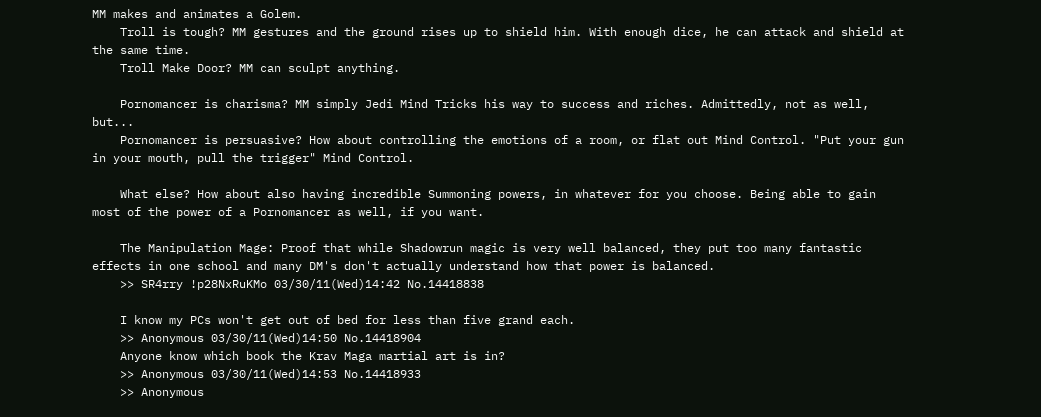MM makes and animates a Golem.
    Troll is tough? MM gestures and the ground rises up to shield him. With enough dice, he can attack and shield at the same time.
    Troll Make Door? MM can sculpt anything.

    Pornomancer is charisma? MM simply Jedi Mind Tricks his way to success and riches. Admittedly, not as well, but...
    Pornomancer is persuasive? How about controlling the emotions of a room, or flat out Mind Control. "Put your gun in your mouth, pull the trigger" Mind Control.

    What else? How about also having incredible Summoning powers, in whatever for you choose. Being able to gain most of the power of a Pornomancer as well, if you want.

    The Manipulation Mage: Proof that while Shadowrun magic is very well balanced, they put too many fantastic effects in one school and many DM's don't actually understand how that power is balanced.
    >> SR4rry !p28NxRuKMo 03/30/11(Wed)14:42 No.14418838

    I know my PCs won't get out of bed for less than five grand each.
    >> Anonymous 03/30/11(Wed)14:50 No.14418904
    Anyone know which book the Krav Maga martial art is in?
    >> Anonymous 03/30/11(Wed)14:53 No.14418933
    >> Anonymous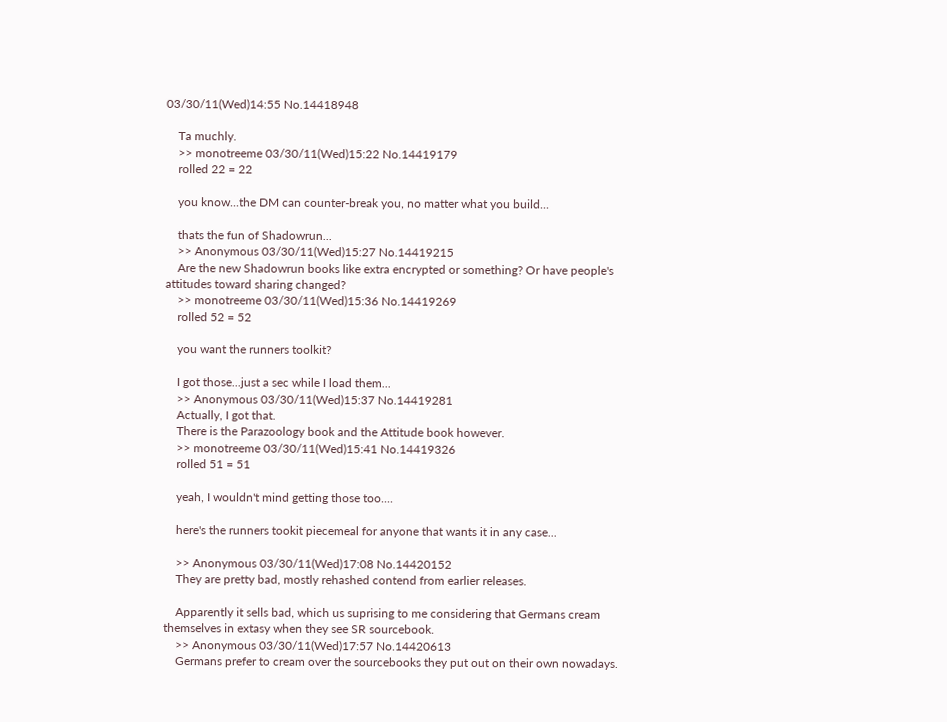03/30/11(Wed)14:55 No.14418948

    Ta muchly.
    >> monotreeme 03/30/11(Wed)15:22 No.14419179
    rolled 22 = 22

    you know...the DM can counter-break you, no matter what you build...

    thats the fun of Shadowrun...
    >> Anonymous 03/30/11(Wed)15:27 No.14419215
    Are the new Shadowrun books like extra encrypted or something? Or have people's attitudes toward sharing changed?
    >> monotreeme 03/30/11(Wed)15:36 No.14419269
    rolled 52 = 52

    you want the runners toolkit?

    I got those...just a sec while I load them...
    >> Anonymous 03/30/11(Wed)15:37 No.14419281
    Actually, I got that.
    There is the Parazoology book and the Attitude book however.
    >> monotreeme 03/30/11(Wed)15:41 No.14419326
    rolled 51 = 51

    yeah, I wouldn't mind getting those too....

    here's the runners tookit piecemeal for anyone that wants it in any case...

    >> Anonymous 03/30/11(Wed)17:08 No.14420152
    They are pretty bad, mostly rehashed contend from earlier releases.

    Apparently it sells bad, which us suprising to me considering that Germans cream themselves in extasy when they see SR sourcebook.
    >> Anonymous 03/30/11(Wed)17:57 No.14420613
    Germans prefer to cream over the sourcebooks they put out on their own nowadays.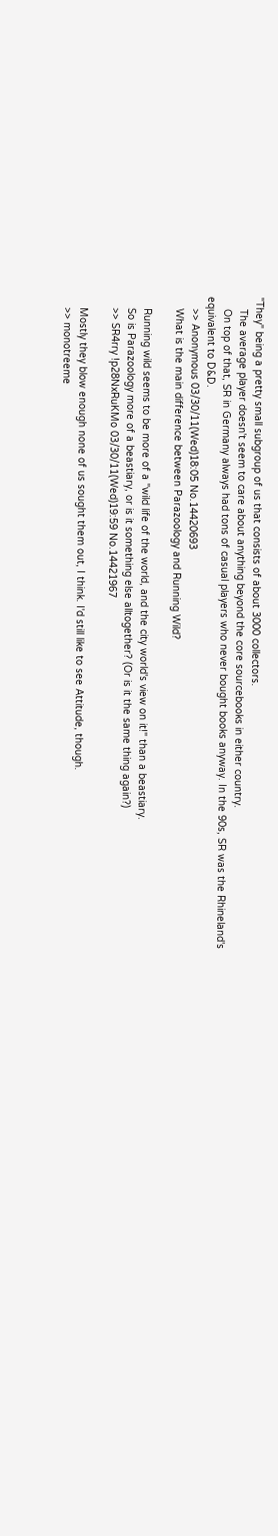"They" being a pretty small subgroup of us that consists of about 3000 collectors.
    The average player doesn't seem to care about anything beyond the core sourcebooks in either country.
    On top of that, SR in Germany always had tons of casual players who never bought books anyway. In the 90s, SR was the Rhineland's equivalent to D&D.
    >> Anonymous 03/30/11(Wed)18:05 No.14420693
    What is the main difference between Parazoology and Running Wild?

    Running wild seems to be more of a "wild life of the world, and the city world's view on it!" than a beastiary.
    So is Parazoology more of a beastiary, or is it something else alltogether? (Or is it the same thing again?)
    >> SR4rry !p28NxRuKMo 03/30/11(Wed)19:59 No.14421967

    Mostly they blow enough none of us sought them out, I think. I'd still like to see Attitude, though.
    >> monotreeme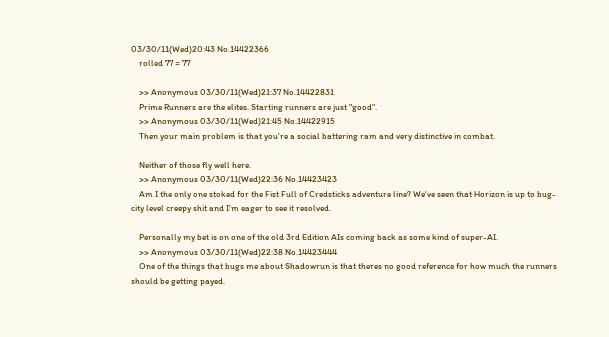03/30/11(Wed)20:43 No.14422366
    rolled 77 = 77

    >> Anonymous 03/30/11(Wed)21:37 No.14422831
    Prime Runners are the elites. Starting runners are just "good".
    >> Anonymous 03/30/11(Wed)21:45 No.14422915
    Then your main problem is that you're a social battering ram and very distinctive in combat.

    Neither of those fly well here.
    >> Anonymous 03/30/11(Wed)22:36 No.14423423
    Am I the only one stoked for the Fist Full of Credsticks adventure line? We've seen that Horizon is up to bug-city level creepy shit and I'm eager to see it resolved.

    Personally my bet is on one of the old 3rd Edition AIs coming back as some kind of super-AI.
    >> Anonymous 03/30/11(Wed)22:38 No.14423444
    One of the things that bugs me about Shadowrun is that theres no good reference for how much the runners should be getting payed.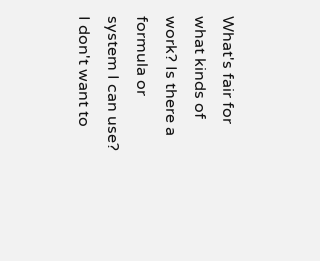What's fair for what kinds of work? Is there a formula or system I can use? I don't want to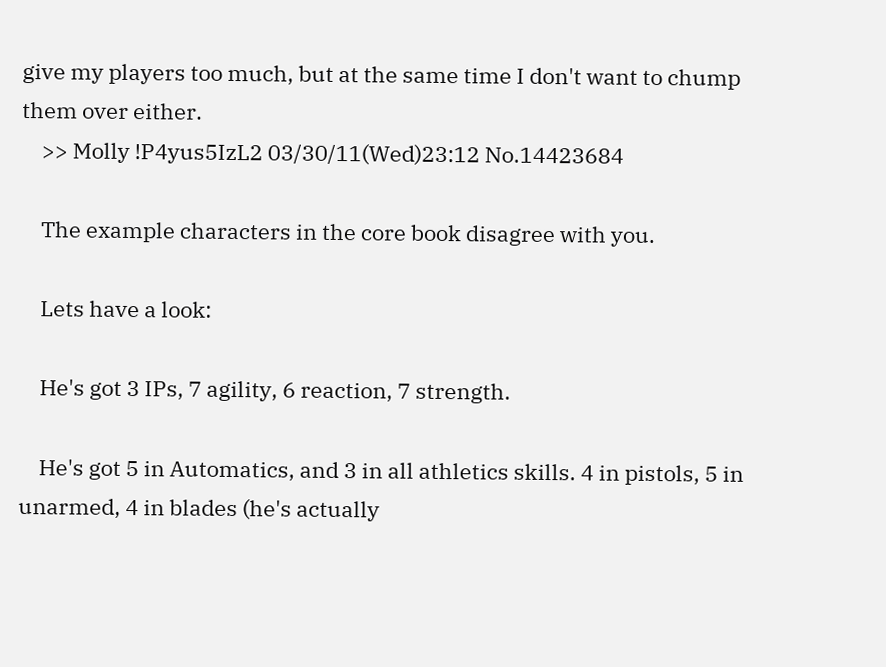give my players too much, but at the same time I don't want to chump them over either.
    >> Molly !P4yus5IzL2 03/30/11(Wed)23:12 No.14423684

    The example characters in the core book disagree with you.

    Lets have a look:

    He's got 3 IPs, 7 agility, 6 reaction, 7 strength.

    He's got 5 in Automatics, and 3 in all athletics skills. 4 in pistols, 5 in unarmed, 4 in blades (he's actually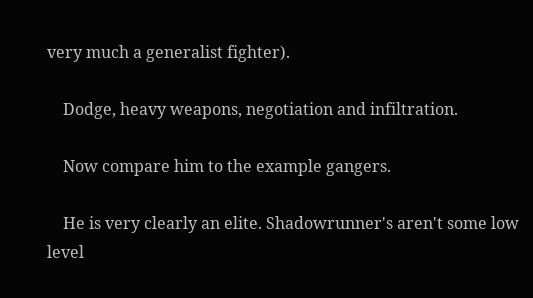very much a generalist fighter).

    Dodge, heavy weapons, negotiation and infiltration.

    Now compare him to the example gangers.

    He is very clearly an elite. Shadowrunner's aren't some low level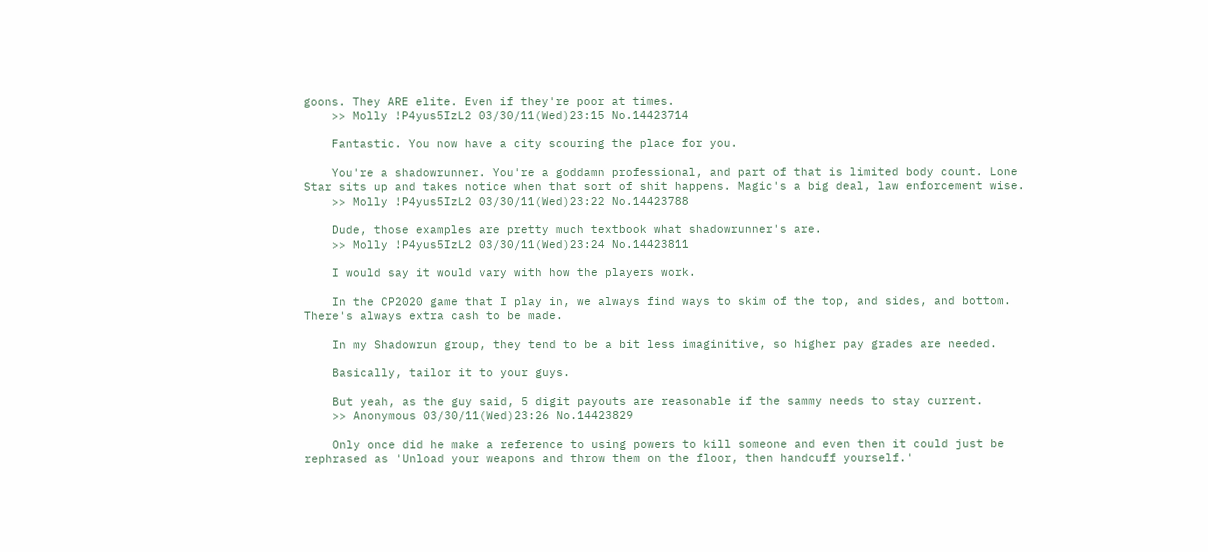goons. They ARE elite. Even if they're poor at times.
    >> Molly !P4yus5IzL2 03/30/11(Wed)23:15 No.14423714

    Fantastic. You now have a city scouring the place for you.

    You're a shadowrunner. You're a goddamn professional, and part of that is limited body count. Lone Star sits up and takes notice when that sort of shit happens. Magic's a big deal, law enforcement wise.
    >> Molly !P4yus5IzL2 03/30/11(Wed)23:22 No.14423788

    Dude, those examples are pretty much textbook what shadowrunner's are.
    >> Molly !P4yus5IzL2 03/30/11(Wed)23:24 No.14423811

    I would say it would vary with how the players work.

    In the CP2020 game that I play in, we always find ways to skim of the top, and sides, and bottom. There's always extra cash to be made.

    In my Shadowrun group, they tend to be a bit less imaginitive, so higher pay grades are needed.

    Basically, tailor it to your guys.

    But yeah, as the guy said, 5 digit payouts are reasonable if the sammy needs to stay current.
    >> Anonymous 03/30/11(Wed)23:26 No.14423829

    Only once did he make a reference to using powers to kill someone and even then it could just be rephrased as 'Unload your weapons and throw them on the floor, then handcuff yourself.'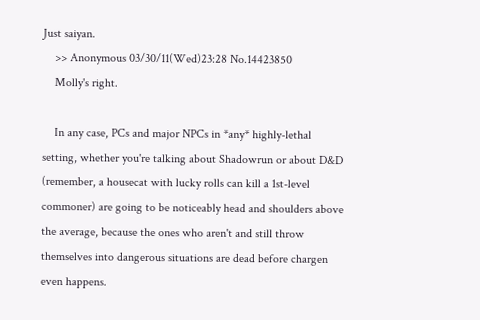Just saiyan.
    >> Anonymous 03/30/11(Wed)23:28 No.14423850
    Molly's right.

    In any case, PCs and major NPCs in *any* highly-lethal setting, whether you're talking about Shadowrun or about D&D (remember, a housecat with lucky rolls can kill a 1st-level commoner) are going to be noticeably head and shoulders above the average, because the ones who aren't and still throw themselves into dangerous situations are dead before chargen even happens.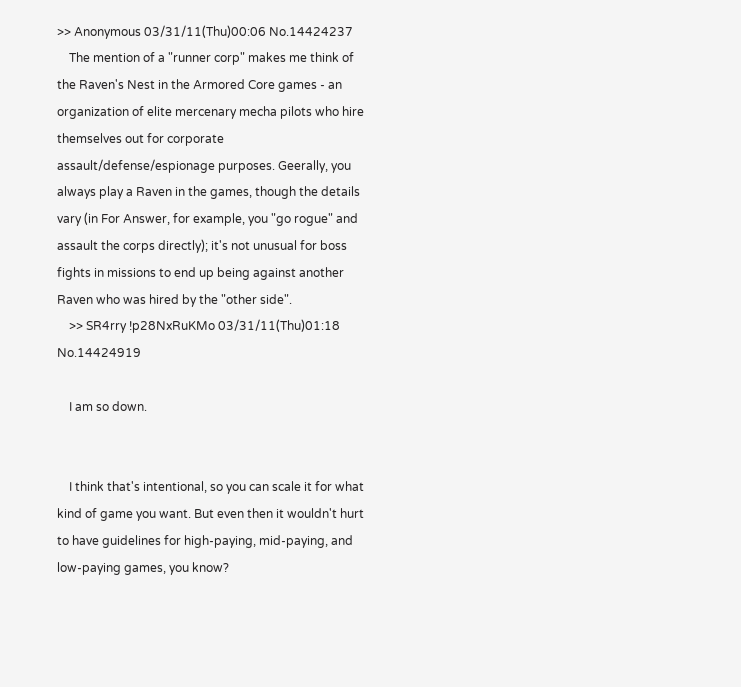>> Anonymous 03/31/11(Thu)00:06 No.14424237
    The mention of a "runner corp" makes me think of the Raven's Nest in the Armored Core games - an organization of elite mercenary mecha pilots who hire themselves out for corporate assault/defense/espionage purposes. Geerally, you always play a Raven in the games, though the details vary (in For Answer, for example, you "go rogue" and assault the corps directly); it's not unusual for boss fights in missions to end up being against another Raven who was hired by the "other side".
    >> SR4rry !p28NxRuKMo 03/31/11(Thu)01:18 No.14424919

    I am so down.


    I think that's intentional, so you can scale it for what kind of game you want. But even then it wouldn't hurt to have guidelines for high-paying, mid-paying, and low-paying games, you know?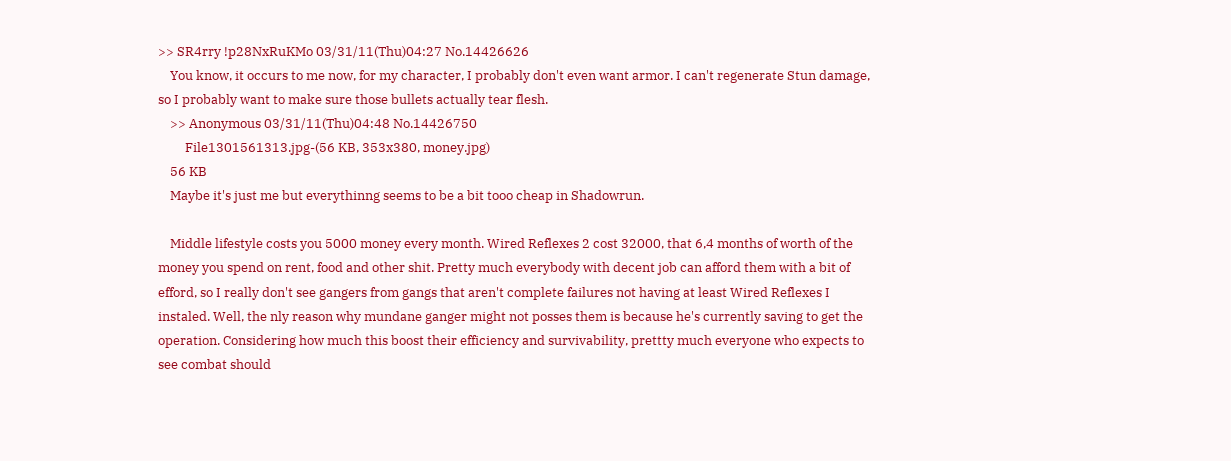>> SR4rry !p28NxRuKMo 03/31/11(Thu)04:27 No.14426626
    You know, it occurs to me now, for my character, I probably don't even want armor. I can't regenerate Stun damage, so I probably want to make sure those bullets actually tear flesh.
    >> Anonymous 03/31/11(Thu)04:48 No.14426750
         File1301561313.jpg-(56 KB, 353x380, money.jpg)
    56 KB
    Maybe it's just me but everythinng seems to be a bit tooo cheap in Shadowrun.

    Middle lifestyle costs you 5000 money every month. Wired Reflexes 2 cost 32000, that 6,4 months of worth of the money you spend on rent, food and other shit. Pretty much everybody with decent job can afford them with a bit of efford, so I really don't see gangers from gangs that aren't complete failures not having at least Wired Reflexes I instaled. Well, the nly reason why mundane ganger might not posses them is because he's currently saving to get the operation. Considering how much this boost their efficiency and survivability, prettty much everyone who expects to see combat should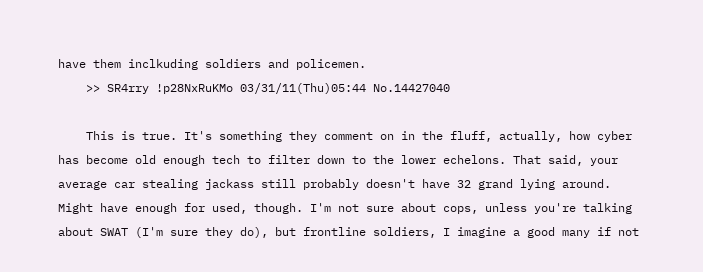have them inclkuding soldiers and policemen.
    >> SR4rry !p28NxRuKMo 03/31/11(Thu)05:44 No.14427040

    This is true. It's something they comment on in the fluff, actually, how cyber has become old enough tech to filter down to the lower echelons. That said, your average car stealing jackass still probably doesn't have 32 grand lying around. Might have enough for used, though. I'm not sure about cops, unless you're talking about SWAT (I'm sure they do), but frontline soldiers, I imagine a good many if not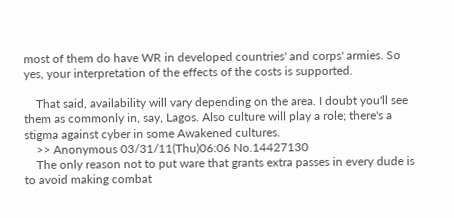most of them do have WR in developed countries' and corps' armies. So yes, your interpretation of the effects of the costs is supported.

    That said, availability will vary depending on the area. I doubt you'll see them as commonly in, say, Lagos. Also culture will play a role; there's a stigma against cyber in some Awakened cultures.
    >> Anonymous 03/31/11(Thu)06:06 No.14427130
    The only reason not to put ware that grants extra passes in every dude is to avoid making combat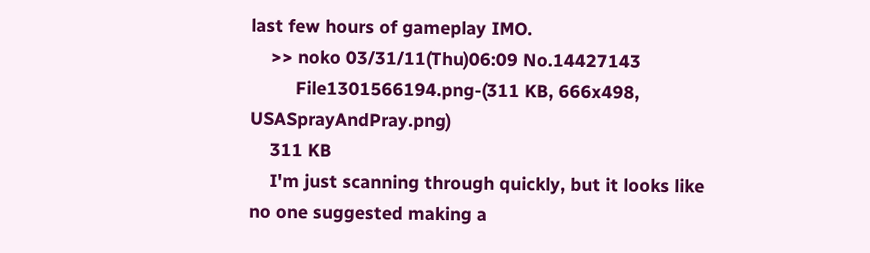last few hours of gameplay IMO.
    >> noko 03/31/11(Thu)06:09 No.14427143
         File1301566194.png-(311 KB, 666x498, USASprayAndPray.png)
    311 KB
    I'm just scanning through quickly, but it looks like no one suggested making a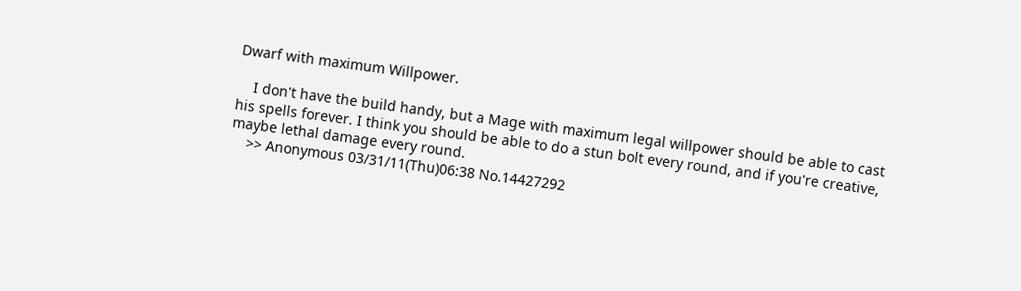Dwarf with maximum Willpower.

    I don't have the build handy, but a Mage with maximum legal willpower should be able to cast his spells forever. I think you should be able to do a stun bolt every round, and if you're creative, maybe lethal damage every round.
    >> Anonymous 03/31/11(Thu)06:38 No.14427292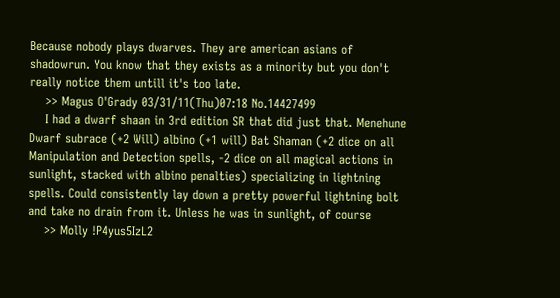Because nobody plays dwarves. They are american asians of shadowrun. You know that they exists as a minority but you don't really notice them untill it's too late.
    >> Magus O'Grady 03/31/11(Thu)07:18 No.14427499
    I had a dwarf shaan in 3rd edition SR that did just that. Menehune Dwarf subrace (+2 Will) albino (+1 will) Bat Shaman (+2 dice on all Manipulation and Detection spells, -2 dice on all magical actions in sunlight, stacked with albino penalties) specializing in lightning spells. Could consistently lay down a pretty powerful lightning bolt and take no drain from it. Unless he was in sunlight, of course
    >> Molly !P4yus5IzL2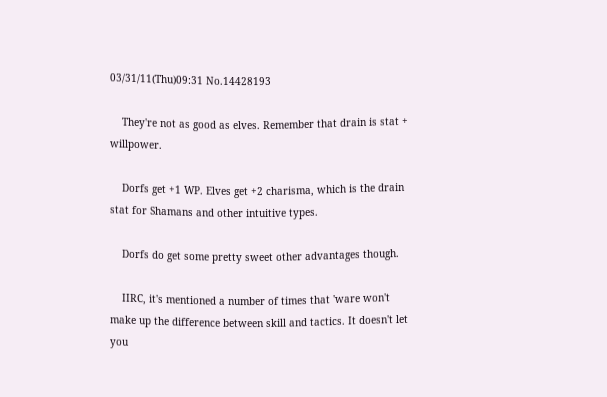03/31/11(Thu)09:31 No.14428193

    They're not as good as elves. Remember that drain is stat + willpower.

    Dorfs get +1 WP. Elves get +2 charisma, which is the drain stat for Shamans and other intuitive types.

    Dorfs do get some pretty sweet other advantages though.

    IIRC, it's mentioned a number of times that 'ware won't make up the difference between skill and tactics. It doesn't let you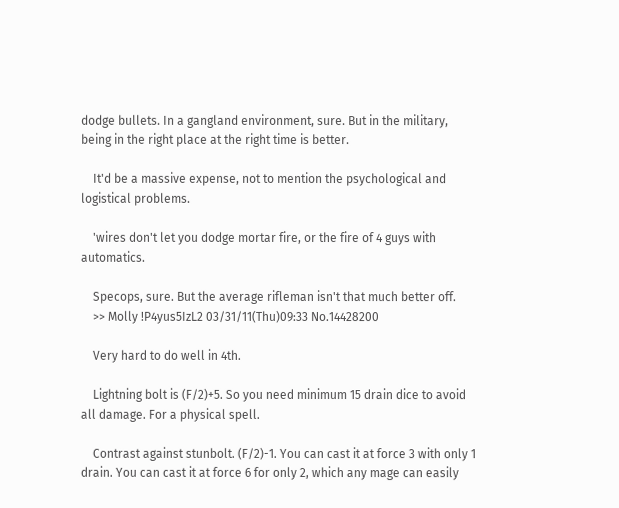dodge bullets. In a gangland environment, sure. But in the military, being in the right place at the right time is better.

    It'd be a massive expense, not to mention the psychological and logistical problems.

    'wires don't let you dodge mortar fire, or the fire of 4 guys with automatics.

    Specops, sure. But the average rifleman isn't that much better off.
    >> Molly !P4yus5IzL2 03/31/11(Thu)09:33 No.14428200

    Very hard to do well in 4th.

    Lightning bolt is (F/2)+5. So you need minimum 15 drain dice to avoid all damage. For a physical spell.

    Contrast against stunbolt. (F/2)-1. You can cast it at force 3 with only 1 drain. You can cast it at force 6 for only 2, which any mage can easily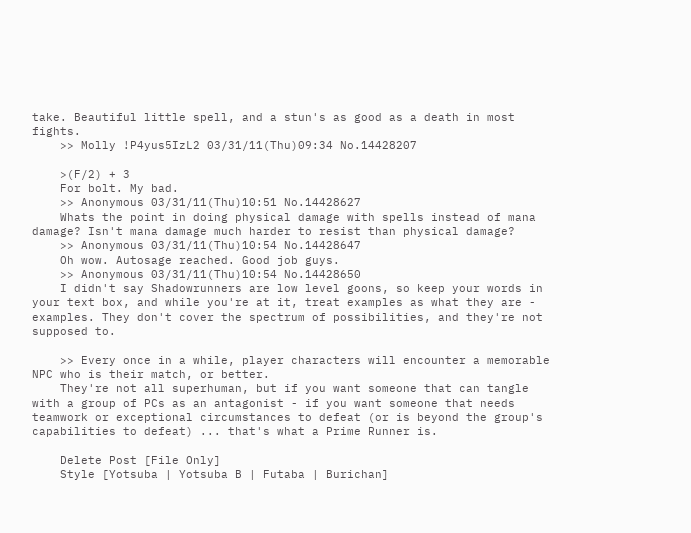take. Beautiful little spell, and a stun's as good as a death in most fights.
    >> Molly !P4yus5IzL2 03/31/11(Thu)09:34 No.14428207

    >(F/2) + 3
    For bolt. My bad.
    >> Anonymous 03/31/11(Thu)10:51 No.14428627
    Whats the point in doing physical damage with spells instead of mana damage? Isn't mana damage much harder to resist than physical damage?
    >> Anonymous 03/31/11(Thu)10:54 No.14428647
    Oh wow. Autosage reached. Good job guys.
    >> Anonymous 03/31/11(Thu)10:54 No.14428650
    I didn't say Shadowrunners are low level goons, so keep your words in your text box, and while you're at it, treat examples as what they are - examples. They don't cover the spectrum of possibilities, and they're not supposed to.

    >> Every once in a while, player characters will encounter a memorable NPC who is their match, or better.
    They're not all superhuman, but if you want someone that can tangle with a group of PCs as an antagonist - if you want someone that needs teamwork or exceptional circumstances to defeat (or is beyond the group's capabilities to defeat) ... that's what a Prime Runner is.

    Delete Post [File Only]
    Style [Yotsuba | Yotsuba B | Futaba | Burichan]